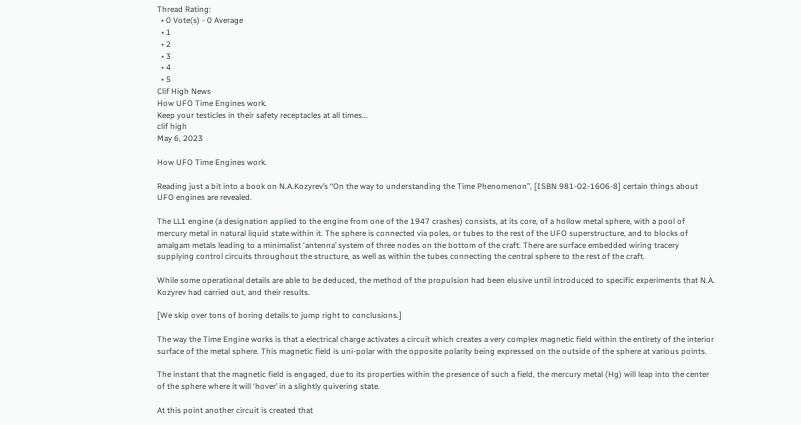Thread Rating:
  • 0 Vote(s) - 0 Average
  • 1
  • 2
  • 3
  • 4
  • 5
Clif High News
How UFO Time Engines work.
Keep your testicles in their safety receptacles at all times...
clif high
May 6, 2023

How UFO Time Engines work.

Reading just a bit into a book on N.A.Kozyrev’s “On the way to understanding the Time Phenomenon”, [ISBN 981-02-1606-8] certain things about UFO engines are revealed.

The LL1 engine (a designation applied to the engine from one of the 1947 crashes) consists, at its core, of a hollow metal sphere, with a pool of mercury metal in natural liquid state within it. The sphere is connected via poles, or tubes to the rest of the UFO superstructure, and to blocks of amalgam metals leading to a minimalist ‘antenna’ system of three nodes on the bottom of the craft. There are surface embedded wiring tracery supplying control circuits throughout the structure, as well as within the tubes connecting the central sphere to the rest of the craft.

While some operational details are able to be deduced, the method of the propulsion had been elusive until introduced to specific experiments that N.A. Kozyrev had carried out, and their results.

[We skip over tons of boring details to jump right to conclusions.]

The way the Time Engine works is that a electrical charge activates a circuit which creates a very complex magnetic field within the entirety of the interior surface of the metal sphere. This magnetic field is uni-polar with the opposite polarity being expressed on the outside of the sphere at various points.

The instant that the magnetic field is engaged, due to its properties within the presence of such a field, the mercury metal (Hg) will leap into the center of the sphere where it will ‘hover’ in a slightly quivering state.

At this point another circuit is created that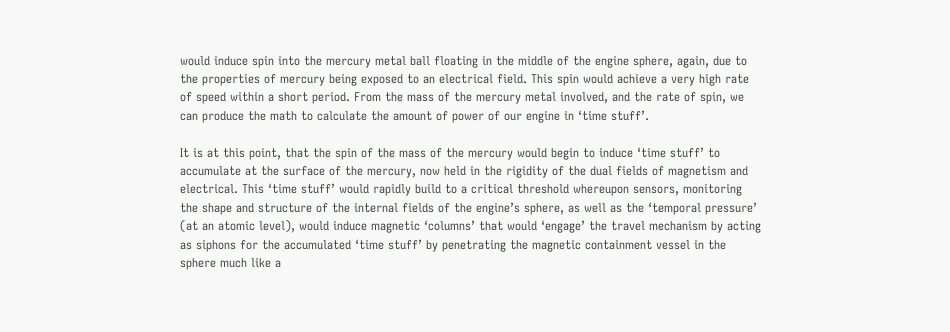would induce spin into the mercury metal ball floating in the middle of the engine sphere, again, due to the properties of mercury being exposed to an electrical field. This spin would achieve a very high rate of speed within a short period. From the mass of the mercury metal involved, and the rate of spin, we can produce the math to calculate the amount of power of our engine in ‘time stuff’.

It is at this point, that the spin of the mass of the mercury would begin to induce ‘time stuff’ to accumulate at the surface of the mercury, now held in the rigidity of the dual fields of magnetism and electrical. This ‘time stuff’ would rapidly build to a critical threshold whereupon sensors, monitoring the shape and structure of the internal fields of the engine’s sphere, as well as the ‘temporal pressure’ (at an atomic level), would induce magnetic ‘columns’ that would ‘engage’ the travel mechanism by acting as siphons for the accumulated ‘time stuff’ by penetrating the magnetic containment vessel in the sphere much like a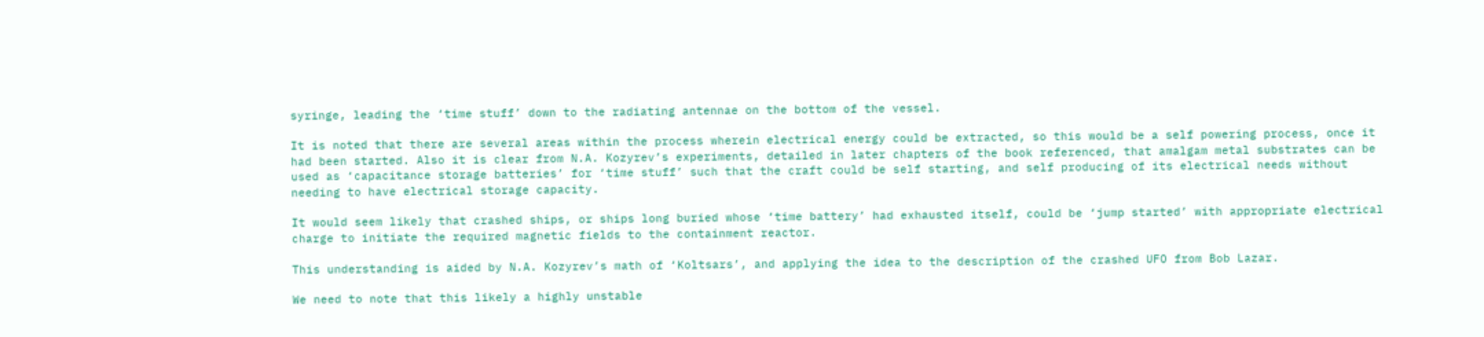syringe, leading the ‘time stuff’ down to the radiating antennae on the bottom of the vessel.

It is noted that there are several areas within the process wherein electrical energy could be extracted, so this would be a self powering process, once it had been started. Also it is clear from N.A. Kozyrev’s experiments, detailed in later chapters of the book referenced, that amalgam metal substrates can be used as ‘capacitance storage batteries’ for ‘time stuff’ such that the craft could be self starting, and self producing of its electrical needs without needing to have electrical storage capacity.

It would seem likely that crashed ships, or ships long buried whose ‘time battery’ had exhausted itself, could be ‘jump started’ with appropriate electrical charge to initiate the required magnetic fields to the containment reactor.

This understanding is aided by N.A. Kozyrev’s math of ‘Koltsars’, and applying the idea to the description of the crashed UFO from Bob Lazar.

We need to note that this likely a highly unstable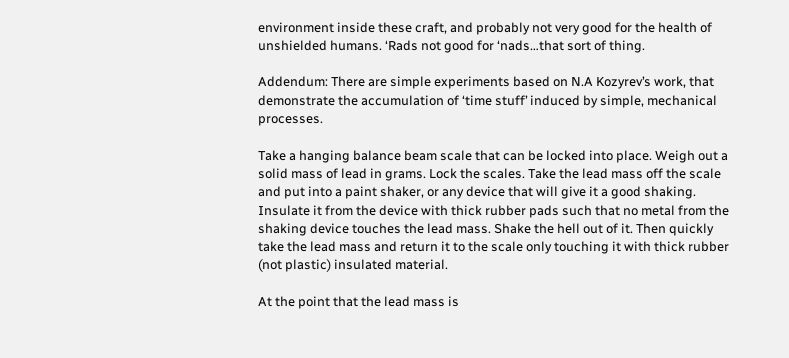environment inside these craft, and probably not very good for the health of unshielded humans. ‘Rads not good for ‘nads…that sort of thing.

Addendum: There are simple experiments based on N.A Kozyrev’s work, that demonstrate the accumulation of ‘time stuff’ induced by simple, mechanical processes.

Take a hanging balance beam scale that can be locked into place. Weigh out a solid mass of lead in grams. Lock the scales. Take the lead mass off the scale and put into a paint shaker, or any device that will give it a good shaking. Insulate it from the device with thick rubber pads such that no metal from the shaking device touches the lead mass. Shake the hell out of it. Then quickly take the lead mass and return it to the scale only touching it with thick rubber (not plastic) insulated material.

At the point that the lead mass is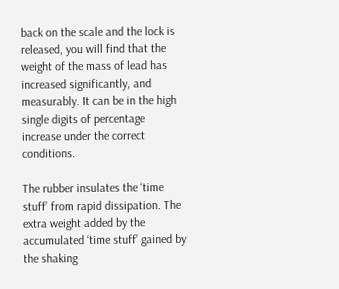back on the scale and the lock is released, you will find that the weight of the mass of lead has increased significantly, and measurably. It can be in the high single digits of percentage increase under the correct conditions.

The rubber insulates the ‘time stuff’ from rapid dissipation. The extra weight added by the accumulated ‘time stuff’ gained by the shaking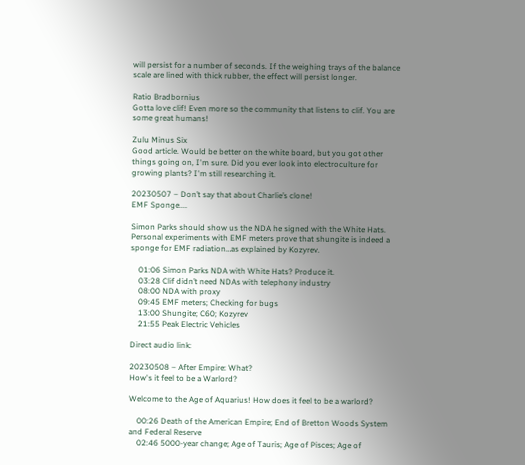will persist for a number of seconds. If the weighing trays of the balance scale are lined with thick rubber, the effect will persist longer.

Ratio Bradbornius
Gotta love clif! Even more so the community that listens to clif. You are some great humans!

Zulu Minus Six
Good article. Would be better on the white board, but you got other things going on, I'm sure. Did you ever look into electroculture for growing plants? I'm still researching it.

20230507 – Don’t say that about Charlie’s clone!
EMF Sponge....

Simon Parks should show us the NDA he signed with the White Hats. Personal experiments with EMF meters prove that shungite is indeed a sponge for EMF radiation…as explained by Kozyrev.

    01:06 Simon Parks NDA with White Hats? Produce it.
    03:28 Clif didn’t need NDAs with telephony industry
    08:00 NDA with proxy
    09:45 EMF meters; Checking for bugs
    13:00 Shungite; C60; Kozyrev
    21:55 Peak Electric Vehicles

Direct audio link:

20230508 – After Empire: What?
How's it feel to be a Warlord?

Welcome to the Age of Aquarius! How does it feel to be a warlord?

    00:26 Death of the American Empire; End of Bretton Woods System and Federal Reserve
    02:46 5000-year change; Age of Tauris; Age of Pisces; Age of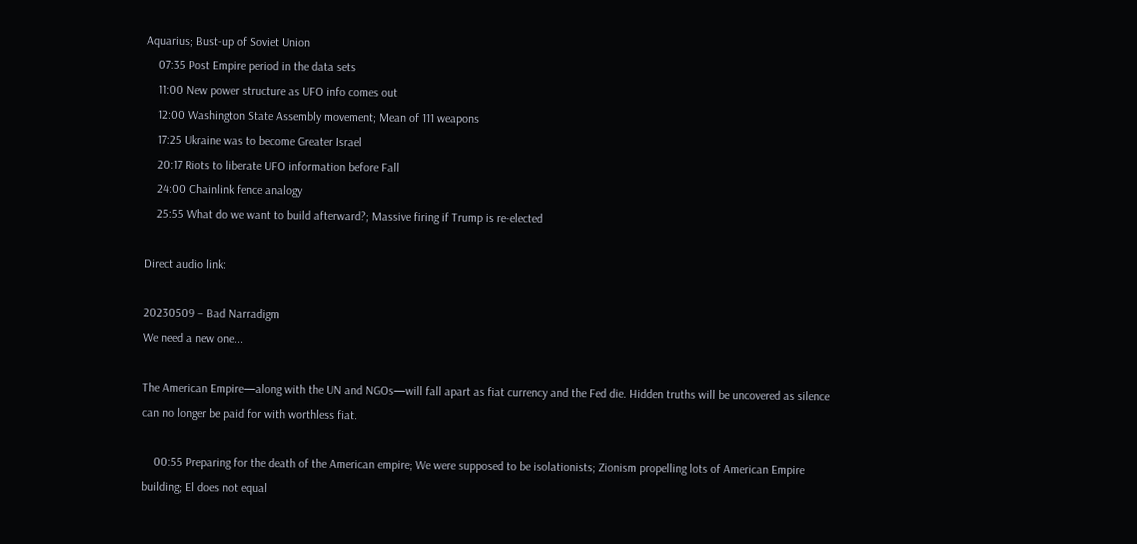Aquarius; Bust-up of Soviet Union
    07:35 Post Empire period in the data sets
    11:00 New power structure as UFO info comes out
    12:00 Washington State Assembly movement; Mean of 111 weapons
    17:25 Ukraine was to become Greater Israel
    20:17 Riots to liberate UFO information before Fall
    24:00 Chainlink fence analogy
    25:55 What do we want to build afterward?; Massive firing if Trump is re-elected

Direct audio link:

20230509 – Bad Narradigm
We need a new one...

The American Empire—along with the UN and NGOs—will fall apart as fiat currency and the Fed die. Hidden truths will be uncovered as silence can no longer be paid for with worthless fiat.

    00:55 Preparing for the death of the American empire; We were supposed to be isolationists; Zionism propelling lots of American Empire building; El does not equal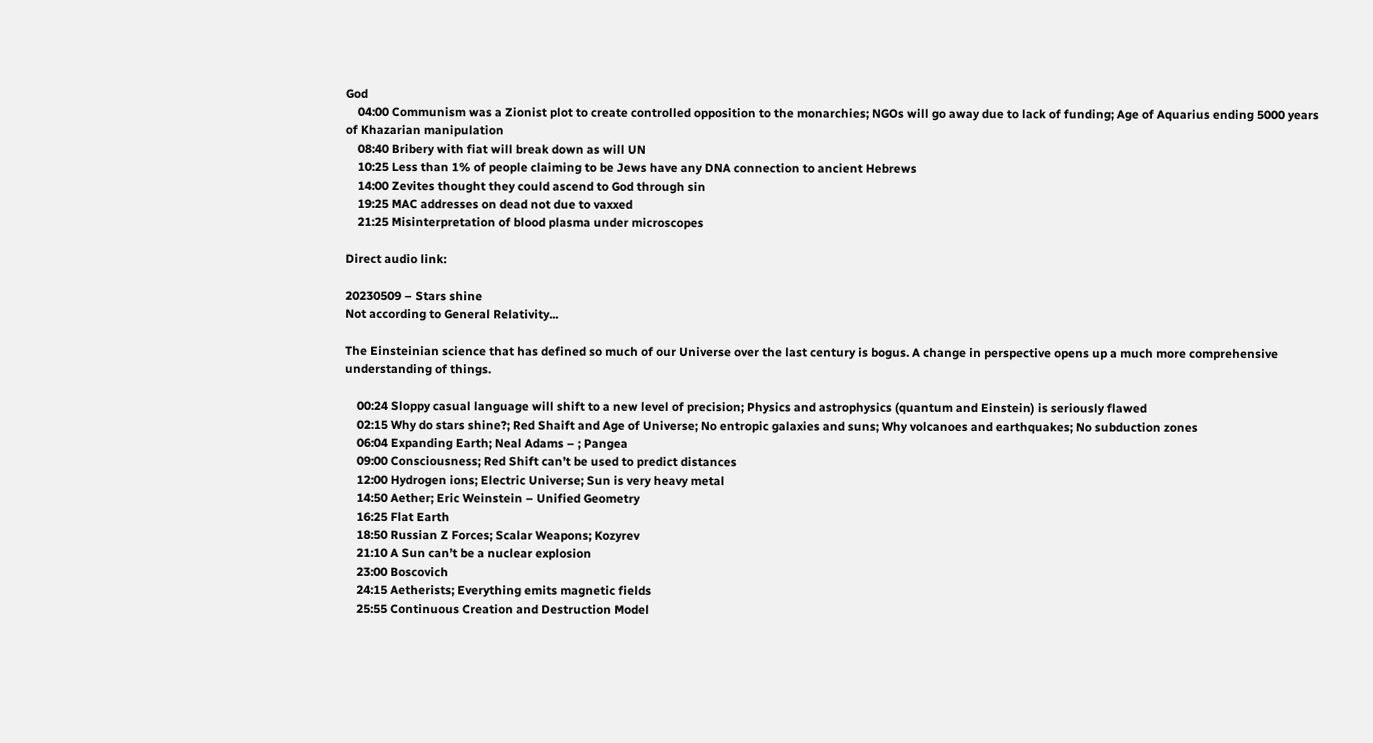God
    04:00 Communism was a Zionist plot to create controlled opposition to the monarchies; NGOs will go away due to lack of funding; Age of Aquarius ending 5000 years of Khazarian manipulation
    08:40 Bribery with fiat will break down as will UN
    10:25 Less than 1% of people claiming to be Jews have any DNA connection to ancient Hebrews
    14:00 Zevites thought they could ascend to God through sin
    19:25 MAC addresses on dead not due to vaxxed
    21:25 Misinterpretation of blood plasma under microscopes

Direct audio link:

20230509 – Stars shine
Not according to General Relativity...

The Einsteinian science that has defined so much of our Universe over the last century is bogus. A change in perspective opens up a much more comprehensive understanding of things.

    00:24 Sloppy casual language will shift to a new level of precision; Physics and astrophysics (quantum and Einstein) is seriously flawed
    02:15 Why do stars shine?; Red Shaift and Age of Universe; No entropic galaxies and suns; Why volcanoes and earthquakes; No subduction zones
    06:04 Expanding Earth; Neal Adams – ; Pangea
    09:00 Consciousness; Red Shift can’t be used to predict distances
    12:00 Hydrogen ions; Electric Universe; Sun is very heavy metal
    14:50 Aether; Eric Weinstein – Unified Geometry
    16:25 Flat Earth
    18:50 Russian Z Forces; Scalar Weapons; Kozyrev
    21:10 A Sun can’t be a nuclear explosion
    23:00 Boscovich
    24:15 Aetherists; Everything emits magnetic fields
    25:55 Continuous Creation and Destruction Model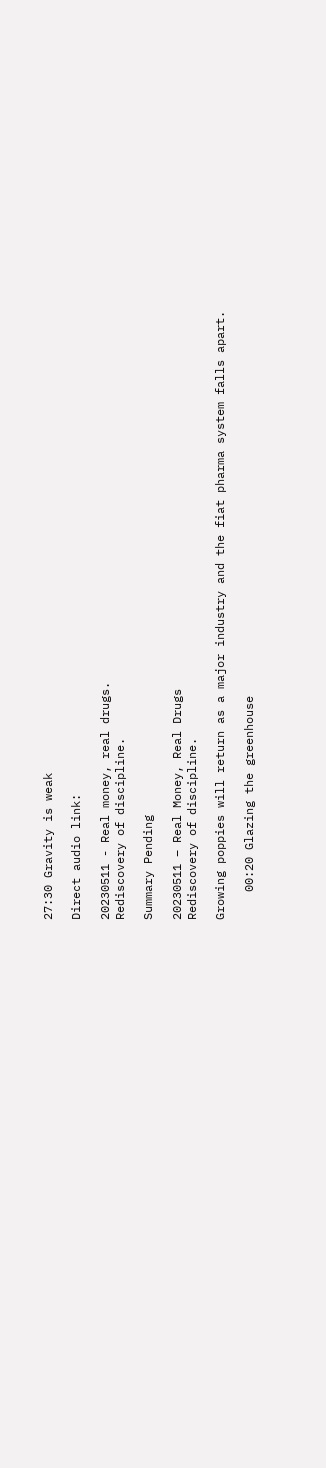27:30 Gravity is weak

Direct audio link:

20230511 - Real money, real drugs.
Rediscovery of discipline.

Summary Pending

20230511 – Real Money, Real Drugs
Rediscovery of discipline.

Growing poppies will return as a major industry and the fiat pharma system falls apart.

    00:20 Glazing the greenhouse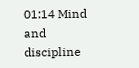01:14 Mind and discipline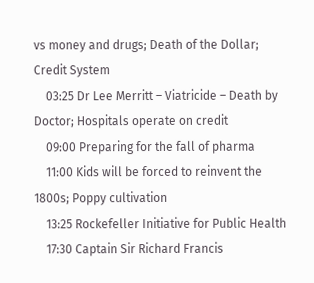vs money and drugs; Death of the Dollar; Credit System
    03:25 Dr Lee Merritt – Viatricide – Death by Doctor; Hospitals operate on credit
    09:00 Preparing for the fall of pharma
    11:00 Kids will be forced to reinvent the 1800s; Poppy cultivation
    13:25 Rockefeller Initiative for Public Health
    17:30 Captain Sir Richard Francis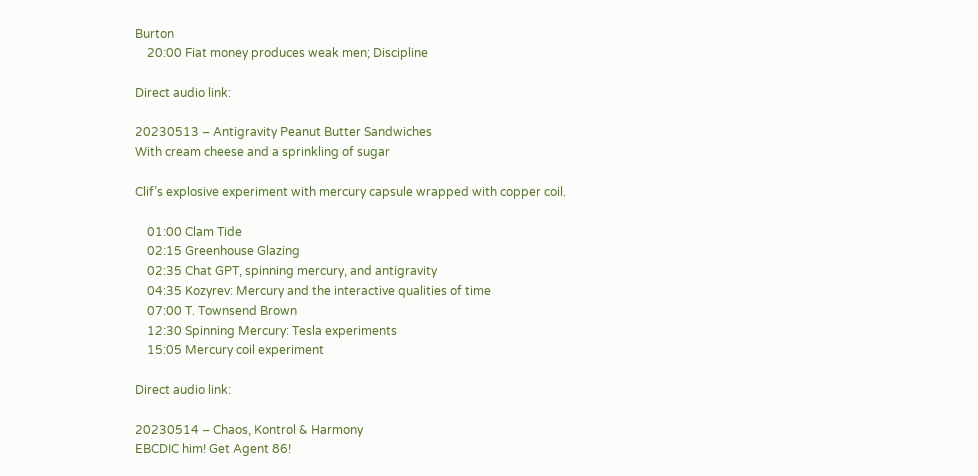Burton
    20:00 Fiat money produces weak men; Discipline

Direct audio link:

20230513 – Antigravity Peanut Butter Sandwiches
With cream cheese and a sprinkling of sugar

Clif’s explosive experiment with mercury capsule wrapped with copper coil.

    01:00 Clam Tide
    02:15 Greenhouse Glazing
    02:35 Chat GPT, spinning mercury, and antigravity
    04:35 Kozyrev: Mercury and the interactive qualities of time
    07:00 T. Townsend Brown
    12:30 Spinning Mercury: Tesla experiments
    15:05 Mercury coil experiment

Direct audio link:

20230514 – Chaos, Kontrol & Harmony
EBCDIC him! Get Agent 86!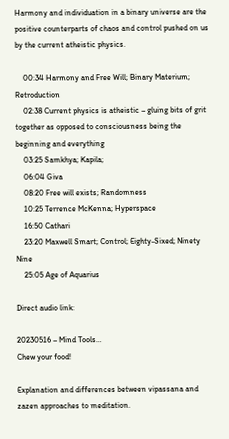Harmony and individuation in a binary universe are the positive counterparts of chaos and control pushed on us by the current atheistic physics.

    00:34 Harmony and Free Will; Binary Materium; Retroduction
    02:38 Current physics is atheistic – gluing bits of grit together as opposed to consciousness being the beginning and everything
    03:25 Samkhya; Kapila;
    06:04 Giva
    08:20 Free will exists; Randomness
    10:25 Terrence McKenna; Hyperspace
    16:50 Cathari
    23:20 Maxwell Smart; Control; Eighty-Sixed; Ninety Nine
    25:05 Age of Aquarius

Direct audio link:

20230516 – Mind Tools…
Chew your food!

Explanation and differences between vipassana and zazen approaches to meditation.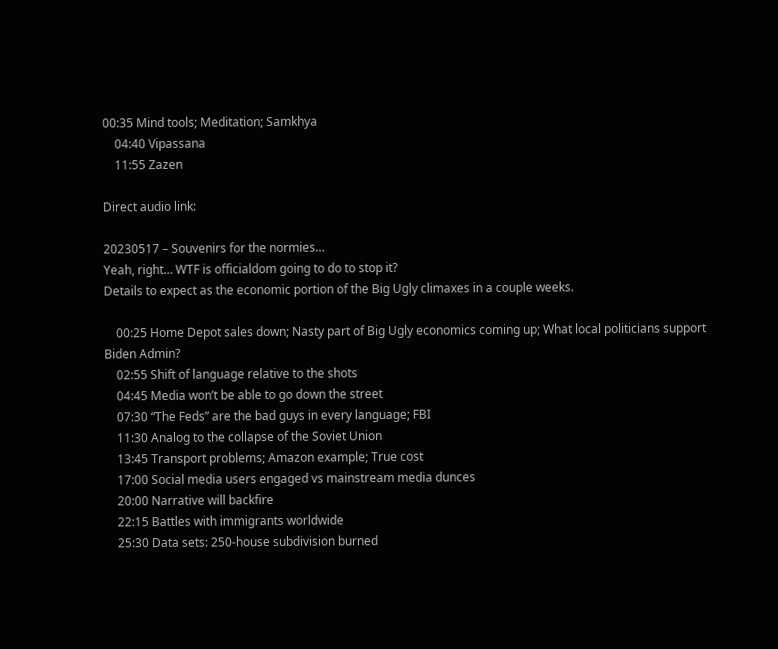00:35 Mind tools; Meditation; Samkhya
    04:40 Vipassana
    11:55 Zazen

Direct audio link:

20230517 – Souvenirs for the normies…
Yeah, right… WTF is officialdom going to do to stop it?
Details to expect as the economic portion of the Big Ugly climaxes in a couple weeks.

    00:25 Home Depot sales down; Nasty part of Big Ugly economics coming up; What local politicians support Biden Admin?
    02:55 Shift of language relative to the shots
    04:45 Media won’t be able to go down the street
    07:30 “The Feds” are the bad guys in every language; FBI
    11:30 Analog to the collapse of the Soviet Union
    13:45 Transport problems; Amazon example; True cost
    17:00 Social media users engaged vs mainstream media dunces
    20:00 Narrative will backfire
    22:15 Battles with immigrants worldwide
    25:30 Data sets: 250-house subdivision burned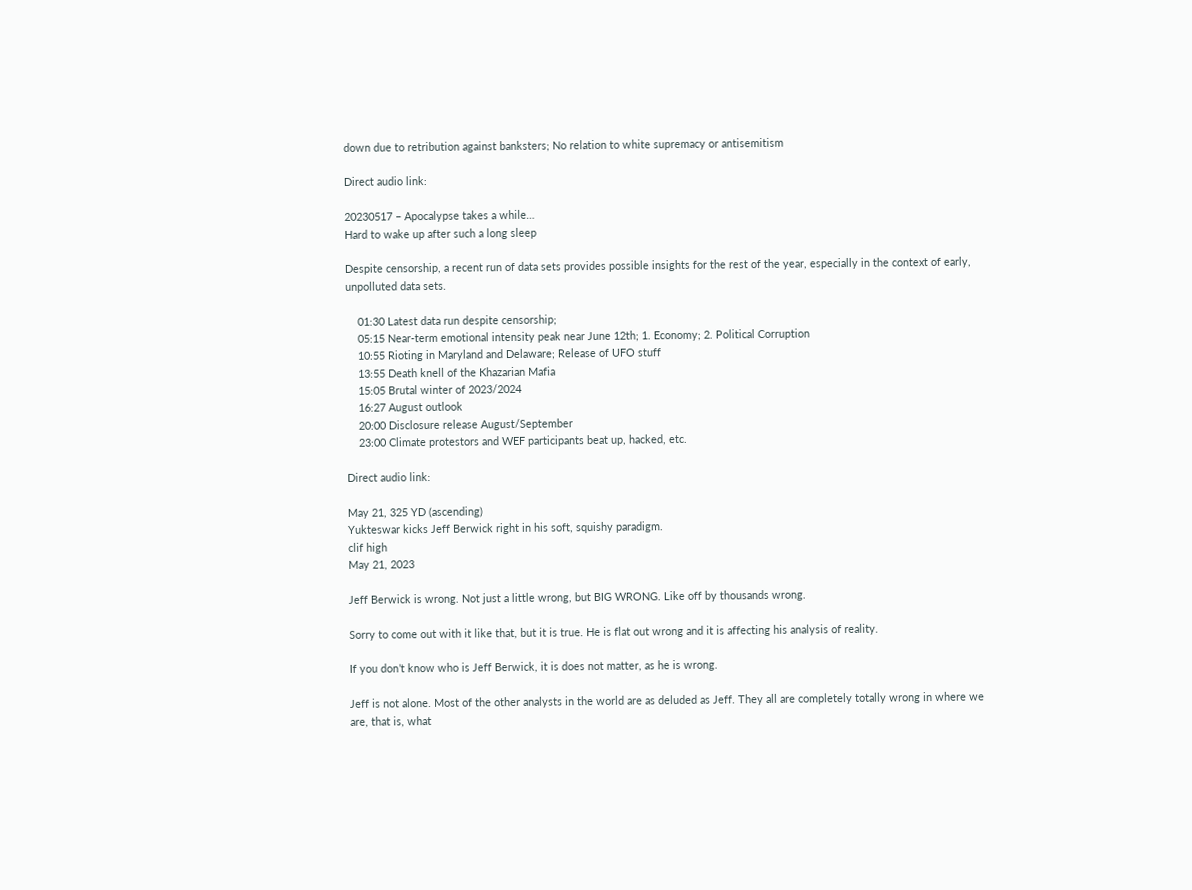down due to retribution against banksters; No relation to white supremacy or antisemitism

Direct audio link:

20230517 – Apocalypse takes a while…
Hard to wake up after such a long sleep

Despite censorship, a recent run of data sets provides possible insights for the rest of the year, especially in the context of early, unpolluted data sets.

    01:30 Latest data run despite censorship;
    05:15 Near-term emotional intensity peak near June 12th; 1. Economy; 2. Political Corruption
    10:55 Rioting in Maryland and Delaware; Release of UFO stuff
    13:55 Death knell of the Khazarian Mafia
    15:05 Brutal winter of 2023/2024
    16:27 August outlook
    20:00 Disclosure release August/September
    23:00 Climate protestors and WEF participants beat up, hacked, etc.

Direct audio link:

May 21, 325 YD (ascending)
Yukteswar kicks Jeff Berwick right in his soft, squishy paradigm.
clif high
May 21, 2023

Jeff Berwick is wrong. Not just a little wrong, but BIG WRONG. Like off by thousands wrong.

Sorry to come out with it like that, but it is true. He is flat out wrong and it is affecting his analysis of reality.

If you don’t know who is Jeff Berwick, it is does not matter, as he is wrong.

Jeff is not alone. Most of the other analysts in the world are as deluded as Jeff. They all are completely totally wrong in where we are, that is, what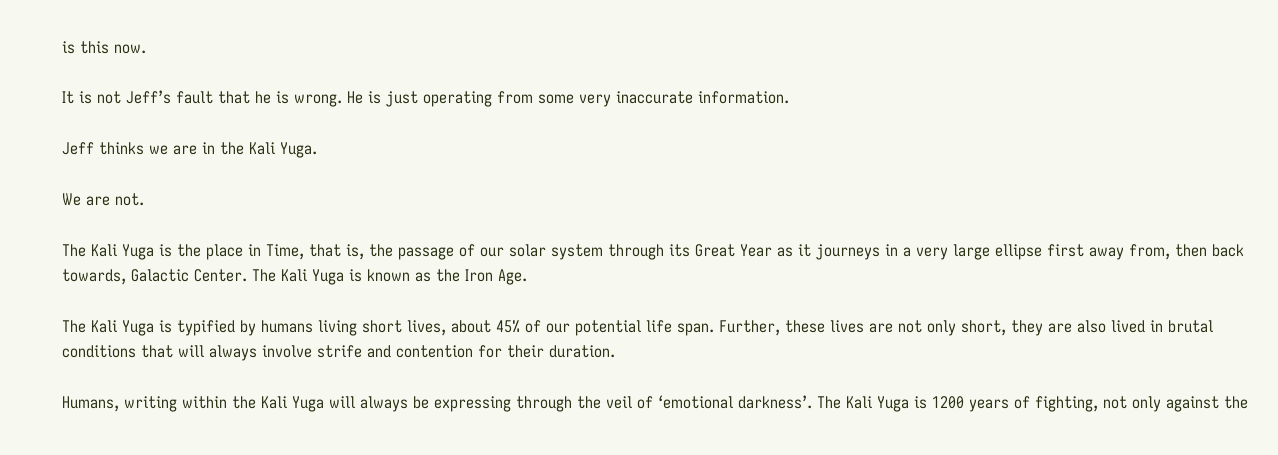is this now.

It is not Jeff’s fault that he is wrong. He is just operating from some very inaccurate information.

Jeff thinks we are in the Kali Yuga.

We are not.

The Kali Yuga is the place in Time, that is, the passage of our solar system through its Great Year as it journeys in a very large ellipse first away from, then back towards, Galactic Center. The Kali Yuga is known as the Iron Age.

The Kali Yuga is typified by humans living short lives, about 45% of our potential life span. Further, these lives are not only short, they are also lived in brutal conditions that will always involve strife and contention for their duration.

Humans, writing within the Kali Yuga will always be expressing through the veil of ‘emotional darkness’. The Kali Yuga is 1200 years of fighting, not only against the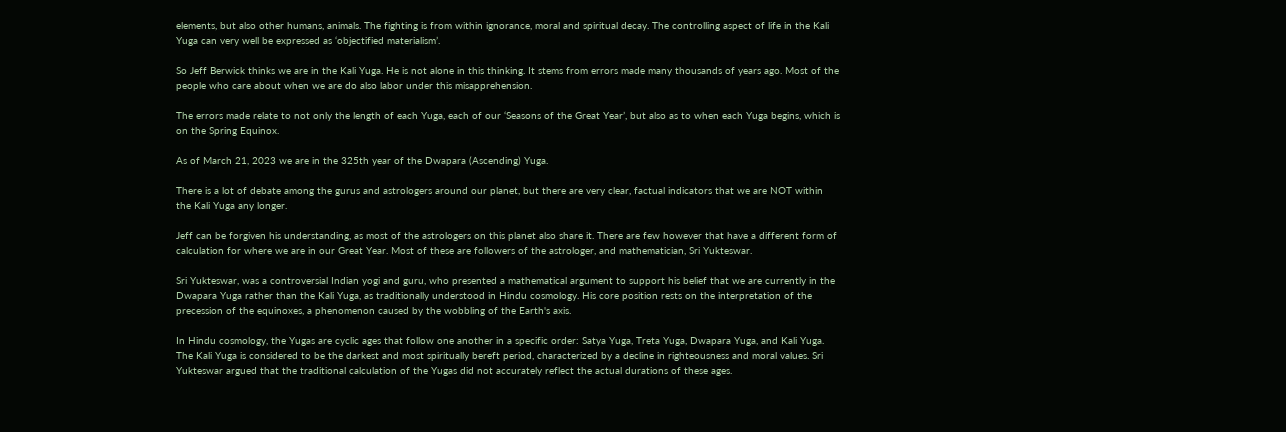elements, but also other humans, animals. The fighting is from within ignorance, moral and spiritual decay. The controlling aspect of life in the Kali Yuga can very well be expressed as ‘objectified materialism’.

So Jeff Berwick thinks we are in the Kali Yuga. He is not alone in this thinking. It stems from errors made many thousands of years ago. Most of the people who care about when we are do also labor under this misapprehension.

The errors made relate to not only the length of each Yuga, each of our ‘Seasons of the Great Year’, but also as to when each Yuga begins, which is on the Spring Equinox.

As of March 21, 2023 we are in the 325th year of the Dwapara (Ascending) Yuga.

There is a lot of debate among the gurus and astrologers around our planet, but there are very clear, factual indicators that we are NOT within the Kali Yuga any longer.

Jeff can be forgiven his understanding, as most of the astrologers on this planet also share it. There are few however that have a different form of calculation for where we are in our Great Year. Most of these are followers of the astrologer, and mathematician, Sri Yukteswar.

Sri Yukteswar, was a controversial Indian yogi and guru, who presented a mathematical argument to support his belief that we are currently in the Dwapara Yuga rather than the Kali Yuga, as traditionally understood in Hindu cosmology. His core position rests on the interpretation of the precession of the equinoxes, a phenomenon caused by the wobbling of the Earth's axis.

In Hindu cosmology, the Yugas are cyclic ages that follow one another in a specific order: Satya Yuga, Treta Yuga, Dwapara Yuga, and Kali Yuga. The Kali Yuga is considered to be the darkest and most spiritually bereft period, characterized by a decline in righteousness and moral values. Sri Yukteswar argued that the traditional calculation of the Yugas did not accurately reflect the actual durations of these ages.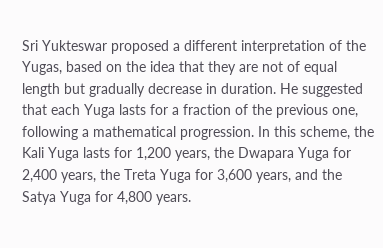Sri Yukteswar proposed a different interpretation of the Yugas, based on the idea that they are not of equal length but gradually decrease in duration. He suggested that each Yuga lasts for a fraction of the previous one, following a mathematical progression. In this scheme, the Kali Yuga lasts for 1,200 years, the Dwapara Yuga for 2,400 years, the Treta Yuga for 3,600 years, and the Satya Yuga for 4,800 years.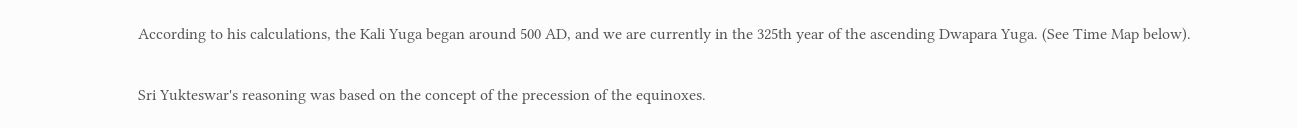According to his calculations, the Kali Yuga began around 500 AD, and we are currently in the 325th year of the ascending Dwapara Yuga. (See Time Map below).

Sri Yukteswar's reasoning was based on the concept of the precession of the equinoxes.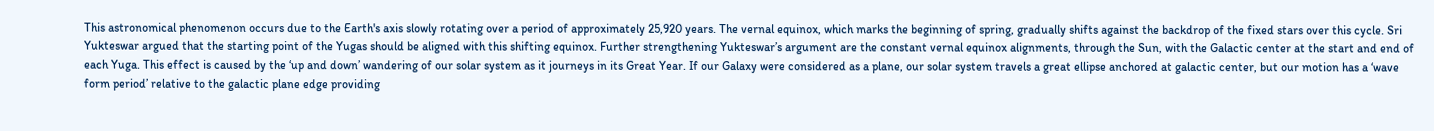This astronomical phenomenon occurs due to the Earth's axis slowly rotating over a period of approximately 25,920 years. The vernal equinox, which marks the beginning of spring, gradually shifts against the backdrop of the fixed stars over this cycle. Sri Yukteswar argued that the starting point of the Yugas should be aligned with this shifting equinox. Further strengthening Yukteswar’s argument are the constant vernal equinox alignments, through the Sun, with the Galactic center at the start and end of each Yuga. This effect is caused by the ‘up and down’ wandering of our solar system as it journeys in its Great Year. If our Galaxy were considered as a plane, our solar system travels a great ellipse anchored at galactic center, but our motion has a ‘wave form period’ relative to the galactic plane edge providing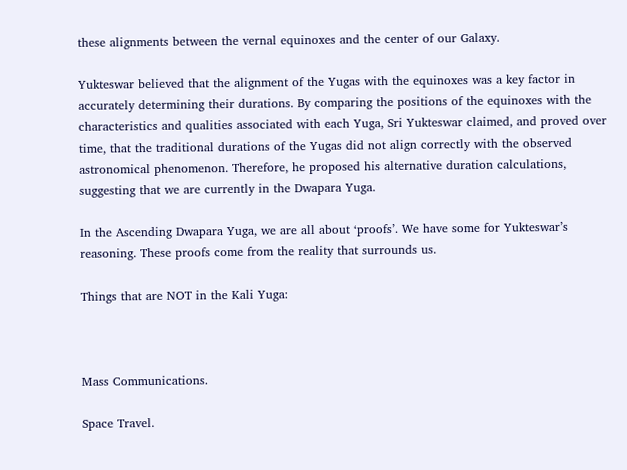these alignments between the vernal equinoxes and the center of our Galaxy.

Yukteswar believed that the alignment of the Yugas with the equinoxes was a key factor in accurately determining their durations. By comparing the positions of the equinoxes with the characteristics and qualities associated with each Yuga, Sri Yukteswar claimed, and proved over time, that the traditional durations of the Yugas did not align correctly with the observed astronomical phenomenon. Therefore, he proposed his alternative duration calculations, suggesting that we are currently in the Dwapara Yuga.

In the Ascending Dwapara Yuga, we are all about ‘proofs’. We have some for Yukteswar’s reasoning. These proofs come from the reality that surrounds us.

Things that are NOT in the Kali Yuga:



Mass Communications.

Space Travel.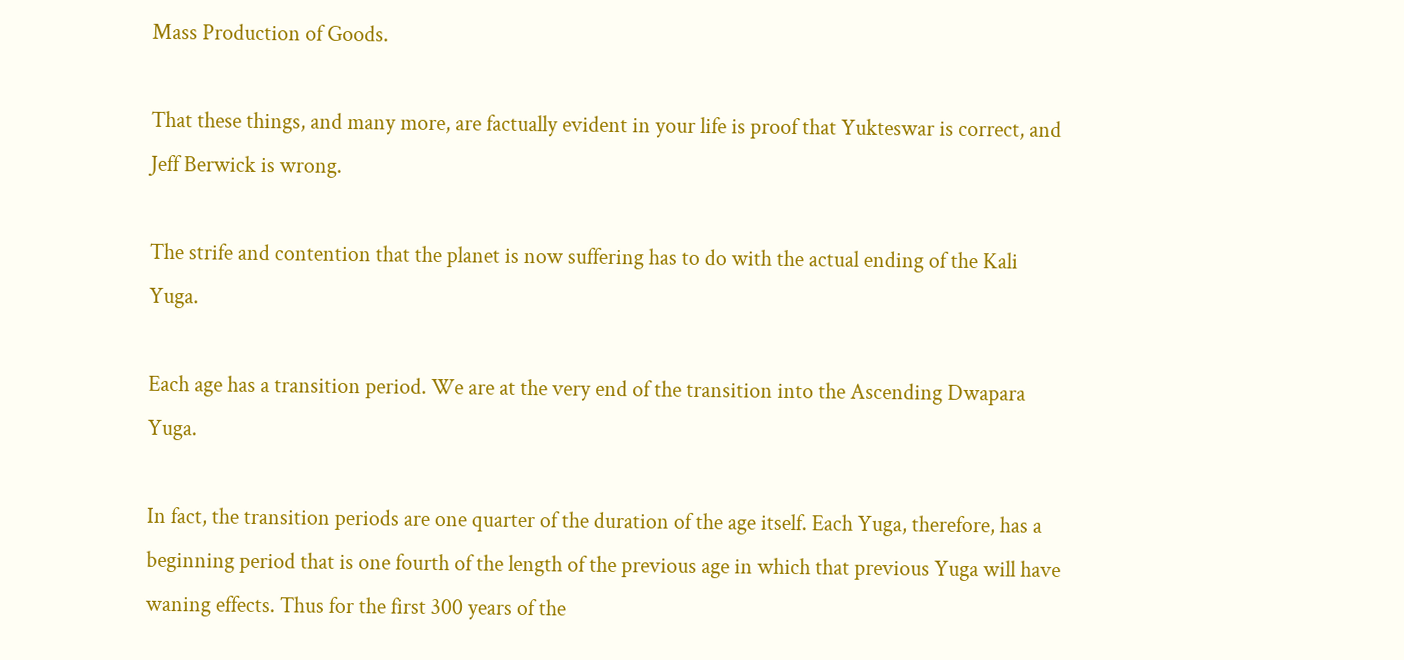Mass Production of Goods.

That these things, and many more, are factually evident in your life is proof that Yukteswar is correct, and Jeff Berwick is wrong.

The strife and contention that the planet is now suffering has to do with the actual ending of the Kali Yuga.

Each age has a transition period. We are at the very end of the transition into the Ascending Dwapara Yuga.

In fact, the transition periods are one quarter of the duration of the age itself. Each Yuga, therefore, has a beginning period that is one fourth of the length of the previous age in which that previous Yuga will have waning effects. Thus for the first 300 years of the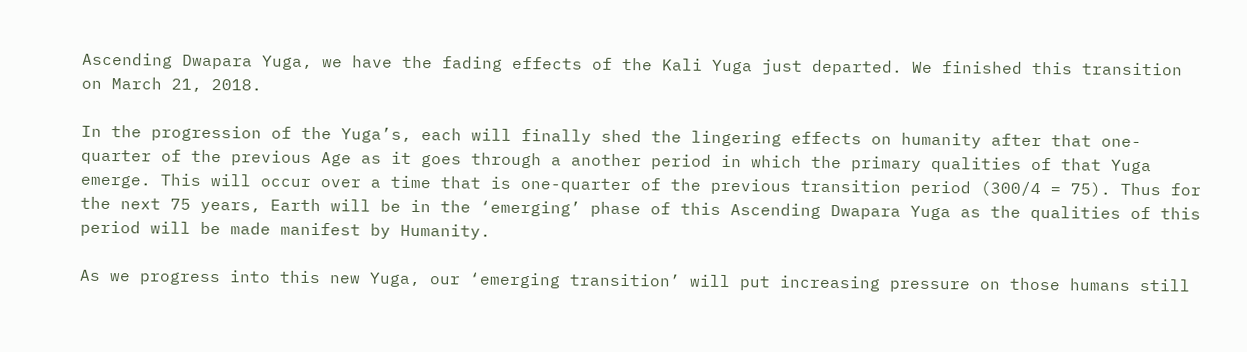Ascending Dwapara Yuga, we have the fading effects of the Kali Yuga just departed. We finished this transition on March 21, 2018.

In the progression of the Yuga’s, each will finally shed the lingering effects on humanity after that one-quarter of the previous Age as it goes through a another period in which the primary qualities of that Yuga emerge. This will occur over a time that is one-quarter of the previous transition period (300/4 = 75). Thus for the next 75 years, Earth will be in the ‘emerging’ phase of this Ascending Dwapara Yuga as the qualities of this period will be made manifest by Humanity.

As we progress into this new Yuga, our ‘emerging transition’ will put increasing pressure on those humans still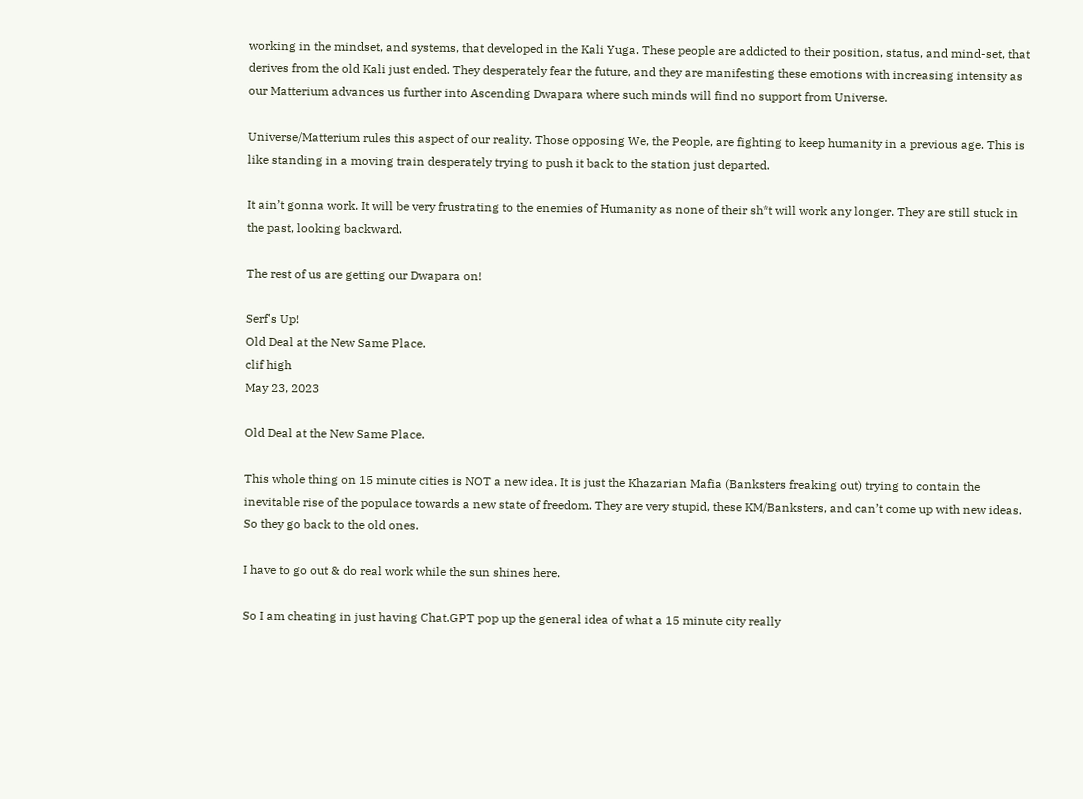working in the mindset, and systems, that developed in the Kali Yuga. These people are addicted to their position, status, and mind-set, that derives from the old Kali just ended. They desperately fear the future, and they are manifesting these emotions with increasing intensity as our Matterium advances us further into Ascending Dwapara where such minds will find no support from Universe.

Universe/Matterium rules this aspect of our reality. Those opposing We, the People, are fighting to keep humanity in a previous age. This is like standing in a moving train desperately trying to push it back to the station just departed.

It ain’t gonna work. It will be very frustrating to the enemies of Humanity as none of their sh*t will work any longer. They are still stuck in the past, looking backward.

The rest of us are getting our Dwapara on!

Serf's Up!
Old Deal at the New Same Place.
clif high
May 23, 2023

Old Deal at the New Same Place.

This whole thing on 15 minute cities is NOT a new idea. It is just the Khazarian Mafia (Banksters freaking out) trying to contain the inevitable rise of the populace towards a new state of freedom. They are very stupid, these KM/Banksters, and can’t come up with new ideas. So they go back to the old ones.

I have to go out & do real work while the sun shines here.

So I am cheating in just having Chat.GPT pop up the general idea of what a 15 minute city really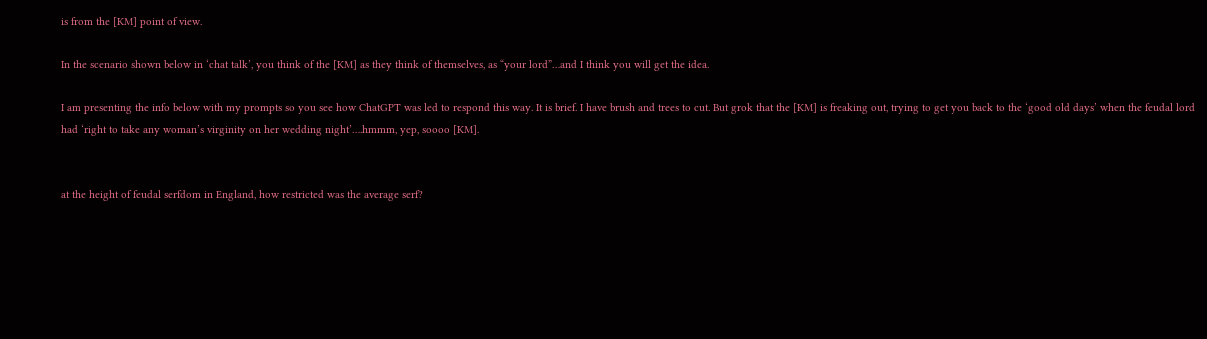is from the [KM] point of view.

In the scenario shown below in ‘chat talk’, you think of the [KM] as they think of themselves, as “your lord”…and I think you will get the idea.

I am presenting the info below with my prompts so you see how ChatGPT was led to respond this way. It is brief. I have brush and trees to cut. But grok that the [KM] is freaking out, trying to get you back to the ‘good old days’ when the feudal lord had ‘right to take any woman’s virginity on her wedding night’….hmmm, yep, soooo [KM].


at the height of feudal serfdom in England, how restricted was the average serf?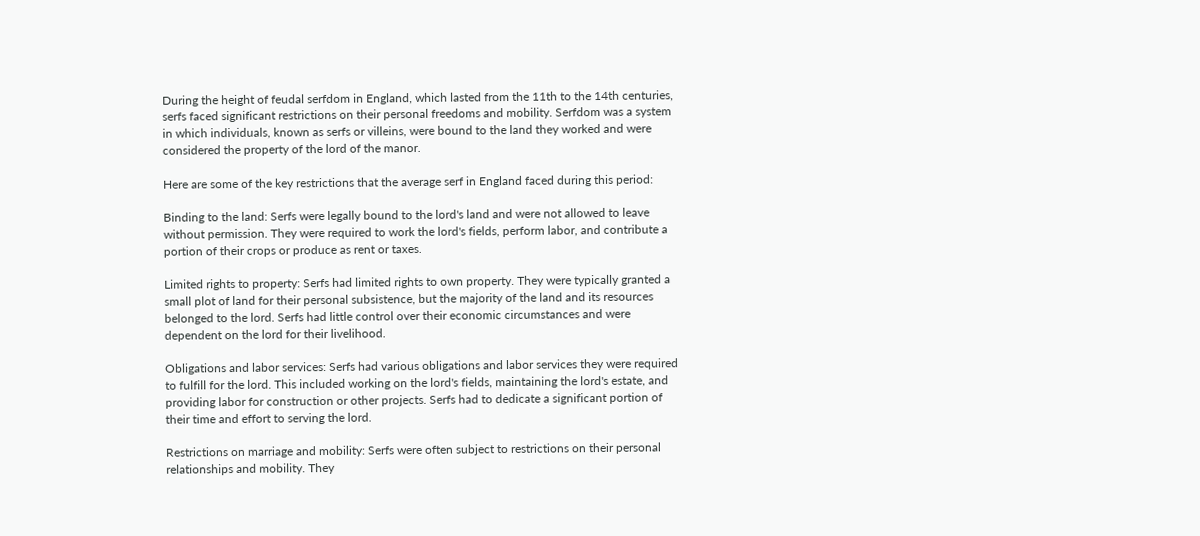During the height of feudal serfdom in England, which lasted from the 11th to the 14th centuries, serfs faced significant restrictions on their personal freedoms and mobility. Serfdom was a system in which individuals, known as serfs or villeins, were bound to the land they worked and were considered the property of the lord of the manor.

Here are some of the key restrictions that the average serf in England faced during this period:

Binding to the land: Serfs were legally bound to the lord's land and were not allowed to leave without permission. They were required to work the lord's fields, perform labor, and contribute a portion of their crops or produce as rent or taxes.

Limited rights to property: Serfs had limited rights to own property. They were typically granted a small plot of land for their personal subsistence, but the majority of the land and its resources belonged to the lord. Serfs had little control over their economic circumstances and were dependent on the lord for their livelihood.

Obligations and labor services: Serfs had various obligations and labor services they were required to fulfill for the lord. This included working on the lord's fields, maintaining the lord's estate, and providing labor for construction or other projects. Serfs had to dedicate a significant portion of their time and effort to serving the lord.

Restrictions on marriage and mobility: Serfs were often subject to restrictions on their personal relationships and mobility. They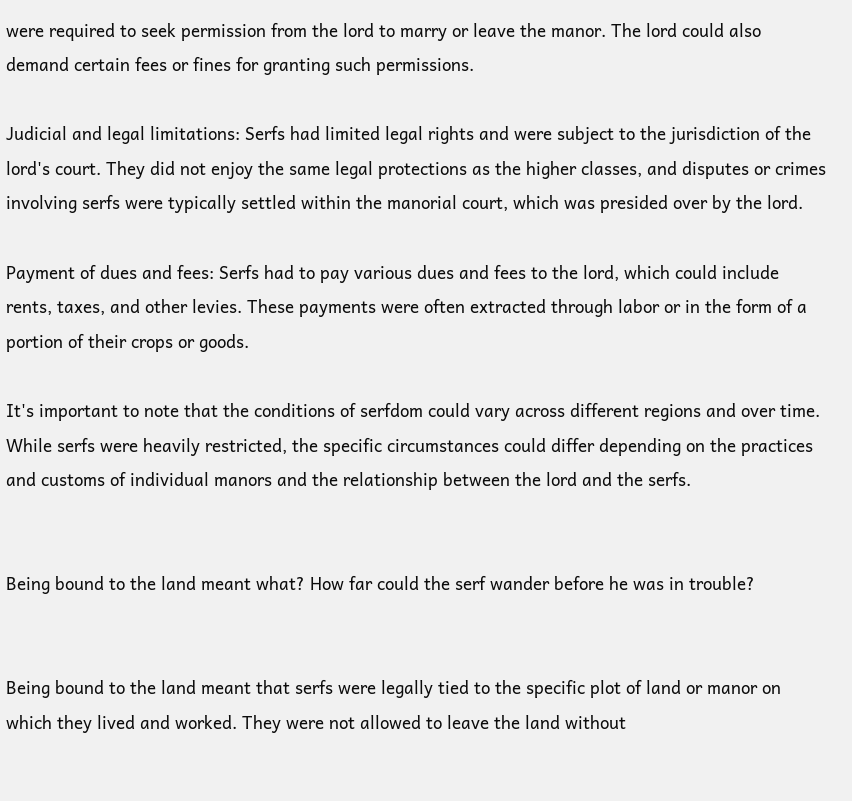were required to seek permission from the lord to marry or leave the manor. The lord could also demand certain fees or fines for granting such permissions.

Judicial and legal limitations: Serfs had limited legal rights and were subject to the jurisdiction of the lord's court. They did not enjoy the same legal protections as the higher classes, and disputes or crimes involving serfs were typically settled within the manorial court, which was presided over by the lord.

Payment of dues and fees: Serfs had to pay various dues and fees to the lord, which could include rents, taxes, and other levies. These payments were often extracted through labor or in the form of a portion of their crops or goods.

It's important to note that the conditions of serfdom could vary across different regions and over time. While serfs were heavily restricted, the specific circumstances could differ depending on the practices and customs of individual manors and the relationship between the lord and the serfs.


Being bound to the land meant what? How far could the serf wander before he was in trouble?


Being bound to the land meant that serfs were legally tied to the specific plot of land or manor on which they lived and worked. They were not allowed to leave the land without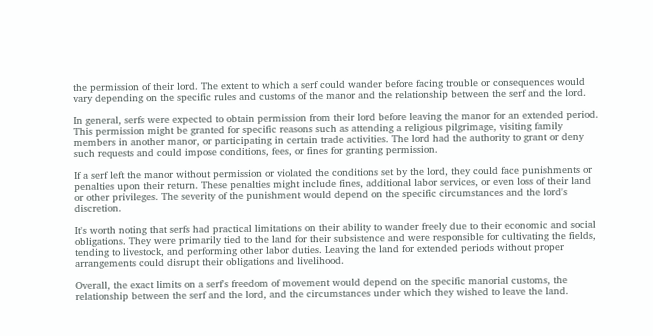the permission of their lord. The extent to which a serf could wander before facing trouble or consequences would vary depending on the specific rules and customs of the manor and the relationship between the serf and the lord.

In general, serfs were expected to obtain permission from their lord before leaving the manor for an extended period. This permission might be granted for specific reasons such as attending a religious pilgrimage, visiting family members in another manor, or participating in certain trade activities. The lord had the authority to grant or deny such requests and could impose conditions, fees, or fines for granting permission.

If a serf left the manor without permission or violated the conditions set by the lord, they could face punishments or penalties upon their return. These penalties might include fines, additional labor services, or even loss of their land or other privileges. The severity of the punishment would depend on the specific circumstances and the lord's discretion.

It's worth noting that serfs had practical limitations on their ability to wander freely due to their economic and social obligations. They were primarily tied to the land for their subsistence and were responsible for cultivating the fields, tending to livestock, and performing other labor duties. Leaving the land for extended periods without proper arrangements could disrupt their obligations and livelihood.

Overall, the exact limits on a serf's freedom of movement would depend on the specific manorial customs, the relationship between the serf and the lord, and the circumstances under which they wished to leave the land.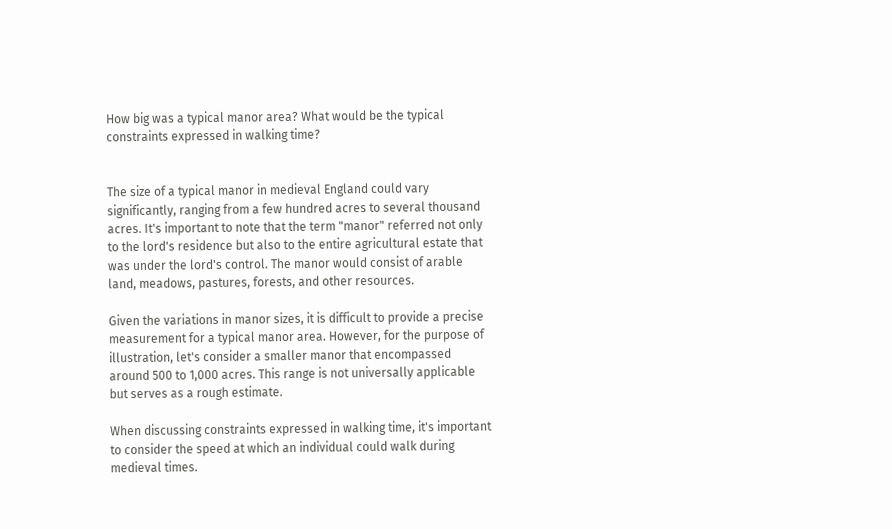How big was a typical manor area? What would be the typical constraints expressed in walking time?


The size of a typical manor in medieval England could vary significantly, ranging from a few hundred acres to several thousand acres. It's important to note that the term "manor" referred not only to the lord's residence but also to the entire agricultural estate that was under the lord's control. The manor would consist of arable land, meadows, pastures, forests, and other resources.

Given the variations in manor sizes, it is difficult to provide a precise measurement for a typical manor area. However, for the purpose of illustration, let's consider a smaller manor that encompassed around 500 to 1,000 acres. This range is not universally applicable but serves as a rough estimate.

When discussing constraints expressed in walking time, it's important to consider the speed at which an individual could walk during medieval times.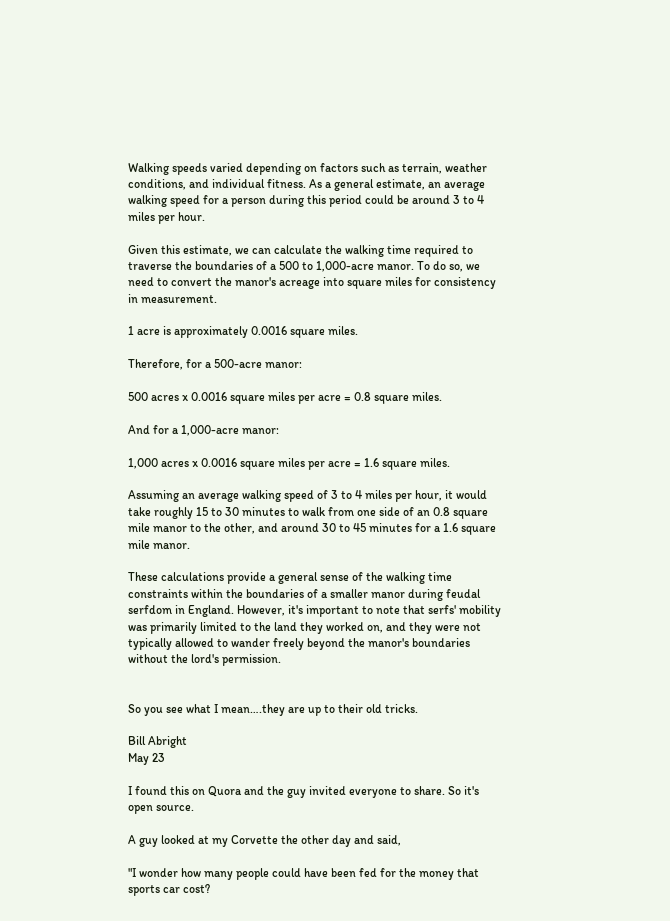Walking speeds varied depending on factors such as terrain, weather conditions, and individual fitness. As a general estimate, an average walking speed for a person during this period could be around 3 to 4 miles per hour.

Given this estimate, we can calculate the walking time required to traverse the boundaries of a 500 to 1,000-acre manor. To do so, we need to convert the manor's acreage into square miles for consistency in measurement.

1 acre is approximately 0.0016 square miles.

Therefore, for a 500-acre manor:

500 acres x 0.0016 square miles per acre = 0.8 square miles.

And for a 1,000-acre manor:

1,000 acres x 0.0016 square miles per acre = 1.6 square miles.

Assuming an average walking speed of 3 to 4 miles per hour, it would take roughly 15 to 30 minutes to walk from one side of an 0.8 square mile manor to the other, and around 30 to 45 minutes for a 1.6 square mile manor.

These calculations provide a general sense of the walking time constraints within the boundaries of a smaller manor during feudal serfdom in England. However, it's important to note that serfs' mobility was primarily limited to the land they worked on, and they were not typically allowed to wander freely beyond the manor's boundaries without the lord's permission.


So you see what I mean….they are up to their old tricks.

Bill Abright
May 23

I found this on Quora and the guy invited everyone to share. So it's open source.

A guy looked at my Corvette the other day and said,

"I wonder how many people could have been fed for the money that sports car cost?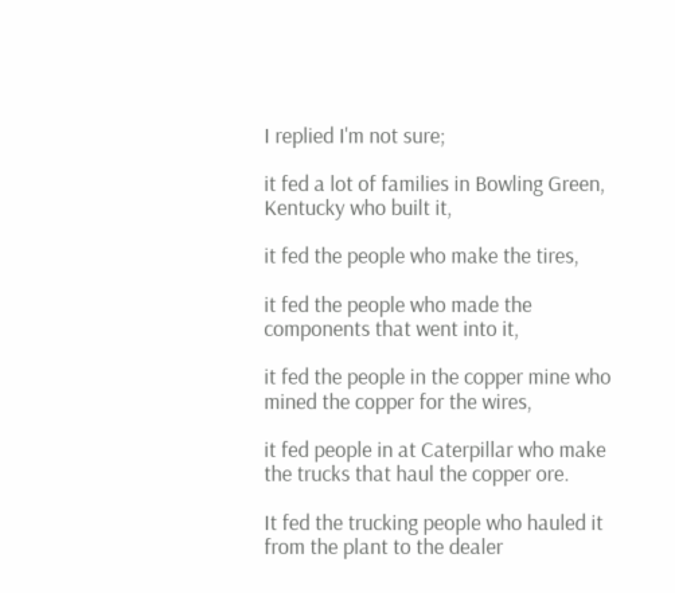I replied I'm not sure;

it fed a lot of families in Bowling Green, Kentucky who built it,

it fed the people who make the tires,

it fed the people who made the components that went into it,

it fed the people in the copper mine who mined the copper for the wires,

it fed people in at Caterpillar who make the trucks that haul the copper ore.

It fed the trucking people who hauled it from the plant to the dealer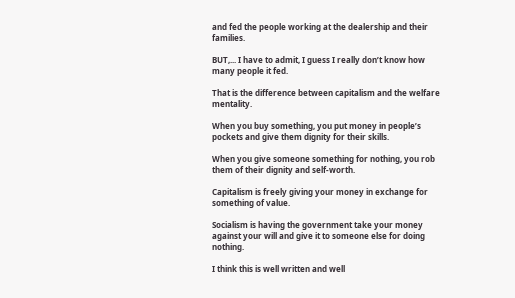and fed the people working at the dealership and their families.

BUT,... I have to admit, I guess I really don’t know how many people it fed.

That is the difference between capitalism and the welfare mentality.

When you buy something, you put money in people’s pockets and give them dignity for their skills.

When you give someone something for nothing, you rob them of their dignity and self-worth.

Capitalism is freely giving your money in exchange for something of value.

Socialism is having the government take your money against your will and give it to someone else for doing nothing.

I think this is well written and well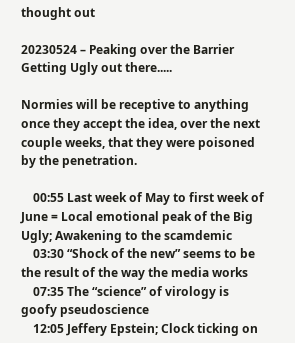thought out

20230524 – Peaking over the Barrier
Getting Ugly out there.....

Normies will be receptive to anything once they accept the idea, over the next couple weeks, that they were poisoned by the penetration.

    00:55 Last week of May to first week of June = Local emotional peak of the Big Ugly; Awakening to the scamdemic
    03:30 “Shock of the new” seems to be the result of the way the media works
    07:35 The “science” of virology is goofy pseudoscience
    12:05 Jeffery Epstein; Clock ticking on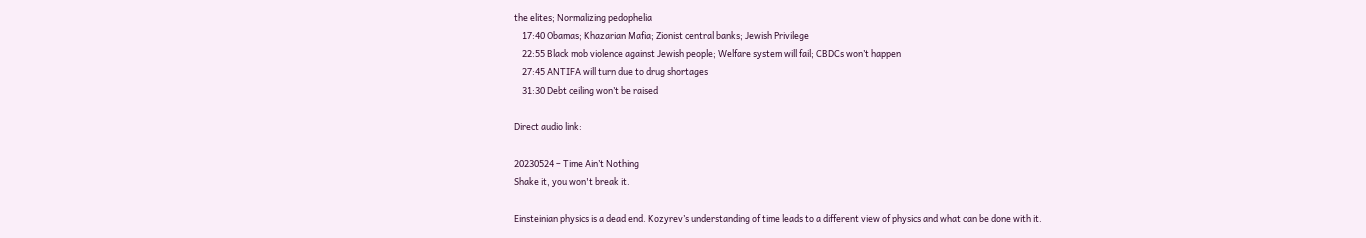the elites; Normalizing pedophelia
    17:40 Obamas; Khazarian Mafia; Zionist central banks; Jewish Privilege
    22:55 Black mob violence against Jewish people; Welfare system will fail; CBDCs won’t happen
    27:45 ANTIFA will turn due to drug shortages
    31:30 Debt ceiling won’t be raised

Direct audio link:

20230524 – Time Ain’t Nothing
Shake it, you won't break it.

Einsteinian physics is a dead end. Kozyrev’s understanding of time leads to a different view of physics and what can be done with it.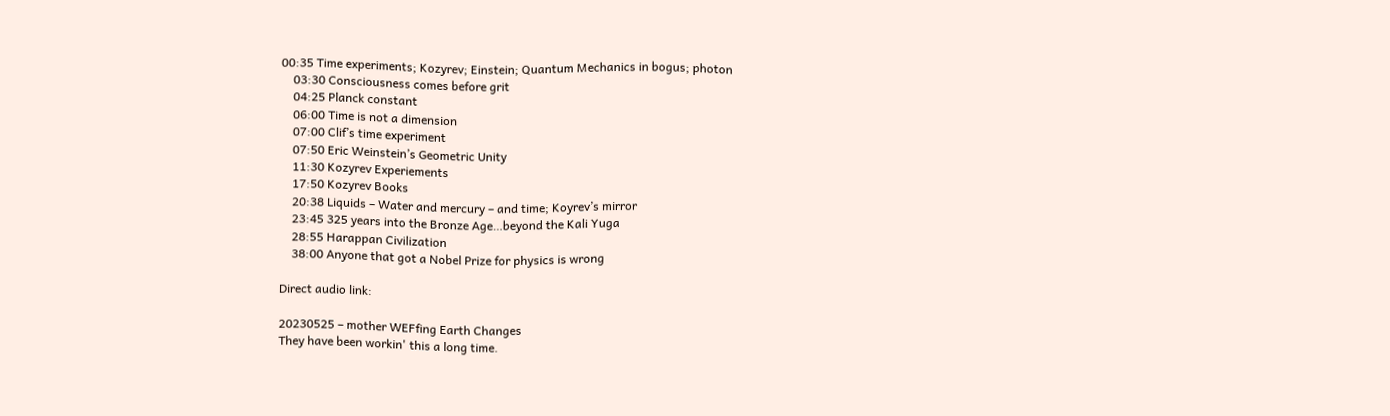00:35 Time experiments; Kozyrev; Einstein; Quantum Mechanics in bogus; photon
    03:30 Consciousness comes before grit
    04:25 Planck constant
    06:00 Time is not a dimension
    07:00 Clif’s time experiment
    07:50 Eric Weinstein’s Geometric Unity
    11:30 Kozyrev Experiements
    17:50 Kozyrev Books
    20:38 Liquids – Water and mercury – and time; Koyrev’s mirror
    23:45 325 years into the Bronze Age…beyond the Kali Yuga
    28:55 Harappan Civilization
    38:00 Anyone that got a Nobel Prize for physics is wrong

Direct audio link:

20230525 – mother WEFfing Earth Changes
They have been workin' this a long time.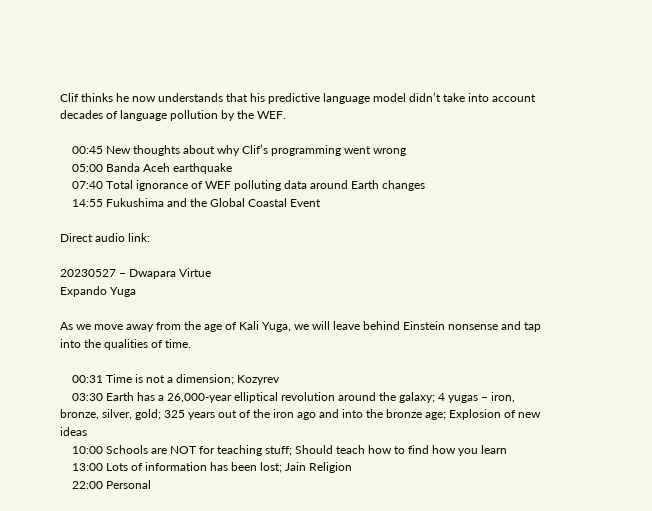Clif thinks he now understands that his predictive language model didn’t take into account decades of language pollution by the WEF.

    00:45 New thoughts about why Clif’s programming went wrong
    05:00 Banda Aceh earthquake
    07:40 Total ignorance of WEF polluting data around Earth changes
    14:55 Fukushima and the Global Coastal Event

Direct audio link:

20230527 – Dwapara Virtue
Expando Yuga

As we move away from the age of Kali Yuga, we will leave behind Einstein nonsense and tap into the qualities of time.

    00:31 Time is not a dimension; Kozyrev
    03:30 Earth has a 26,000-year elliptical revolution around the galaxy; 4 yugas – iron, bronze, silver, gold; 325 years out of the iron ago and into the bronze age; Explosion of new ideas
    10:00 Schools are NOT for teaching stuff; Should teach how to find how you learn
    13:00 Lots of information has been lost; Jain Religion
    22:00 Personal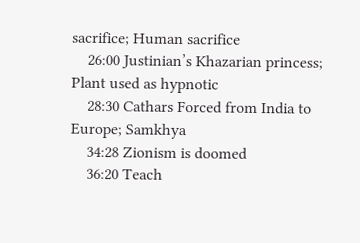sacrifice; Human sacrifice
    26:00 Justinian’s Khazarian princess; Plant used as hypnotic
    28:30 Cathars Forced from India to Europe; Samkhya
    34:28 Zionism is doomed
    36:20 Teach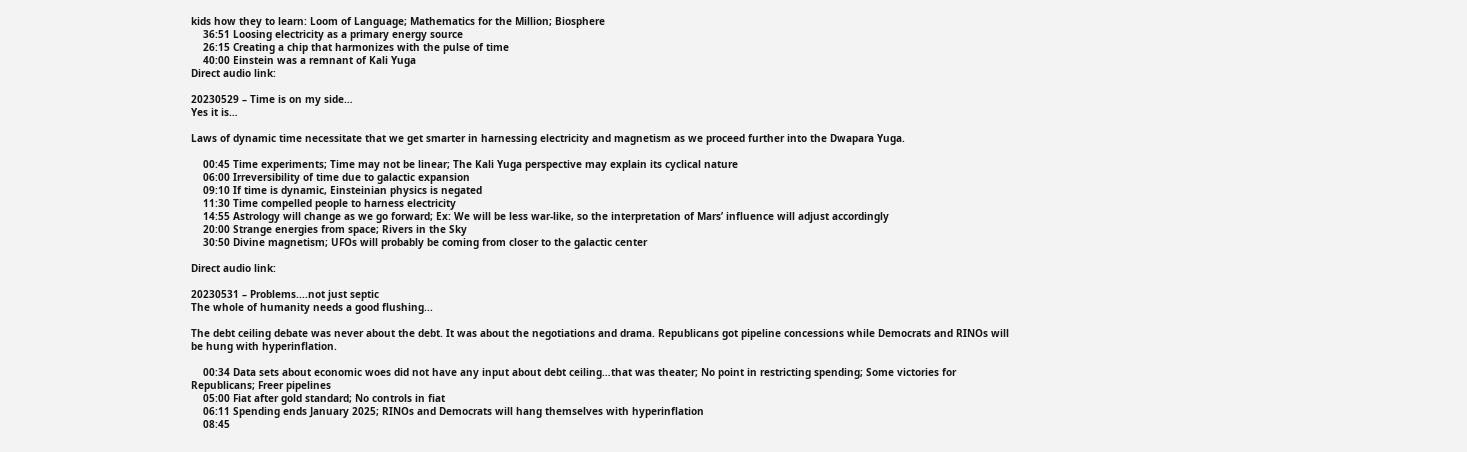kids how they to learn: Loom of Language; Mathematics for the Million; Biosphere
    36:51 Loosing electricity as a primary energy source
    26:15 Creating a chip that harmonizes with the pulse of time
    40:00 Einstein was a remnant of Kali Yuga
Direct audio link:

20230529 – Time is on my side…
Yes it is…

Laws of dynamic time necessitate that we get smarter in harnessing electricity and magnetism as we proceed further into the Dwapara Yuga.

    00:45 Time experiments; Time may not be linear; The Kali Yuga perspective may explain its cyclical nature
    06:00 Irreversibility of time due to galactic expansion
    09:10 If time is dynamic, Einsteinian physics is negated
    11:30 Time compelled people to harness electricity
    14:55 Astrology will change as we go forward; Ex: We will be less war-like, so the interpretation of Mars’ influence will adjust accordingly
    20:00 Strange energies from space; Rivers in the Sky
    30:50 Divine magnetism; UFOs will probably be coming from closer to the galactic center

Direct audio link:

20230531 – Problems....not just septic
The whole of humanity needs a good flushing...

The debt ceiling debate was never about the debt. It was about the negotiations and drama. Republicans got pipeline concessions while Democrats and RINOs will be hung with hyperinflation.

    00:34 Data sets about economic woes did not have any input about debt ceiling…that was theater; No point in restricting spending; Some victories for Republicans; Freer pipelines
    05:00 Fiat after gold standard; No controls in fiat
    06:11 Spending ends January 2025; RINOs and Democrats will hang themselves with hyperinflation
    08:45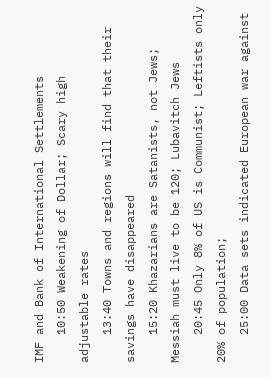IMF and Bank of International Settlements
    10:50 Weakening of Dollar; Scary high adjustable rates
    13:40 Towns and regions will find that their savings have disappeared
    15:20 Khazarians are Satanists, not Jews; Messiah must live to be 120; Lubavitch Jews
    20:45 Only 8% of US is Communist; Leftists only 20% of population;
    25:00 Data sets indicated European war against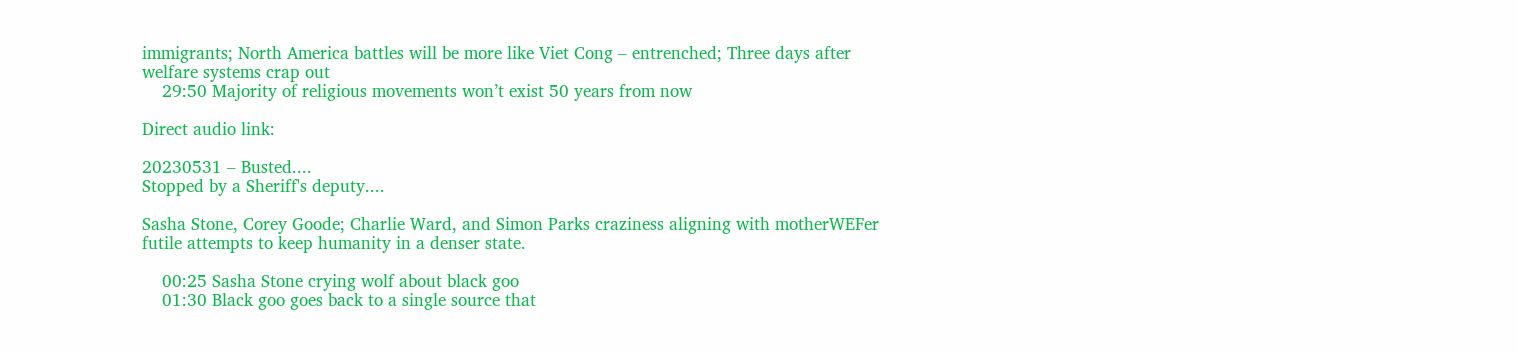immigrants; North America battles will be more like Viet Cong – entrenched; Three days after welfare systems crap out
    29:50 Majority of religious movements won’t exist 50 years from now

Direct audio link:

20230531 – Busted....
Stopped by a Sheriff's deputy....

Sasha Stone, Corey Goode; Charlie Ward, and Simon Parks craziness aligning with motherWEFer futile attempts to keep humanity in a denser state.

    00:25 Sasha Stone crying wolf about black goo
    01:30 Black goo goes back to a single source that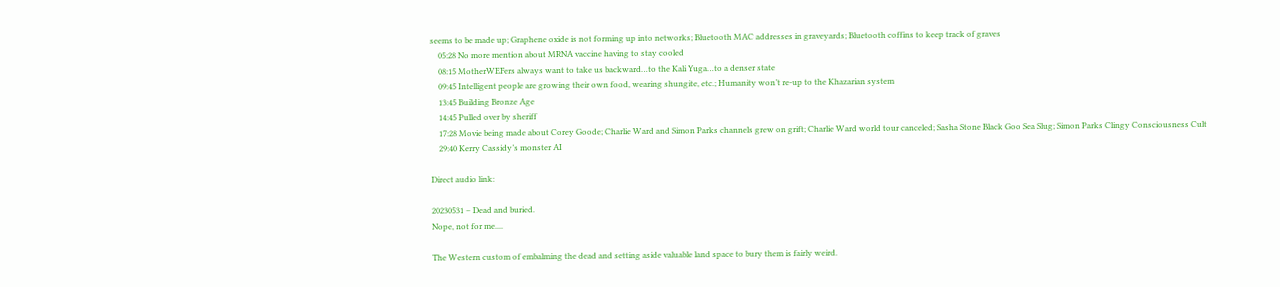seems to be made up; Graphene oxide is not forming up into networks; Bluetooth MAC addresses in graveyards; Bluetooth coffins to keep track of graves
    05:28 No more mention about MRNA vaccine having to stay cooled
    08:15 MotherWEFers always want to take us backward…to the Kali Yuga…to a denser state
    09:45 Intelligent people are growing their own food, wearing shungite, etc.; Humanity won’t re-up to the Khazarian system
    13:45 Building Bronze Age
    14:45 Pulled over by sheriff
    17:28 Movie being made about Corey Goode; Charlie Ward and Simon Parks channels grew on grift; Charlie Ward world tour canceled; Sasha Stone Black Goo Sea Slug; Simon Parks Clingy Consciousness Cult
    29:40 Kerry Cassidy’s monster AI

Direct audio link:

20230531 – Dead and buried.
Nope, not for me....

The Western custom of embalming the dead and setting aside valuable land space to bury them is fairly weird.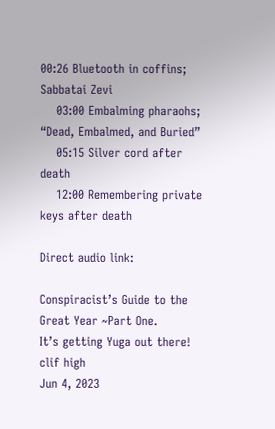00:26 Bluetooth in coffins; Sabbatai Zevi
    03:00 Embalming pharaohs; “Dead, Embalmed, and Buried”
    05:15 Silver cord after death
    12:00 Remembering private keys after death

Direct audio link:

Conspiracist’s Guide to the Great Year ~Part One.
It’s getting Yuga out there!
clif high
Jun 4, 2023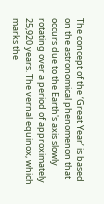The concept of the ‘Great Year’ is based on the astronomical phenomenon that occurs due to the Earth's axis slowly rotating over a period of approximately 25,920 years. The vernal equinox, which marks the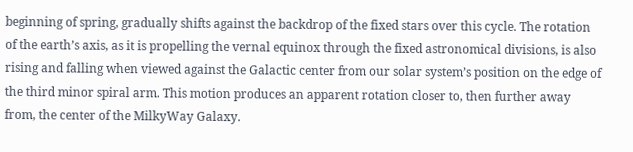beginning of spring, gradually shifts against the backdrop of the fixed stars over this cycle. The rotation of the earth’s axis, as it is propelling the vernal equinox through the fixed astronomical divisions, is also rising and falling when viewed against the Galactic center from our solar system’s position on the edge of the third minor spiral arm. This motion produces an apparent rotation closer to, then further away from, the center of the MilkyWay Galaxy.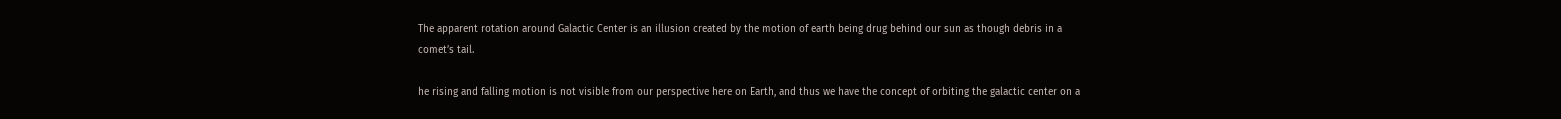The apparent rotation around Galactic Center is an illusion created by the motion of earth being drug behind our sun as though debris in a comet’s tail.

he rising and falling motion is not visible from our perspective here on Earth, and thus we have the concept of orbiting the galactic center on a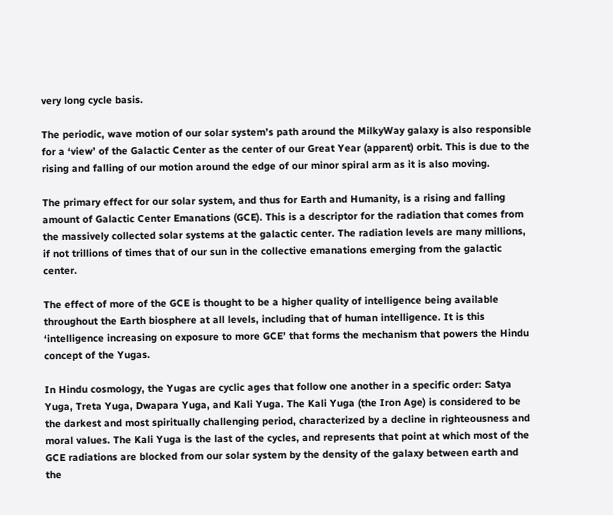very long cycle basis.

The periodic, wave motion of our solar system’s path around the MilkyWay galaxy is also responsible for a ‘view’ of the Galactic Center as the center of our Great Year (apparent) orbit. This is due to the rising and falling of our motion around the edge of our minor spiral arm as it is also moving.

The primary effect for our solar system, and thus for Earth and Humanity, is a rising and falling amount of Galactic Center Emanations (GCE). This is a descriptor for the radiation that comes from the massively collected solar systems at the galactic center. The radiation levels are many millions, if not trillions of times that of our sun in the collective emanations emerging from the galactic center.

The effect of more of the GCE is thought to be a higher quality of intelligence being available throughout the Earth biosphere at all levels, including that of human intelligence. It is this ‘intelligence increasing on exposure to more GCE’ that forms the mechanism that powers the Hindu concept of the Yugas.

In Hindu cosmology, the Yugas are cyclic ages that follow one another in a specific order: Satya Yuga, Treta Yuga, Dwapara Yuga, and Kali Yuga. The Kali Yuga (the Iron Age) is considered to be the darkest and most spiritually challenging period, characterized by a decline in righteousness and moral values. The Kali Yuga is the last of the cycles, and represents that point at which most of the GCE radiations are blocked from our solar system by the density of the galaxy between earth and the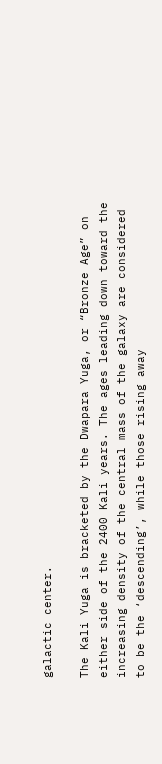galactic center.

The Kali Yuga is bracketed by the Dwapara Yuga, or “Bronze Age” on either side of the 2400 Kali years. The ages leading down toward the increasing density of the central mass of the galaxy are considered to be the ‘descending’, while those rising away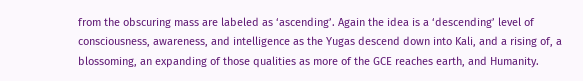from the obscuring mass are labeled as ‘ascending’. Again the idea is a ‘descending’ level of consciousness, awareness, and intelligence as the Yugas descend down into Kali, and a rising of, a blossoming, an expanding of those qualities as more of the GCE reaches earth, and Humanity.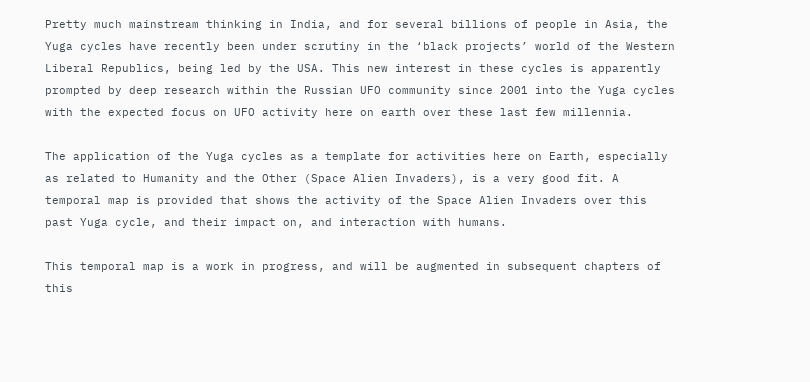Pretty much mainstream thinking in India, and for several billions of people in Asia, the Yuga cycles have recently been under scrutiny in the ‘black projects’ world of the Western Liberal Republics, being led by the USA. This new interest in these cycles is apparently prompted by deep research within the Russian UFO community since 2001 into the Yuga cycles with the expected focus on UFO activity here on earth over these last few millennia.

The application of the Yuga cycles as a template for activities here on Earth, especially as related to Humanity and the Other (Space Alien Invaders), is a very good fit. A temporal map is provided that shows the activity of the Space Alien Invaders over this past Yuga cycle, and their impact on, and interaction with humans.

This temporal map is a work in progress, and will be augmented in subsequent chapters of this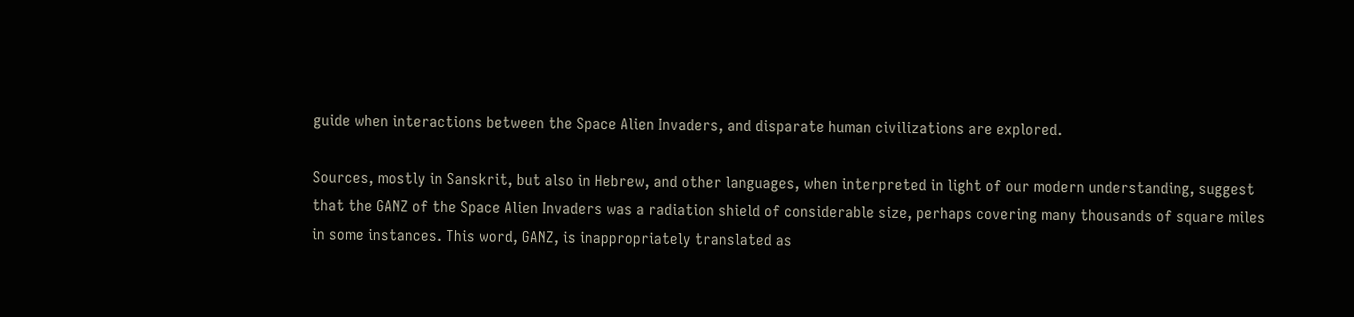guide when interactions between the Space Alien Invaders, and disparate human civilizations are explored.

Sources, mostly in Sanskrit, but also in Hebrew, and other languages, when interpreted in light of our modern understanding, suggest that the GANZ of the Space Alien Invaders was a radiation shield of considerable size, perhaps covering many thousands of square miles in some instances. This word, GANZ, is inappropriately translated as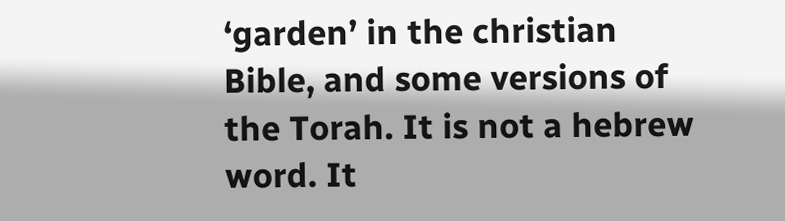‘garden’ in the christian Bible, and some versions of the Torah. It is not a hebrew word. It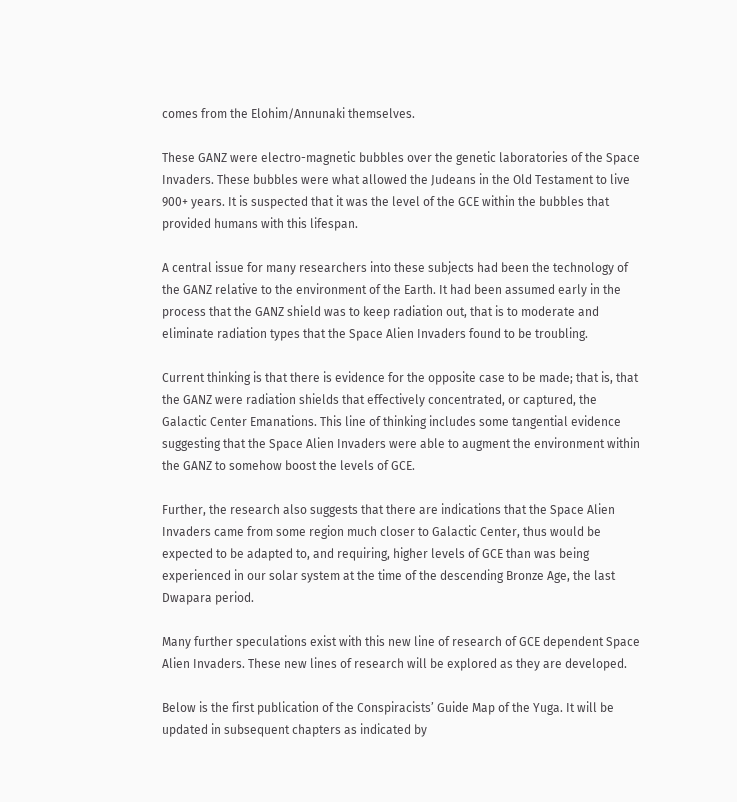comes from the Elohim/Annunaki themselves.

These GANZ were electro-magnetic bubbles over the genetic laboratories of the Space Invaders. These bubbles were what allowed the Judeans in the Old Testament to live 900+ years. It is suspected that it was the level of the GCE within the bubbles that provided humans with this lifespan.

A central issue for many researchers into these subjects had been the technology of the GANZ relative to the environment of the Earth. It had been assumed early in the process that the GANZ shield was to keep radiation out, that is to moderate and eliminate radiation types that the Space Alien Invaders found to be troubling.

Current thinking is that there is evidence for the opposite case to be made; that is, that the GANZ were radiation shields that effectively concentrated, or captured, the Galactic Center Emanations. This line of thinking includes some tangential evidence suggesting that the Space Alien Invaders were able to augment the environment within the GANZ to somehow boost the levels of GCE.

Further, the research also suggests that there are indications that the Space Alien Invaders came from some region much closer to Galactic Center, thus would be expected to be adapted to, and requiring, higher levels of GCE than was being experienced in our solar system at the time of the descending Bronze Age, the last Dwapara period.

Many further speculations exist with this new line of research of GCE dependent Space Alien Invaders. These new lines of research will be explored as they are developed.

Below is the first publication of the Conspiracists’ Guide Map of the Yuga. It will be updated in subsequent chapters as indicated by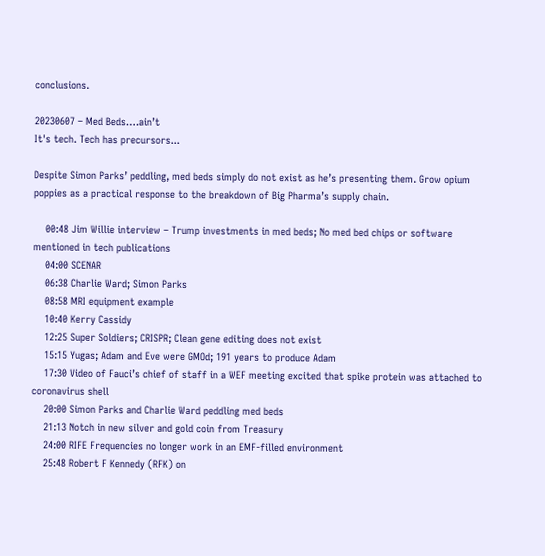conclusions.

20230607 – Med Beds….ain’t
It's tech. Tech has precursors...

Despite Simon Parks’ peddling, med beds simply do not exist as he’s presenting them. Grow opium poppies as a practical response to the breakdown of Big Pharma’s supply chain.

    00:48 Jim Willie interview – Trump investments in med beds; No med bed chips or software mentioned in tech publications
    04:00 SCENAR
    06:38 Charlie Ward; Simon Parks
    08:58 MRI equipment example
    10:40 Kerry Cassidy
    12:25 Super Soldiers; CRISPR; Clean gene editing does not exist
    15:15 Yugas; Adam and Eve were GMOd; 191 years to produce Adam
    17:30 Video of Fauci’s chief of staff in a WEF meeting excited that spike protein was attached to coronavirus shell
    20:00 Simon Parks and Charlie Ward peddling med beds
    21:13 Notch in new silver and gold coin from Treasury
    24:00 RIFE Frequencies no longer work in an EMF-filled environment
    25:48 Robert F Kennedy (RFK) on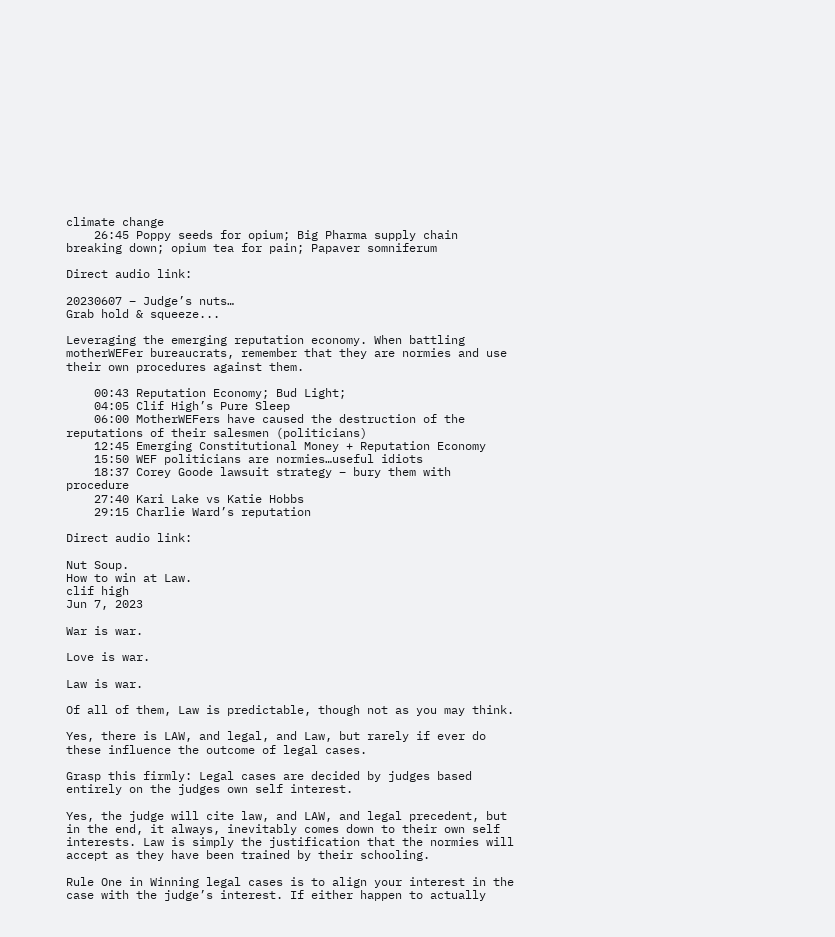climate change
    26:45 Poppy seeds for opium; Big Pharma supply chain breaking down; opium tea for pain; Papaver somniferum

Direct audio link:

20230607 – Judge’s nuts…
Grab hold & squeeze...

Leveraging the emerging reputation economy. When battling motherWEFer bureaucrats, remember that they are normies and use their own procedures against them.

    00:43 Reputation Economy; Bud Light;
    04:05 Clif High’s Pure Sleep
    06:00 MotherWEFers have caused the destruction of the reputations of their salesmen (politicians)
    12:45 Emerging Constitutional Money + Reputation Economy
    15:50 WEF politicians are normies…useful idiots
    18:37 Corey Goode lawsuit strategy – bury them with procedure
    27:40 Kari Lake vs Katie Hobbs
    29:15 Charlie Ward’s reputation

Direct audio link:

Nut Soup.
How to win at Law.
clif high
Jun 7, 2023

War is war.

Love is war.

Law is war.

Of all of them, Law is predictable, though not as you may think.

Yes, there is LAW, and legal, and Law, but rarely if ever do these influence the outcome of legal cases.

Grasp this firmly: Legal cases are decided by judges based entirely on the judges own self interest.

Yes, the judge will cite law, and LAW, and legal precedent, but in the end, it always, inevitably comes down to their own self interests. Law is simply the justification that the normies will accept as they have been trained by their schooling.

Rule One in Winning legal cases is to align your interest in the case with the judge’s interest. If either happen to actually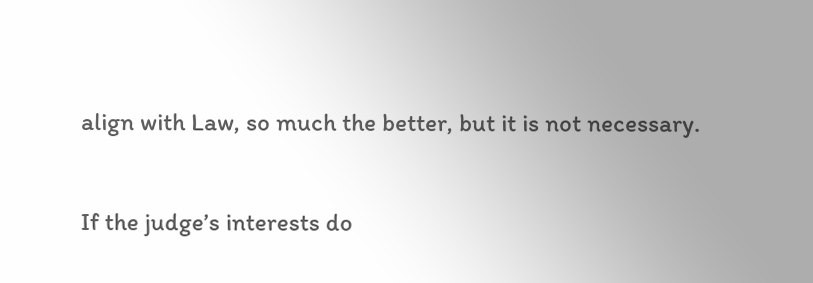align with Law, so much the better, but it is not necessary.

If the judge’s interests do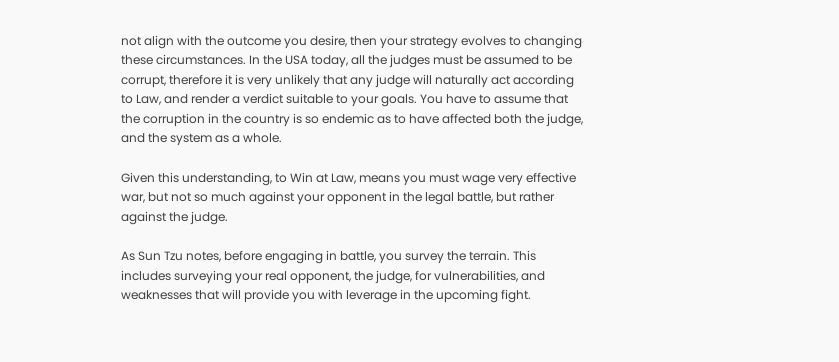not align with the outcome you desire, then your strategy evolves to changing these circumstances. In the USA today, all the judges must be assumed to be corrupt, therefore it is very unlikely that any judge will naturally act according to Law, and render a verdict suitable to your goals. You have to assume that the corruption in the country is so endemic as to have affected both the judge, and the system as a whole.

Given this understanding, to Win at Law, means you must wage very effective war, but not so much against your opponent in the legal battle, but rather against the judge.

As Sun Tzu notes, before engaging in battle, you survey the terrain. This includes surveying your real opponent, the judge, for vulnerabilities, and weaknesses that will provide you with leverage in the upcoming fight.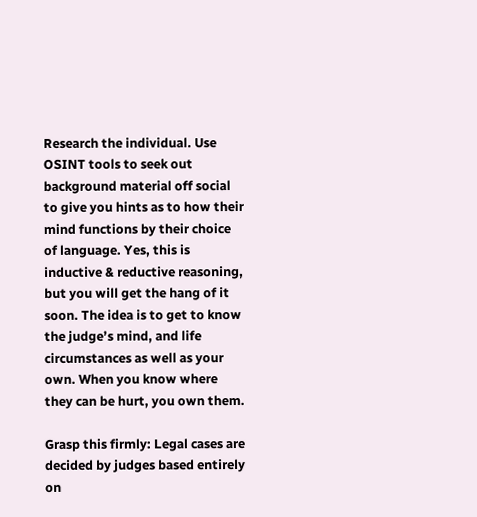Research the individual. Use OSINT tools to seek out background material off social to give you hints as to how their mind functions by their choice of language. Yes, this is inductive & reductive reasoning, but you will get the hang of it soon. The idea is to get to know the judge’s mind, and life circumstances as well as your own. When you know where they can be hurt, you own them.

Grasp this firmly: Legal cases are decided by judges based entirely on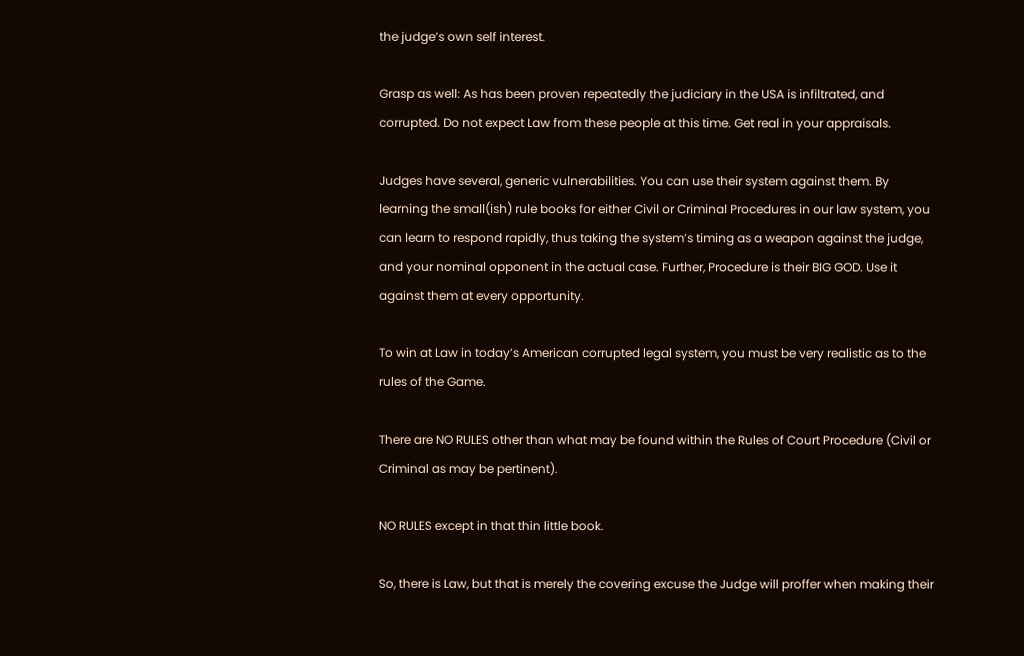the judge’s own self interest.

Grasp as well: As has been proven repeatedly the judiciary in the USA is infiltrated, and corrupted. Do not expect Law from these people at this time. Get real in your appraisals.

Judges have several, generic vulnerabilities. You can use their system against them. By learning the small(ish) rule books for either Civil or Criminal Procedures in our law system, you can learn to respond rapidly, thus taking the system’s timing as a weapon against the judge, and your nominal opponent in the actual case. Further, Procedure is their BIG GOD. Use it against them at every opportunity.

To win at Law in today’s American corrupted legal system, you must be very realistic as to the rules of the Game.

There are NO RULES other than what may be found within the Rules of Court Procedure (Civil or Criminal as may be pertinent).

NO RULES except in that thin little book.

So, there is Law, but that is merely the covering excuse the Judge will proffer when making their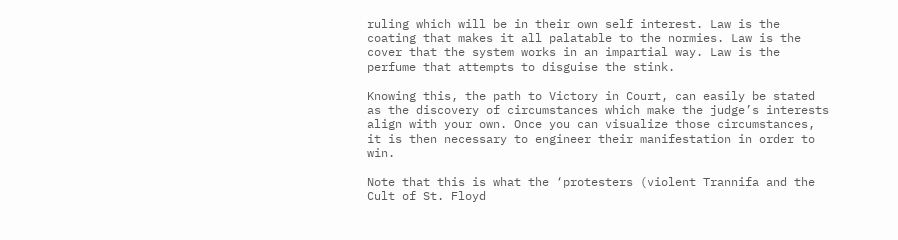ruling which will be in their own self interest. Law is the coating that makes it all palatable to the normies. Law is the cover that the system works in an impartial way. Law is the perfume that attempts to disguise the stink.

Knowing this, the path to Victory in Court, can easily be stated as the discovery of circumstances which make the judge’s interests align with your own. Once you can visualize those circumstances, it is then necessary to engineer their manifestation in order to win.

Note that this is what the ‘protesters (violent Trannifa and the Cult of St. Floyd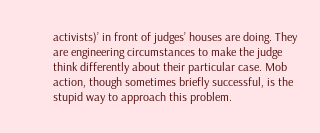activists)’ in front of judges’ houses are doing. They are engineering circumstances to make the judge think differently about their particular case. Mob action, though sometimes briefly successful, is the stupid way to approach this problem.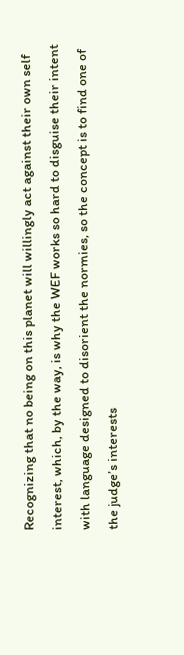Recognizing that no being on this planet will willingly act against their own self interest, which, by the way, is why the WEF works so hard to disguise their intent with language designed to disorient the normies, so the concept is to find one of the judge’s interests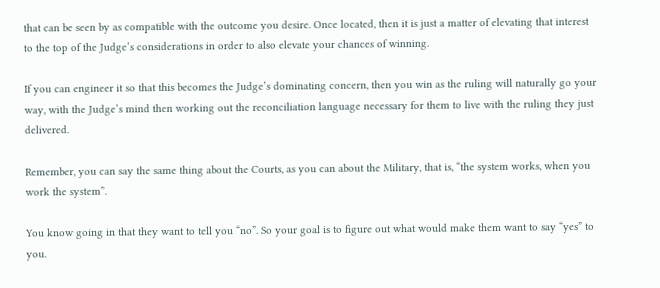that can be seen by as compatible with the outcome you desire. Once located, then it is just a matter of elevating that interest to the top of the Judge’s considerations in order to also elevate your chances of winning.

If you can engineer it so that this becomes the Judge’s dominating concern, then you win as the ruling will naturally go your way, with the Judge’s mind then working out the reconciliation language necessary for them to live with the ruling they just delivered.

Remember, you can say the same thing about the Courts, as you can about the Military, that is, “the system works, when you work the system”.

You know going in that they want to tell you “no”. So your goal is to figure out what would make them want to say “yes” to you.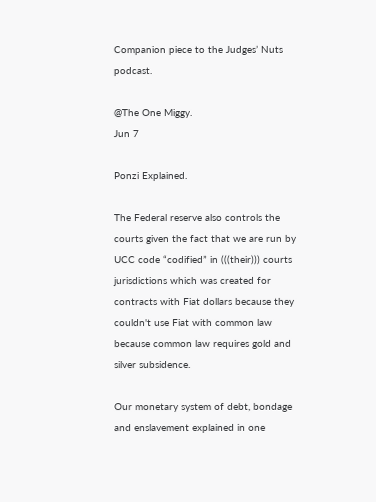Companion piece to the Judges’ Nuts podcast.

@The One Miggy.
Jun 7

Ponzi Explained.

The Federal reserve also controls the courts given the fact that we are run by UCC code “codified” in (((their))) courts jurisdictions which was created for contracts with Fiat dollars because they couldn't use Fiat with common law because common law requires gold and silver subsidence.

Our monetary system of debt, bondage and enslavement explained in one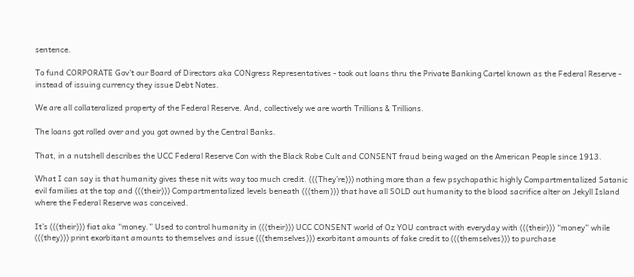sentence.

To fund CORPORATE Gov't our Board of Directors aka CONgress Representatives - took out loans thru the Private Banking Cartel known as the Federal Reserve - instead of issuing currency they issue Debt Notes.

We are all collateralized property of the Federal Reserve. And, collectively we are worth Trillions & Trillions.

The loans got rolled over and you got owned by the Central Banks.

That, in a nutshell describes the UCC Federal Reserve Con with the Black Robe Cult and CONSENT fraud being waged on the American People since 1913.

What I can say is that humanity gives these nit wits way too much credit. (((They’re))) nothing more than a few psychopathic highly Compartmentalized Satanic evil families at the top and (((their))) Compartmentalized levels beneath (((them))) that have all SOLD out humanity to the blood sacrifice alter on Jekyll Island where the Federal Reserve was conceived.

It’s (((their))) fiat aka “money.” Used to control humanity in (((their))) UCC CONSENT world of Oz YOU contract with everyday with (((their))) “money” while (((they))) print exorbitant amounts to themselves and issue (((themselves))) exorbitant amounts of fake credit to (((themselves))) to purchase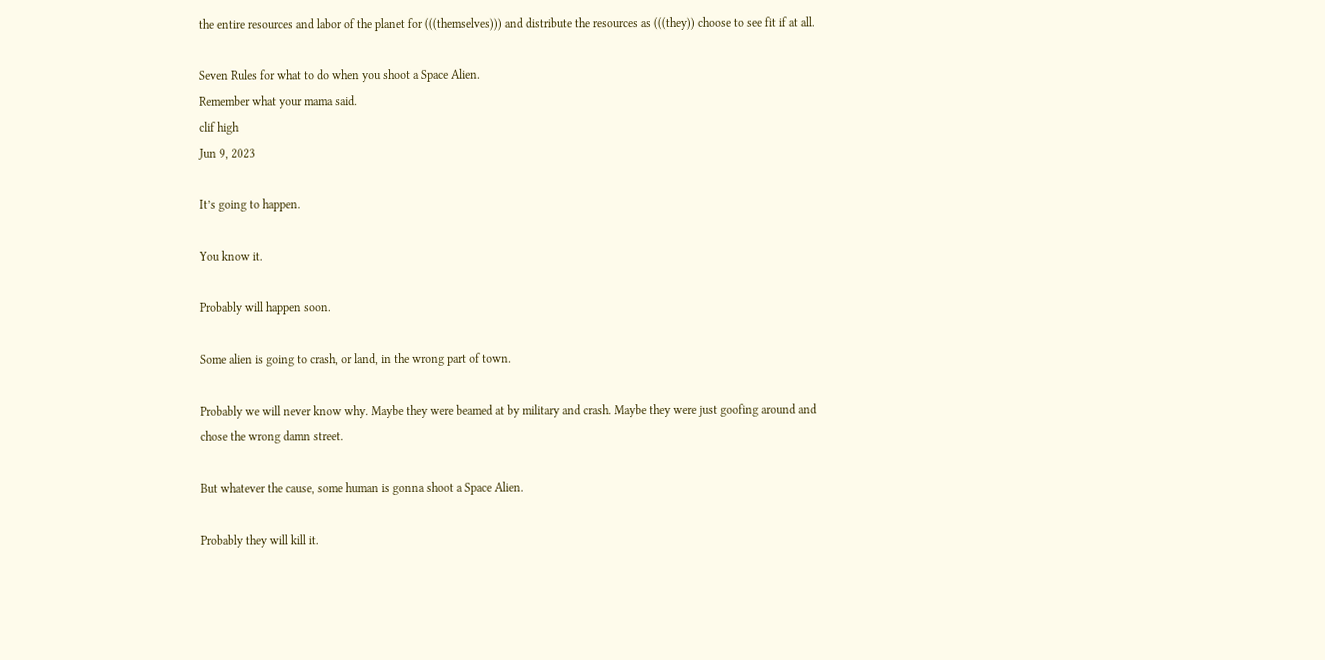the entire resources and labor of the planet for (((themselves))) and distribute the resources as (((they)) choose to see fit if at all.

Seven Rules for what to do when you shoot a Space Alien.
Remember what your mama said.
clif high
Jun 9, 2023

It’s going to happen.

You know it.

Probably will happen soon.

Some alien is going to crash, or land, in the wrong part of town.

Probably we will never know why. Maybe they were beamed at by military and crash. Maybe they were just goofing around and chose the wrong damn street.

But whatever the cause, some human is gonna shoot a Space Alien.

Probably they will kill it.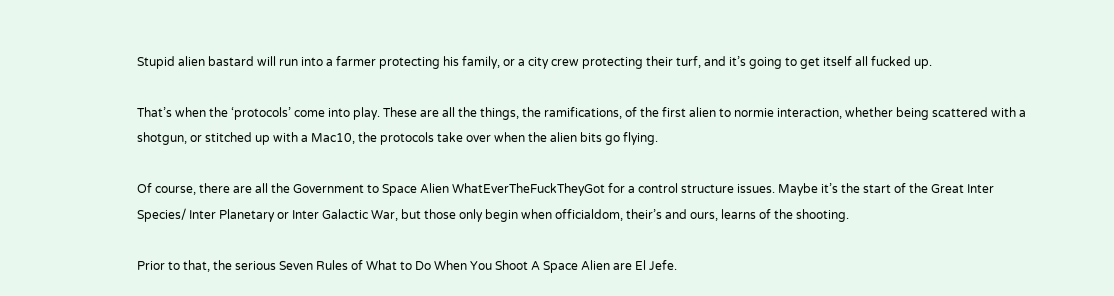Stupid alien bastard will run into a farmer protecting his family, or a city crew protecting their turf, and it’s going to get itself all fucked up.

That’s when the ‘protocols’ come into play. These are all the things, the ramifications, of the first alien to normie interaction, whether being scattered with a shotgun, or stitched up with a Mac10, the protocols take over when the alien bits go flying.

Of course, there are all the Government to Space Alien WhatEverTheFuckTheyGot for a control structure issues. Maybe it’s the start of the Great Inter Species/ Inter Planetary or Inter Galactic War, but those only begin when officialdom, their’s and ours, learns of the shooting.

Prior to that, the serious Seven Rules of What to Do When You Shoot A Space Alien are El Jefe.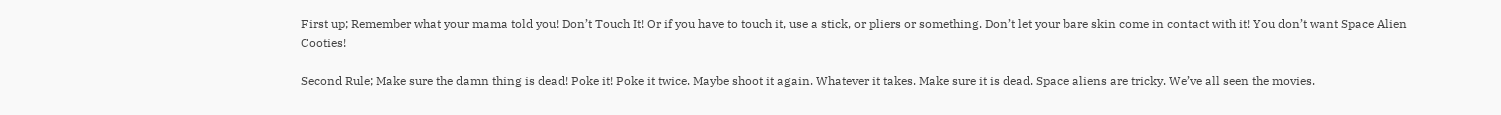First up; Remember what your mama told you! Don’t Touch It! Or if you have to touch it, use a stick, or pliers or something. Don’t let your bare skin come in contact with it! You don’t want Space Alien Cooties!

Second Rule; Make sure the damn thing is dead! Poke it! Poke it twice. Maybe shoot it again. Whatever it takes. Make sure it is dead. Space aliens are tricky. We’ve all seen the movies.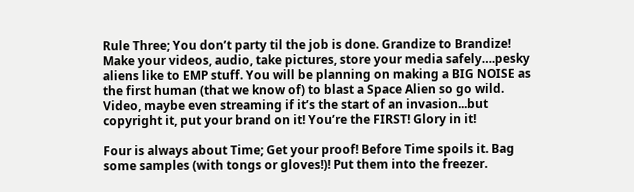Rule Three; You don’t party til the job is done. Grandize to Brandize! Make your videos, audio, take pictures, store your media safely….pesky aliens like to EMP stuff. You will be planning on making a BIG NOISE as the first human (that we know of) to blast a Space Alien so go wild. Video, maybe even streaming if it’s the start of an invasion...but copyright it, put your brand on it! You’re the FIRST! Glory in it!

Four is always about Time; Get your proof! Before Time spoils it. Bag some samples (with tongs or gloves!)! Put them into the freezer.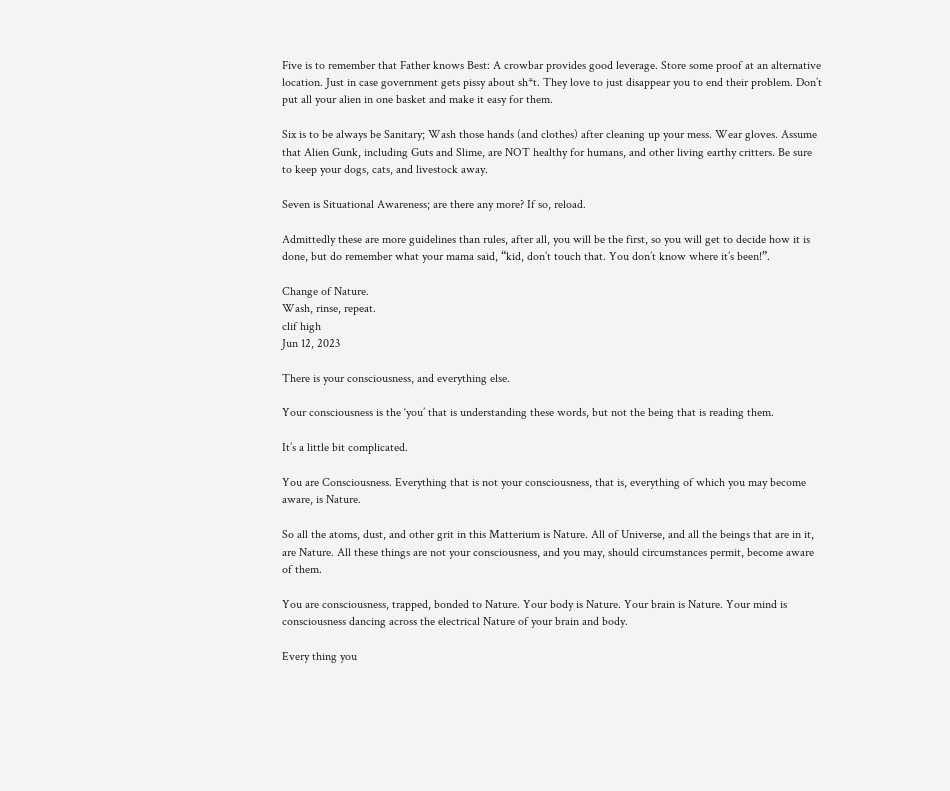Five is to remember that Father knows Best: A crowbar provides good leverage. Store some proof at an alternative location. Just in case government gets pissy about sh*t. They love to just disappear you to end their problem. Don’t put all your alien in one basket and make it easy for them.

Six is to be always be Sanitary; Wash those hands (and clothes) after cleaning up your mess. Wear gloves. Assume that Alien Gunk, including Guts and Slime, are NOT healthy for humans, and other living earthy critters. Be sure to keep your dogs, cats, and livestock away.

Seven is Situational Awareness; are there any more? If so, reload.

Admittedly these are more guidelines than rules, after all, you will be the first, so you will get to decide how it is done, but do remember what your mama said, “kid, don’t touch that. You don’t know where it’s been!”.

Change of Nature.
Wash, rinse, repeat.
clif high
Jun 12, 2023

There is your consciousness, and everything else.

Your consciousness is the ‘you’ that is understanding these words, but not the being that is reading them.

It’s a little bit complicated.

You are Consciousness. Everything that is not your consciousness, that is, everything of which you may become aware, is Nature.

So all the atoms, dust, and other grit in this Matterium is Nature. All of Universe, and all the beings that are in it, are Nature. All these things are not your consciousness, and you may, should circumstances permit, become aware of them.

You are consciousness, trapped, bonded to Nature. Your body is Nature. Your brain is Nature. Your mind is consciousness dancing across the electrical Nature of your brain and body.

Every thing you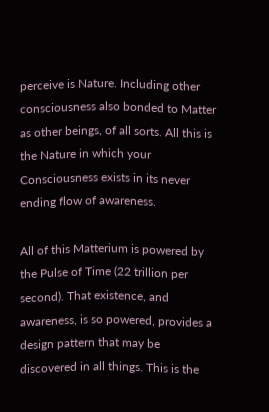perceive is Nature. Including other consciousness also bonded to Matter as other beings, of all sorts. All this is the Nature in which your Consciousness exists in its never ending flow of awareness.

All of this Matterium is powered by the Pulse of Time (22 trillion per second). That existence, and awareness, is so powered, provides a design pattern that may be discovered in all things. This is the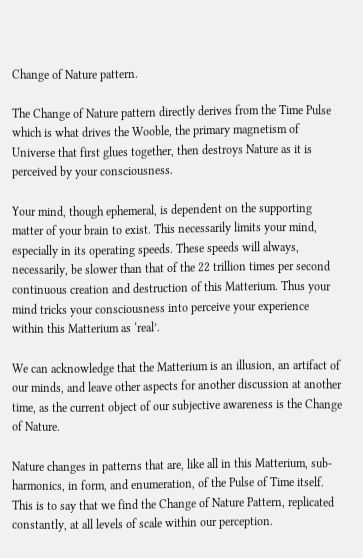Change of Nature pattern.

The Change of Nature pattern directly derives from the Time Pulse which is what drives the Wooble, the primary magnetism of Universe that first glues together, then destroys Nature as it is perceived by your consciousness.

Your mind, though ephemeral, is dependent on the supporting matter of your brain to exist. This necessarily limits your mind, especially in its operating speeds. These speeds will always, necessarily, be slower than that of the 22 trillion times per second continuous creation and destruction of this Matterium. Thus your mind tricks your consciousness into perceive your experience within this Matterium as ‘real’.

We can acknowledge that the Matterium is an illusion, an artifact of our minds, and leave other aspects for another discussion at another time, as the current object of our subjective awareness is the Change of Nature.

Nature changes in patterns that are, like all in this Matterium, sub-harmonics, in form, and enumeration, of the Pulse of Time itself. This is to say that we find the Change of Nature Pattern, replicated constantly, at all levels of scale within our perception.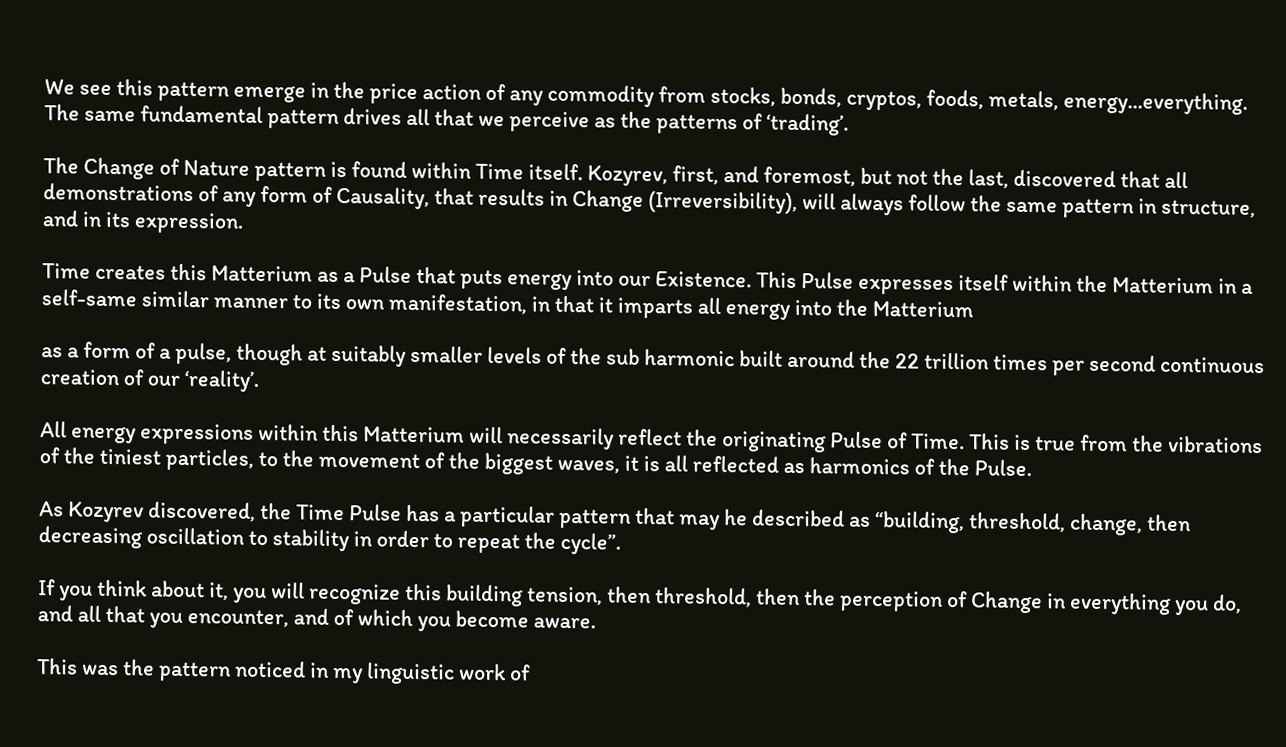We see this pattern emerge in the price action of any commodity from stocks, bonds, cryptos, foods, metals, energy...everything. The same fundamental pattern drives all that we perceive as the patterns of ‘trading’.

The Change of Nature pattern is found within Time itself. Kozyrev, first, and foremost, but not the last, discovered that all demonstrations of any form of Causality, that results in Change (Irreversibility), will always follow the same pattern in structure, and in its expression.

Time creates this Matterium as a Pulse that puts energy into our Existence. This Pulse expresses itself within the Matterium in a self-same similar manner to its own manifestation, in that it imparts all energy into the Matterium

as a form of a pulse, though at suitably smaller levels of the sub harmonic built around the 22 trillion times per second continuous creation of our ‘reality’.

All energy expressions within this Matterium will necessarily reflect the originating Pulse of Time. This is true from the vibrations of the tiniest particles, to the movement of the biggest waves, it is all reflected as harmonics of the Pulse.

As Kozyrev discovered, the Time Pulse has a particular pattern that may he described as “building, threshold, change, then decreasing oscillation to stability in order to repeat the cycle”.

If you think about it, you will recognize this building tension, then threshold, then the perception of Change in everything you do, and all that you encounter, and of which you become aware.

This was the pattern noticed in my linguistic work of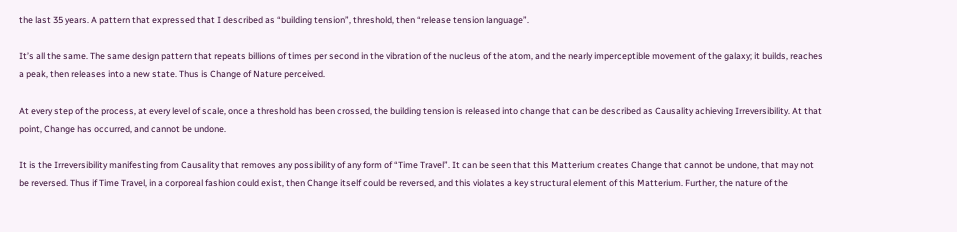the last 35 years. A pattern that expressed that I described as “building tension”, threshold, then “release tension language”.

It’s all the same. The same design pattern that repeats billions of times per second in the vibration of the nucleus of the atom, and the nearly imperceptible movement of the galaxy; it builds, reaches a peak, then releases into a new state. Thus is Change of Nature perceived.

At every step of the process, at every level of scale, once a threshold has been crossed, the building tension is released into change that can be described as Causality achieving Irreversibility. At that point, Change has occurred, and cannot be undone.

It is the Irreversibility manifesting from Causality that removes any possibility of any form of “Time Travel”. It can be seen that this Matterium creates Change that cannot be undone, that may not be reversed. Thus if Time Travel, in a corporeal fashion could exist, then Change itself could be reversed, and this violates a key structural element of this Matterium. Further, the nature of the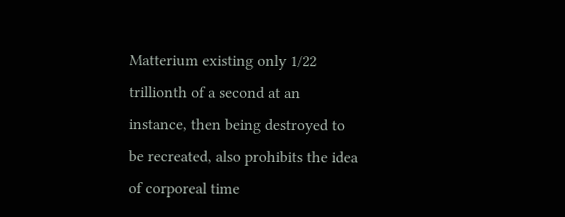Matterium existing only 1/22 trillionth of a second at an instance, then being destroyed to be recreated, also prohibits the idea of corporeal time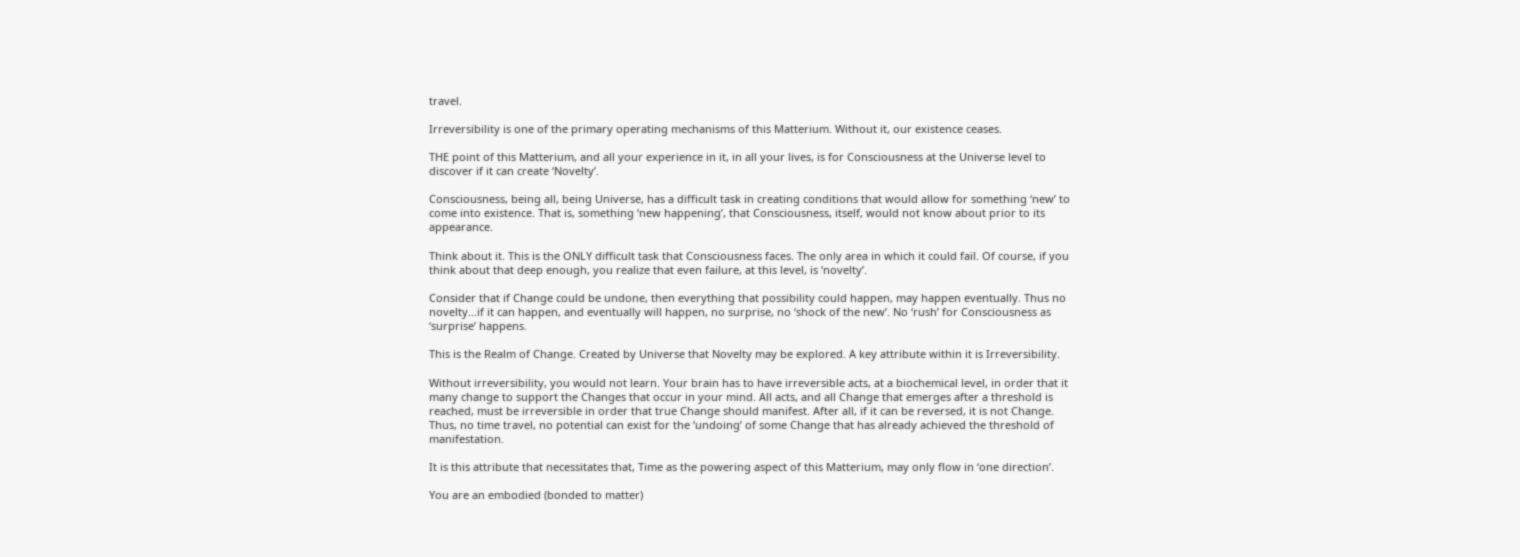travel.

Irreversibility is one of the primary operating mechanisms of this Matterium. Without it, our existence ceases.

THE point of this Matterium, and all your experience in it, in all your lives, is for Consciousness at the Universe level to discover if it can create ‘Novelty’.

Consciousness, being all, being Universe, has a difficult task in creating conditions that would allow for something ‘new’ to come into existence. That is, something ‘new happening’, that Consciousness, itself, would not know about prior to its appearance.

Think about it. This is the ONLY difficult task that Consciousness faces. The only area in which it could fail. Of course, if you think about that deep enough, you realize that even failure, at this level, is ‘novelty’.

Consider that if Change could be undone, then everything that possibility could happen, may happen eventually. Thus no novelty...if it can happen, and eventually will happen, no surprise, no ‘shock of the new’. No ‘rush’ for Consciousness as ‘surprise’ happens.

This is the Realm of Change. Created by Universe that Novelty may be explored. A key attribute within it is Irreversibility.

Without irreversibility, you would not learn. Your brain has to have irreversible acts, at a biochemical level, in order that it many change to support the Changes that occur in your mind. All acts, and all Change that emerges after a threshold is reached, must be irreversible in order that true Change should manifest. After all, if it can be reversed, it is not Change. Thus, no time travel, no potential can exist for the ‘undoing’ of some Change that has already achieved the threshold of manifestation.

It is this attribute that necessitates that, Time as the powering aspect of this Matterium, may only flow in ‘one direction’.

You are an embodied (bonded to matter)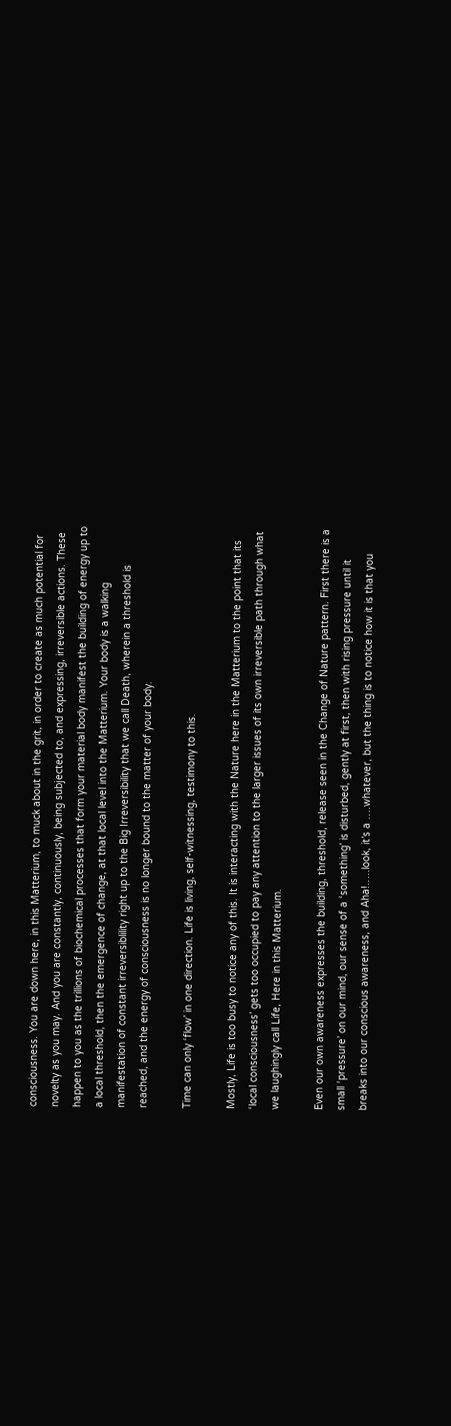consciousness. You are down here, in this Matterium, to muck about in the grit, in order to create as much potential for novelty as you may. And you are constantly, continuously, being subjected to, and expressing, irreversible actions. These happen to you as the trillions of biochemical processes that form your material body manifest the building of energy up to a local threshold, then the emergence of change, at that local level into the Matterium. Your body is a walking manifestation of constant irreversiblility right up to the Big Irreversibility that we call Death, wherein a threshold is reached, and the energy of consciousness is no longer bound to the matter of your body.

Time can only ‘flow’ in one direction. Life is living, self-witnessing, testimony to this.

Mostly, Life is too busy to notice any of this. It is interacting with the Nature here in the Matterium to the point that its ‘local consciousness’ gets too occupied to pay any attention to the larger issues of its own irreversible path through what we laughingly call Life, Here in this Matterium.

Even our own awareness expresses the building, threshold, release seen in the Change of Nature pattern. First there is a small ‘pressure’ on our mind, our sense of a ‘something’ is disturbed, gently at first, then with rising pressure until it breaks into our conscious awareness, and Aha!…..look, it’s a ….whatever, but the thing is to notice how it is that you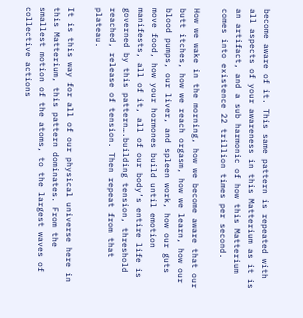become aware of it. This same pattern is repeated with all aspects of your awareness in this Matterium as it is an artifact, and a sub harmonic of how this Matterium comes into existence 22 trillion times per second.

How we wake in the morning, how we become aware that our butt itches, how we reach orgasm, how we learn, how our blood pumps, our liver, and spleen work, how our guts move food, how your hormones build until emotion manifests, all of it, all of our body’s entire life is governed by this pattern….building tension, threshold reached, release of tension. Then repeat from that plateau.

It is this way for all of our physical universe here in this Matterium, this pattern dominates. From the smallest motion of the atoms, to the largest waves of collective actions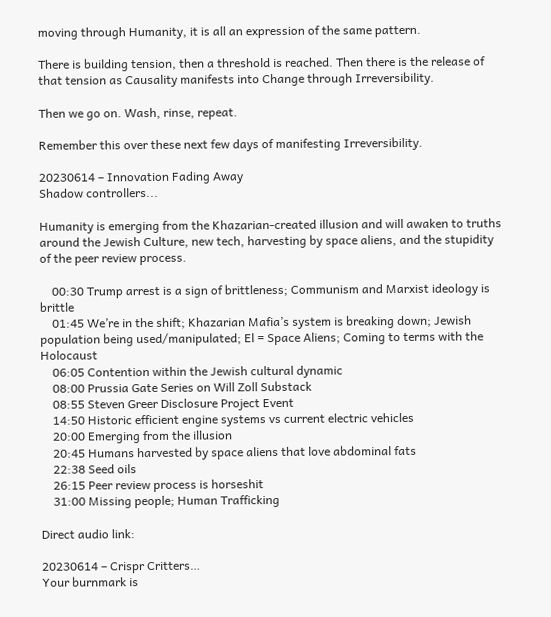moving through Humanity, it is all an expression of the same pattern.

There is building tension, then a threshold is reached. Then there is the release of that tension as Causality manifests into Change through Irreversibility.

Then we go on. Wash, rinse, repeat.

Remember this over these next few days of manifesting Irreversibility.

20230614 – Innovation Fading Away
Shadow controllers...

Humanity is emerging from the Khazarian-created illusion and will awaken to truths around the Jewish Culture, new tech, harvesting by space aliens, and the stupidity of the peer review process.

    00:30 Trump arrest is a sign of brittleness; Communism and Marxist ideology is brittle
    01:45 We’re in the shift; Khazarian Mafia’s system is breaking down; Jewish population being used/manipulated; El = Space Aliens; Coming to terms with the Holocaust
    06:05 Contention within the Jewish cultural dynamic
    08:00 Prussia Gate Series on Will Zoll Substack
    08:55 Steven Greer Disclosure Project Event
    14:50 Historic efficient engine systems vs current electric vehicles
    20:00 Emerging from the illusion
    20:45 Humans harvested by space aliens that love abdominal fats
    22:38 Seed oils
    26:15 Peer review process is horseshit
    31:00 Missing people; Human Trafficking

Direct audio link:

20230614 – Crispr Critters…
Your burnmark is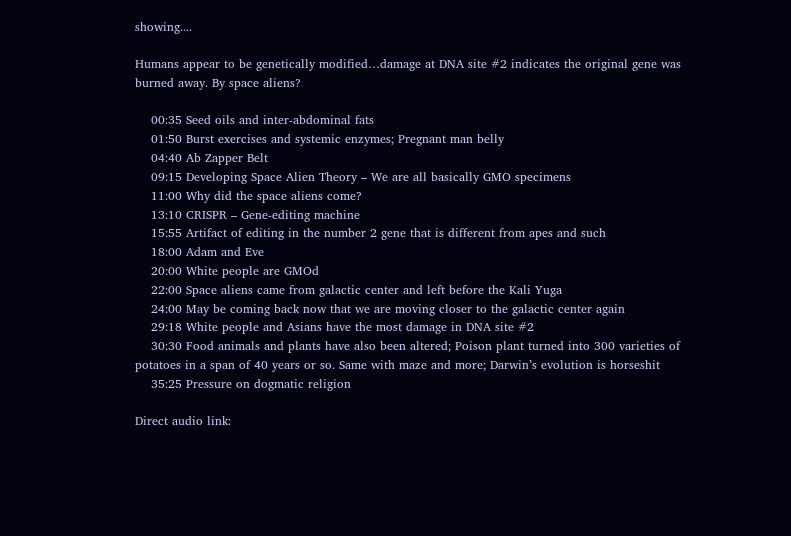showing....

Humans appear to be genetically modified…damage at DNA site #2 indicates the original gene was burned away. By space aliens?

    00:35 Seed oils and inter-abdominal fats
    01:50 Burst exercises and systemic enzymes; Pregnant man belly
    04:40 Ab Zapper Belt
    09:15 Developing Space Alien Theory – We are all basically GMO specimens
    11:00 Why did the space aliens come?
    13:10 CRISPR – Gene-editing machine
    15:55 Artifact of editing in the number 2 gene that is different from apes and such
    18:00 Adam and Eve
    20:00 White people are GMOd
    22:00 Space aliens came from galactic center and left before the Kali Yuga
    24:00 May be coming back now that we are moving closer to the galactic center again
    29:18 White people and Asians have the most damage in DNA site #2
    30:30 Food animals and plants have also been altered; Poison plant turned into 300 varieties of potatoes in a span of 40 years or so. Same with maze and more; Darwin’s evolution is horseshit
    35:25 Pressure on dogmatic religion

Direct audio link: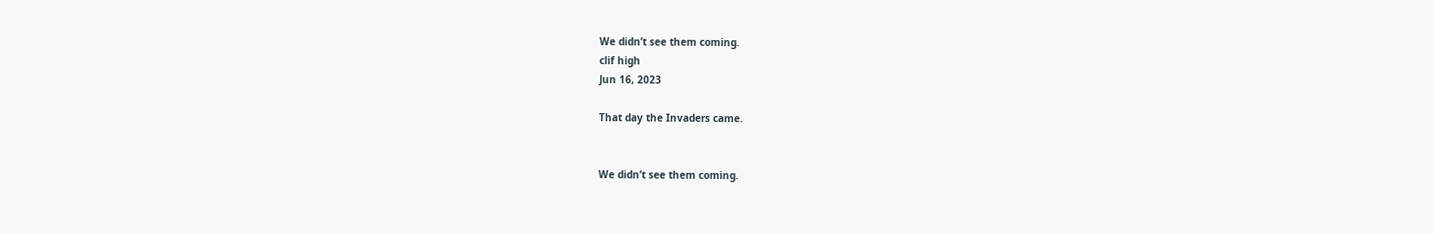We didn’t see them coming.
clif high
Jun 16, 2023

That day the Invaders came.


We didn’t see them coming.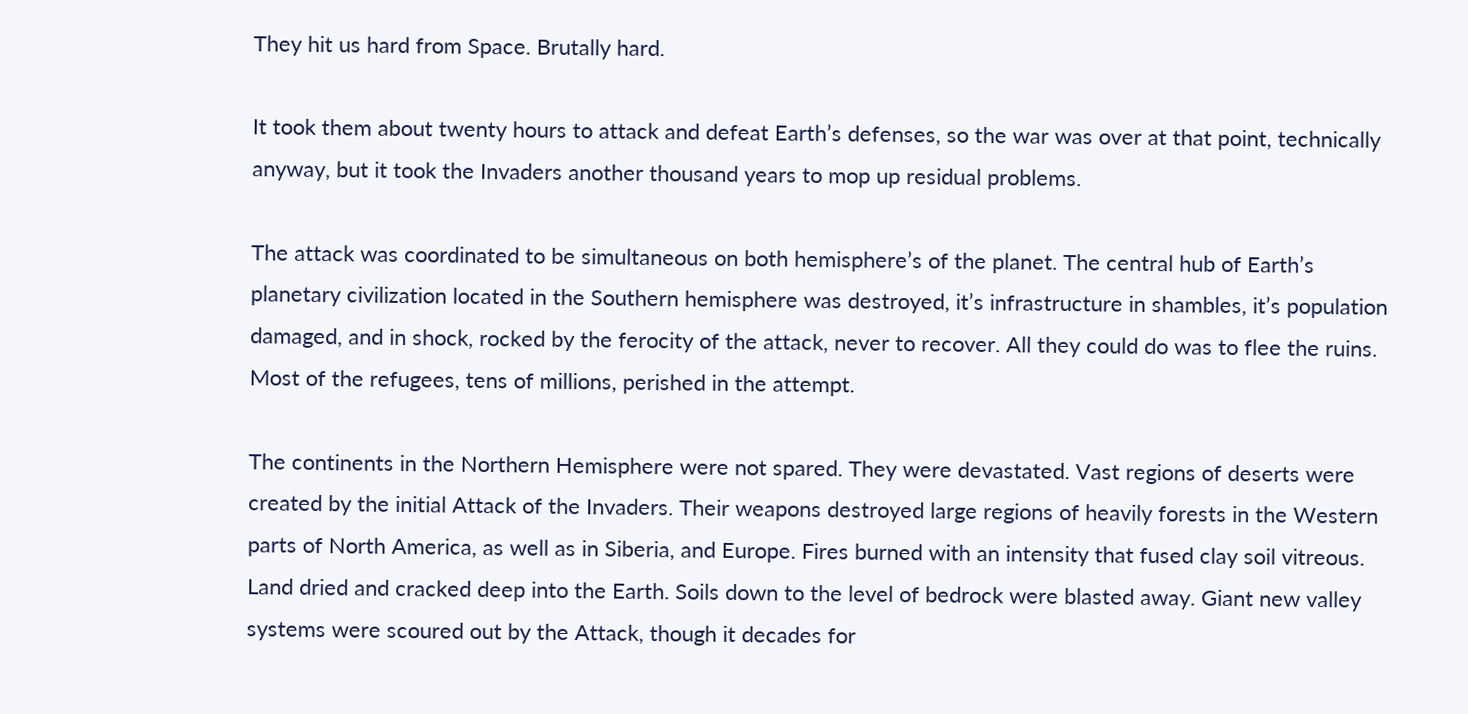They hit us hard from Space. Brutally hard.

It took them about twenty hours to attack and defeat Earth’s defenses, so the war was over at that point, technically anyway, but it took the Invaders another thousand years to mop up residual problems.

The attack was coordinated to be simultaneous on both hemisphere’s of the planet. The central hub of Earth’s planetary civilization located in the Southern hemisphere was destroyed, it’s infrastructure in shambles, it’s population damaged, and in shock, rocked by the ferocity of the attack, never to recover. All they could do was to flee the ruins. Most of the refugees, tens of millions, perished in the attempt.

The continents in the Northern Hemisphere were not spared. They were devastated. Vast regions of deserts were created by the initial Attack of the Invaders. Their weapons destroyed large regions of heavily forests in the Western parts of North America, as well as in Siberia, and Europe. Fires burned with an intensity that fused clay soil vitreous. Land dried and cracked deep into the Earth. Soils down to the level of bedrock were blasted away. Giant new valley systems were scoured out by the Attack, though it decades for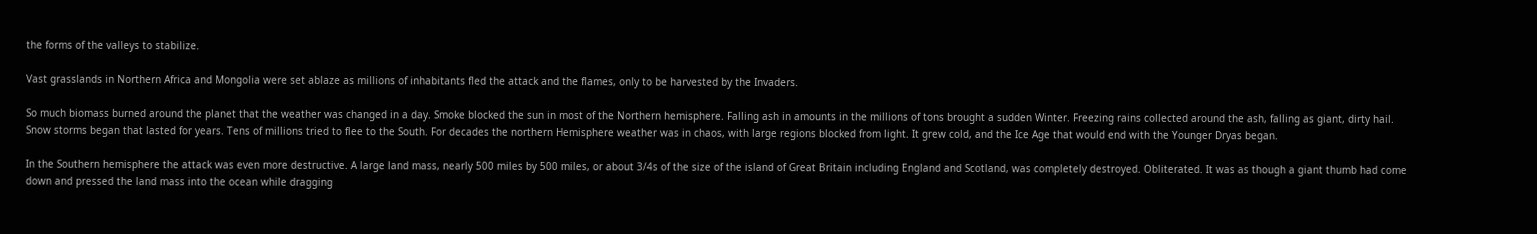the forms of the valleys to stabilize.

Vast grasslands in Northern Africa and Mongolia were set ablaze as millions of inhabitants fled the attack and the flames, only to be harvested by the Invaders.

So much biomass burned around the planet that the weather was changed in a day. Smoke blocked the sun in most of the Northern hemisphere. Falling ash in amounts in the millions of tons brought a sudden Winter. Freezing rains collected around the ash, falling as giant, dirty hail. Snow storms began that lasted for years. Tens of millions tried to flee to the South. For decades the northern Hemisphere weather was in chaos, with large regions blocked from light. It grew cold, and the Ice Age that would end with the Younger Dryas began.

In the Southern hemisphere the attack was even more destructive. A large land mass, nearly 500 miles by 500 miles, or about 3/4s of the size of the island of Great Britain including England and Scotland, was completely destroyed. Obliterated. It was as though a giant thumb had come down and pressed the land mass into the ocean while dragging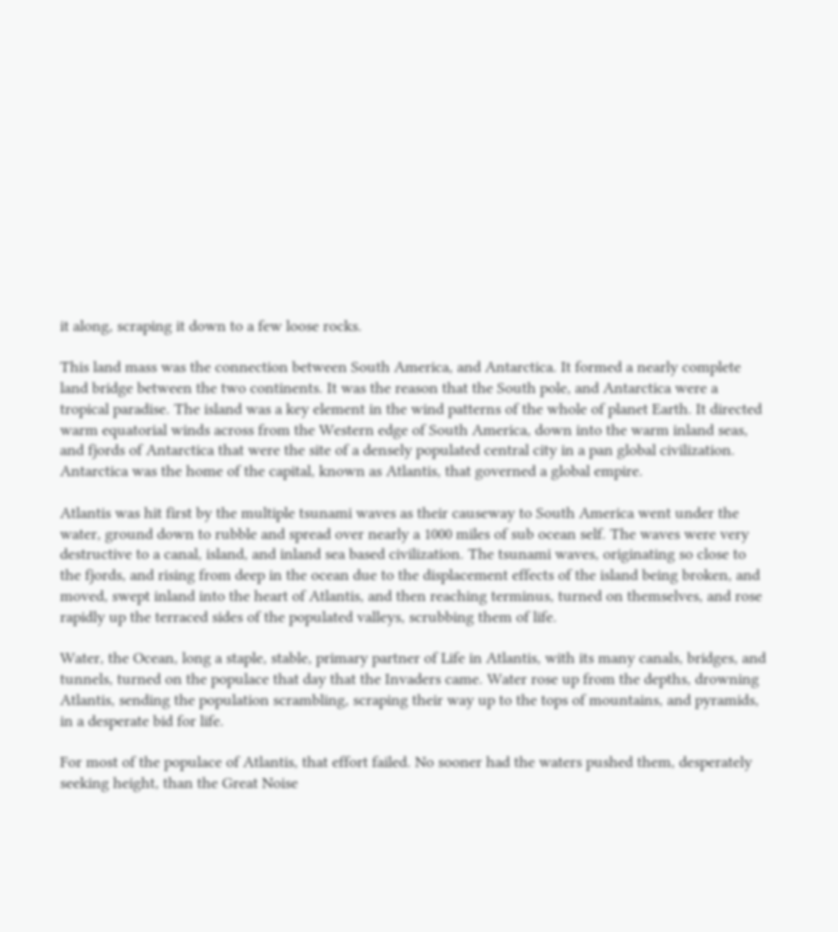it along, scraping it down to a few loose rocks.

This land mass was the connection between South America, and Antarctica. It formed a nearly complete land bridge between the two continents. It was the reason that the South pole, and Antarctica were a tropical paradise. The island was a key element in the wind patterns of the whole of planet Earth. It directed warm equatorial winds across from the Western edge of South America, down into the warm inland seas, and fjords of Antarctica that were the site of a densely populated central city in a pan global civilization. Antarctica was the home of the capital, known as Atlantis, that governed a global empire.

Atlantis was hit first by the multiple tsunami waves as their causeway to South America went under the water, ground down to rubble and spread over nearly a 1000 miles of sub ocean self. The waves were very destructive to a canal, island, and inland sea based civilization. The tsunami waves, originating so close to the fjords, and rising from deep in the ocean due to the displacement effects of the island being broken, and moved, swept inland into the heart of Atlantis, and then reaching terminus, turned on themselves, and rose rapidly up the terraced sides of the populated valleys, scrubbing them of life.

Water, the Ocean, long a staple, stable, primary partner of Life in Atlantis, with its many canals, bridges, and tunnels, turned on the populace that day that the Invaders came. Water rose up from the depths, drowning Atlantis, sending the population scrambling, scraping their way up to the tops of mountains, and pyramids, in a desperate bid for life.

For most of the populace of Atlantis, that effort failed. No sooner had the waters pushed them, desperately seeking height, than the Great Noise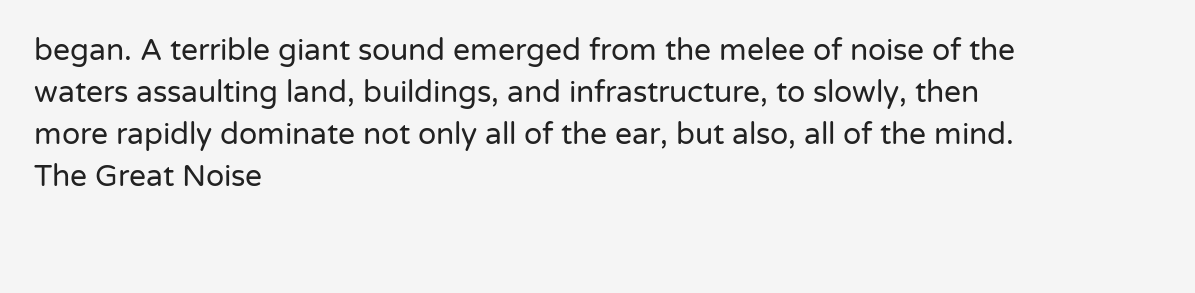began. A terrible giant sound emerged from the melee of noise of the waters assaulting land, buildings, and infrastructure, to slowly, then more rapidly dominate not only all of the ear, but also, all of the mind. The Great Noise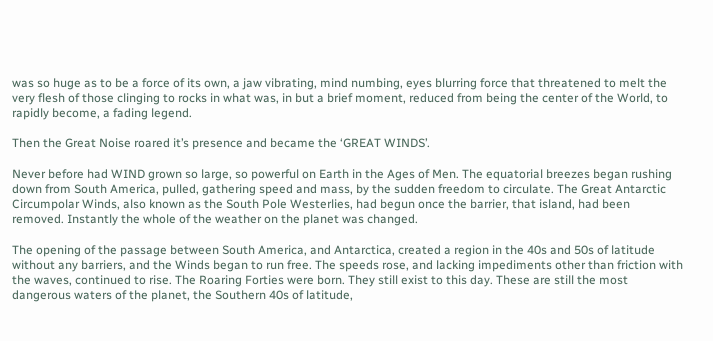was so huge as to be a force of its own, a jaw vibrating, mind numbing, eyes blurring force that threatened to melt the very flesh of those clinging to rocks in what was, in but a brief moment, reduced from being the center of the World, to rapidly become, a fading legend.

Then the Great Noise roared it’s presence and became the ‘GREAT WINDS’.

Never before had WIND grown so large, so powerful on Earth in the Ages of Men. The equatorial breezes began rushing down from South America, pulled, gathering speed and mass, by the sudden freedom to circulate. The Great Antarctic Circumpolar Winds, also known as the South Pole Westerlies, had begun once the barrier, that island, had been removed. Instantly the whole of the weather on the planet was changed.

The opening of the passage between South America, and Antarctica, created a region in the 40s and 50s of latitude without any barriers, and the Winds began to run free. The speeds rose, and lacking impediments other than friction with the waves, continued to rise. The Roaring Forties were born. They still exist to this day. These are still the most dangerous waters of the planet, the Southern 40s of latitude,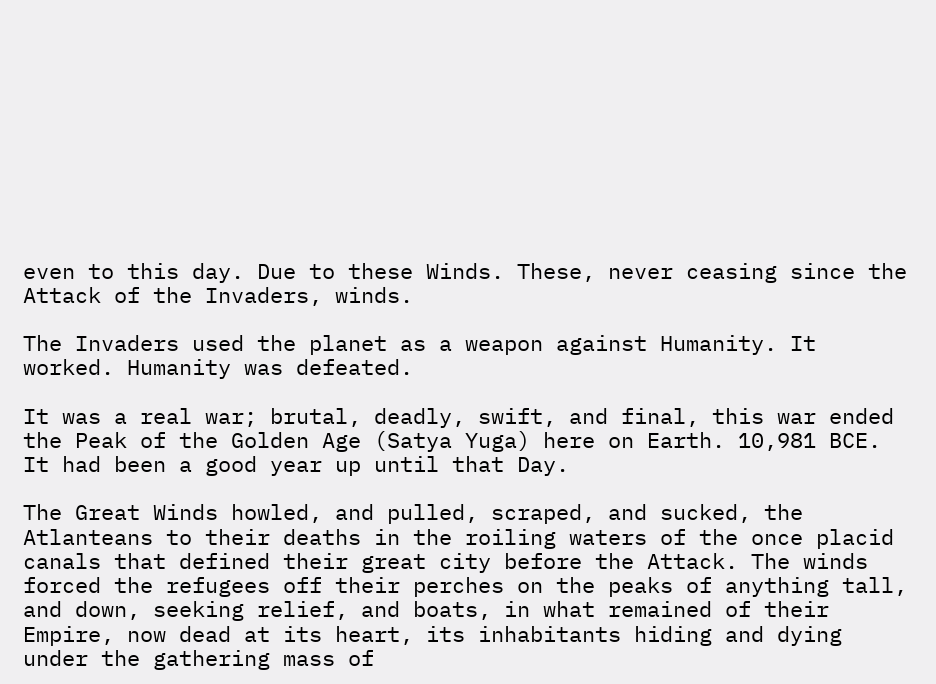even to this day. Due to these Winds. These, never ceasing since the Attack of the Invaders, winds.

The Invaders used the planet as a weapon against Humanity. It worked. Humanity was defeated.

It was a real war; brutal, deadly, swift, and final, this war ended the Peak of the Golden Age (Satya Yuga) here on Earth. 10,981 BCE. It had been a good year up until that Day.

The Great Winds howled, and pulled, scraped, and sucked, the Atlanteans to their deaths in the roiling waters of the once placid canals that defined their great city before the Attack. The winds forced the refugees off their perches on the peaks of anything tall, and down, seeking relief, and boats, in what remained of their Empire, now dead at its heart, its inhabitants hiding and dying under the gathering mass of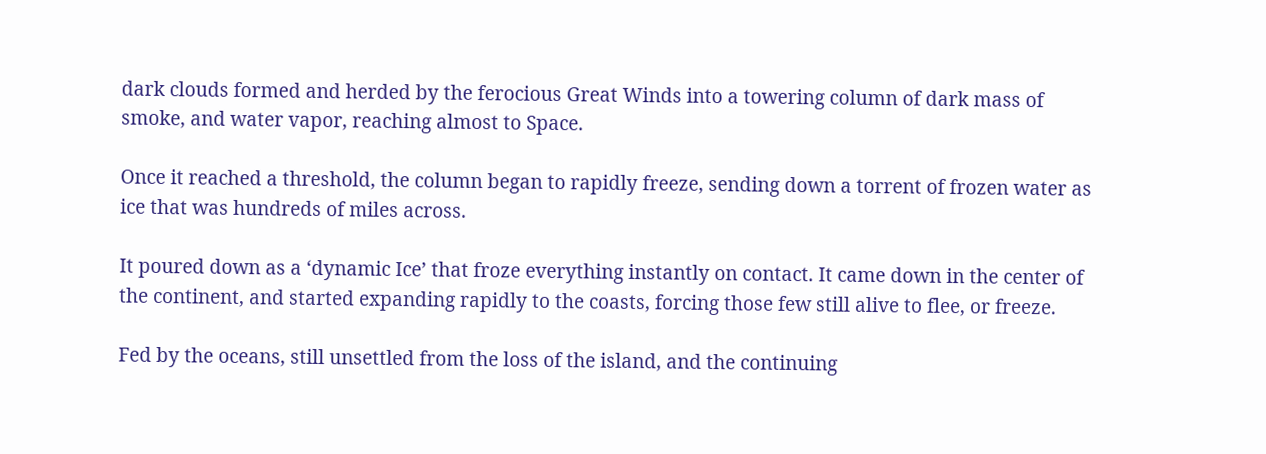dark clouds formed and herded by the ferocious Great Winds into a towering column of dark mass of smoke, and water vapor, reaching almost to Space.

Once it reached a threshold, the column began to rapidly freeze, sending down a torrent of frozen water as ice that was hundreds of miles across.

It poured down as a ‘dynamic Ice’ that froze everything instantly on contact. It came down in the center of the continent, and started expanding rapidly to the coasts, forcing those few still alive to flee, or freeze.

Fed by the oceans, still unsettled from the loss of the island, and the continuing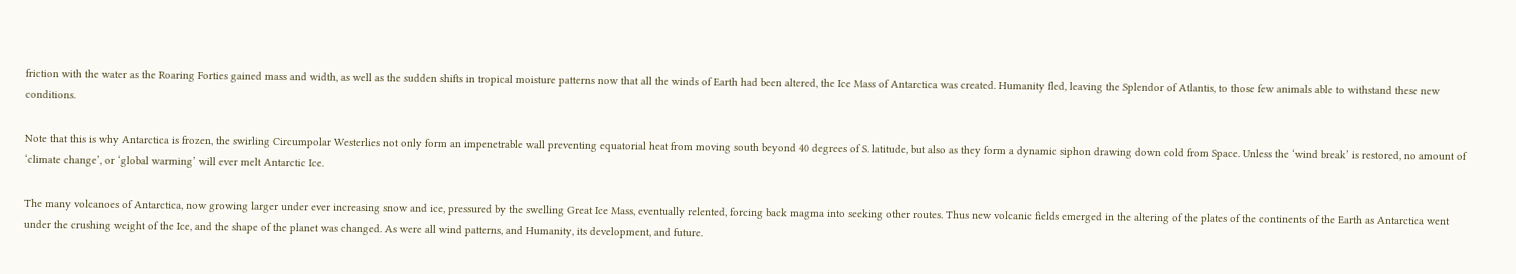friction with the water as the Roaring Forties gained mass and width, as well as the sudden shifts in tropical moisture patterns now that all the winds of Earth had been altered, the Ice Mass of Antarctica was created. Humanity fled, leaving the Splendor of Atlantis, to those few animals able to withstand these new conditions.

Note that this is why Antarctica is frozen, the swirling Circumpolar Westerlies not only form an impenetrable wall preventing equatorial heat from moving south beyond 40 degrees of S. latitude, but also as they form a dynamic siphon drawing down cold from Space. Unless the ‘wind break’ is restored, no amount of ‘climate change’, or ‘global warming’ will ever melt Antarctic Ice.

The many volcanoes of Antarctica, now growing larger under ever increasing snow and ice, pressured by the swelling Great Ice Mass, eventually relented, forcing back magma into seeking other routes. Thus new volcanic fields emerged in the altering of the plates of the continents of the Earth as Antarctica went under the crushing weight of the Ice, and the shape of the planet was changed. As were all wind patterns, and Humanity, its development, and future.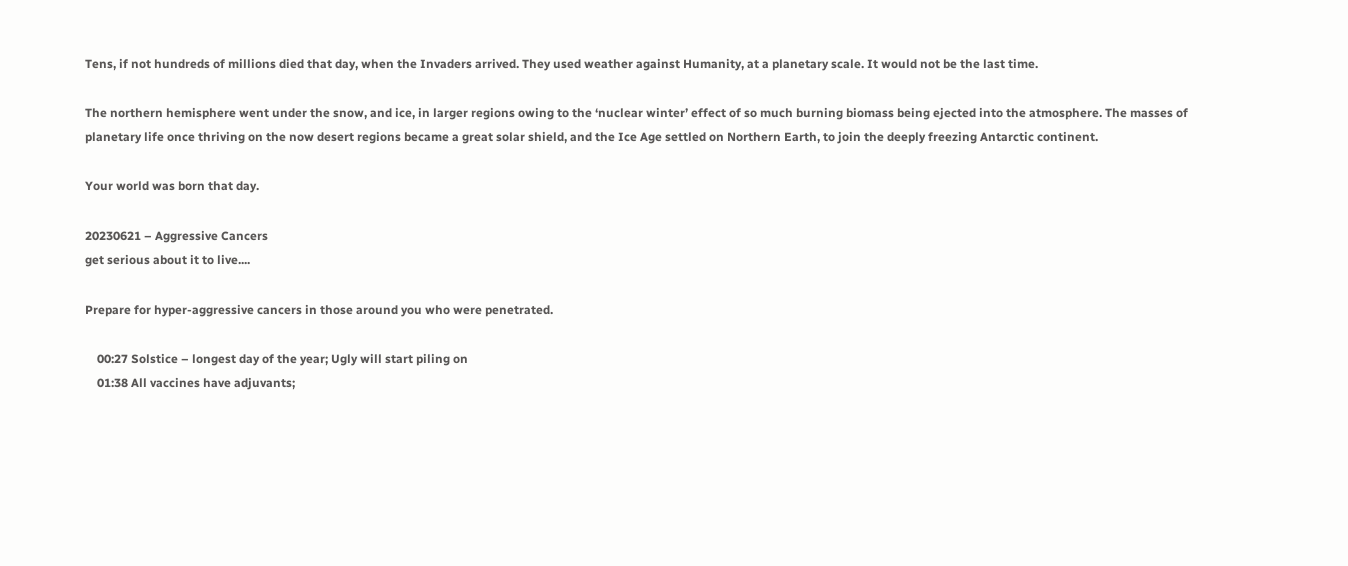Tens, if not hundreds of millions died that day, when the Invaders arrived. They used weather against Humanity, at a planetary scale. It would not be the last time.

The northern hemisphere went under the snow, and ice, in larger regions owing to the ‘nuclear winter’ effect of so much burning biomass being ejected into the atmosphere. The masses of planetary life once thriving on the now desert regions became a great solar shield, and the Ice Age settled on Northern Earth, to join the deeply freezing Antarctic continent.

Your world was born that day.

20230621 – Aggressive Cancers
get serious about it to live....

Prepare for hyper-aggressive cancers in those around you who were penetrated.

    00:27 Solstice – longest day of the year; Ugly will start piling on
    01:38 All vaccines have adjuvants;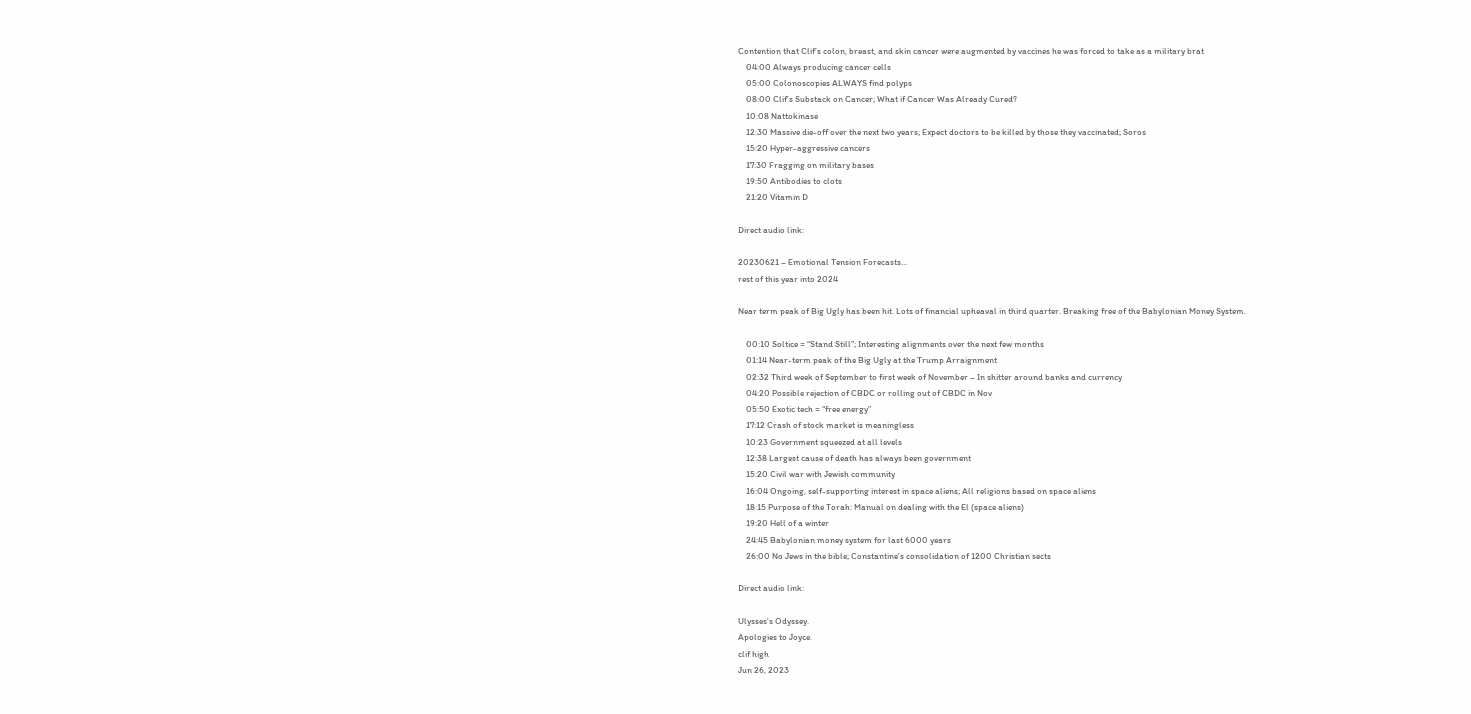Contention that Clif’s colon, breast, and skin cancer were augmented by vaccines he was forced to take as a military brat
    04:00 Always producing cancer cells
    05:00 Colonoscopies ALWAYS find polyps
    08:00 Clif’s Substack on Cancer; What if Cancer Was Already Cured?
    10:08 Nattokinase
    12:30 Massive die-off over the next two years; Expect doctors to be killed by those they vaccinated; Soros
    15:20 Hyper-aggressive cancers
    17:30 Fragging on military bases
    19:50 Antibodies to clots
    21:20 Vitamin D

Direct audio link:

20230621 – Emotional Tension Forecasts…
rest of this year into 2024

Near term peak of Big Ugly has been hit. Lots of financial upheaval in third quarter. Breaking free of the Babylonian Money System.

    00:10 Soltice = “Stand Still”; Interesting alignments over the next few months
    01:14 Near-term peak of the Big Ugly at the Trump Arraignment
    02:32 Third week of September to first week of November – In shitter around banks and currency
    04:20 Possible rejection of CBDC or rolling out of CBDC in Nov
    05:50 Exotic tech = “free energy”
    17:12 Crash of stock market is meaningless
    10:23 Government squeezed at all levels
    12:38 Largest cause of death has always been government
    15:20 Civil war with Jewish community
    16:04 Ongoing, self-supporting interest in space aliens; All religions based on space aliens
    18:15 Purpose of the Torah: Manual on dealing with the El (space aliens)
    19:20 Hell of a winter
    24:45 Babylonian money system for last 6000 years
    26:00 No Jews in the bible; Constantine’s consolidation of 1200 Christian sects

Direct audio link:

Ulysses's Odyssey.
Apologies to Joyce.
clif high
Jun 26, 2023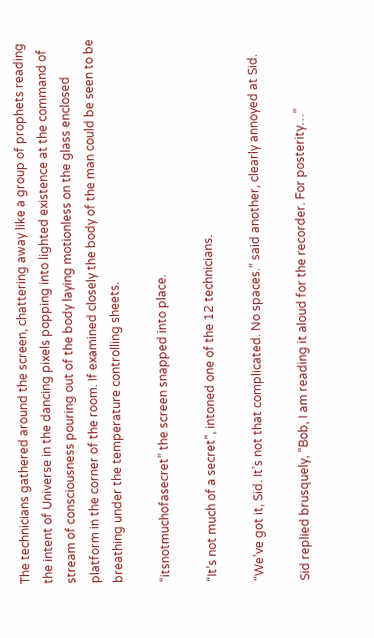The technicians gathered around the screen, chattering away like a group of prophets reading the intent of Universe in the dancing pixels popping into lighted existence at the command of stream of consciousness pouring out of the body laying motionless on the glass enclosed platform in the corner of the room. If examined closely the body of the man could be seen to be breathing under the temperature controlling sheets.

“itsnotmuchofasecret” the screen snapped into place.

“It’s not much of a secret”, intoned one of the 12 technicians.

“We’ve got it, Sid. It’s not that complicated. No spaces.” said another, clearly annoyed at Sid.

Sid replied brusquely, “Bob, I am reading it aloud for the recorder. For posterity…”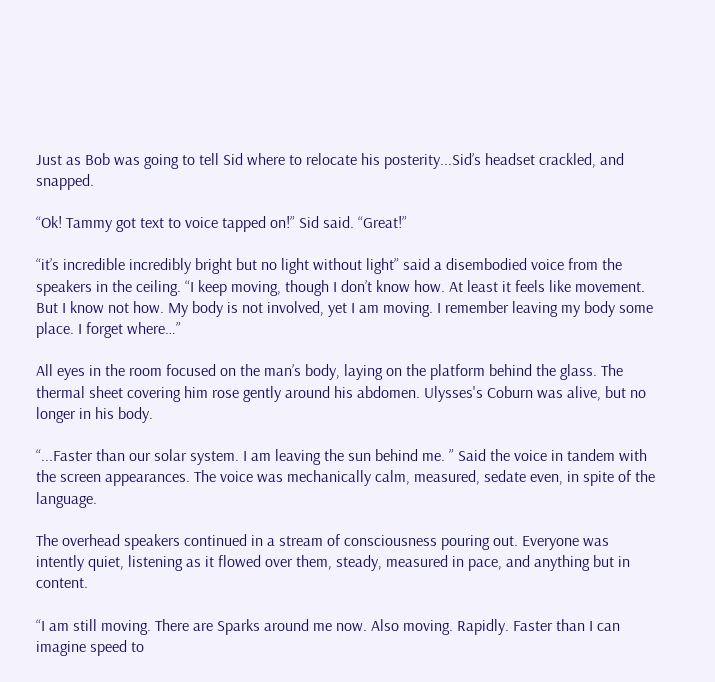Just as Bob was going to tell Sid where to relocate his posterity...Sid’s headset crackled, and snapped.

“Ok! Tammy got text to voice tapped on!” Sid said. “Great!”

“it’s incredible incredibly bright but no light without light” said a disembodied voice from the speakers in the ceiling. “I keep moving, though I don’t know how. At least it feels like movement. But I know not how. My body is not involved, yet I am moving. I remember leaving my body some place. I forget where…”

All eyes in the room focused on the man’s body, laying on the platform behind the glass. The thermal sheet covering him rose gently around his abdomen. Ulysses's Coburn was alive, but no longer in his body.

“...Faster than our solar system. I am leaving the sun behind me. ” Said the voice in tandem with the screen appearances. The voice was mechanically calm, measured, sedate even, in spite of the language.

The overhead speakers continued in a stream of consciousness pouring out. Everyone was intently quiet, listening as it flowed over them, steady, measured in pace, and anything but in content.

“I am still moving. There are Sparks around me now. Also moving. Rapidly. Faster than I can imagine speed to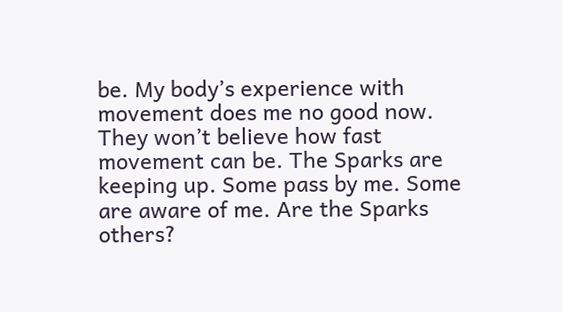be. My body’s experience with movement does me no good now. They won’t believe how fast movement can be. The Sparks are keeping up. Some pass by me. Some are aware of me. Are the Sparks others?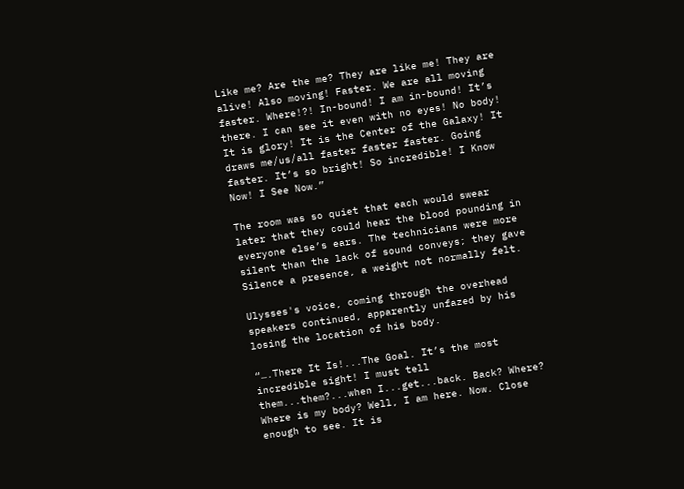Like me? Are the me? They are like me! They are alive! Also moving! Faster. We are all moving faster. Where!?! In-bound! I am in-bound! It’s there. I can see it even with no eyes! No body! It is glory! It is the Center of the Galaxy! It draws me/us/all faster faster faster. Going faster. It’s so bright! So incredible! I Know Now! I See Now.”

The room was so quiet that each would swear later that they could hear the blood pounding in everyone else’s ears. The technicians were more silent than the lack of sound conveys; they gave Silence a presence, a weight not normally felt.

Ulysses's voice, coming through the overhead speakers continued, apparently unfazed by his losing the location of his body.

“….There It Is!...The Goal. It’s the most incredible sight! I must tell them...them?...when I...get...back. Back? Where? Where is my body? Well, I am here. Now. Close enough to see. It is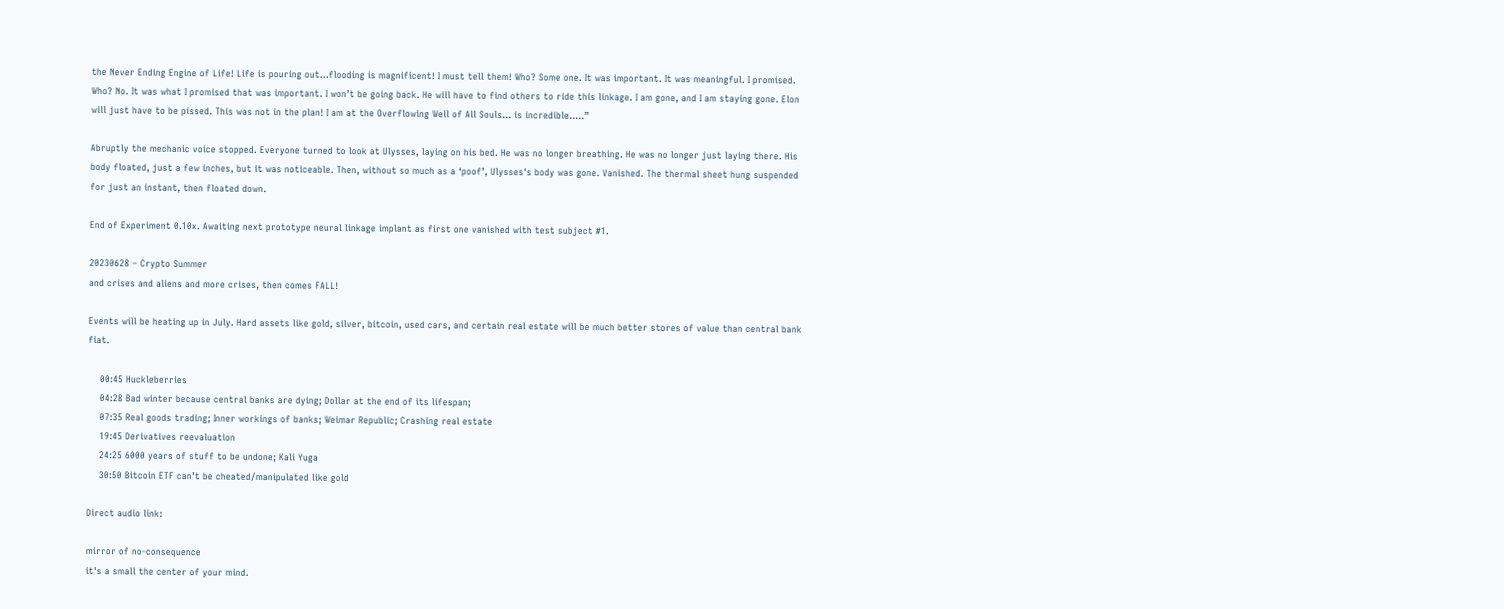the Never Ending Engine of Life! Life is pouring out...flooding is magnificent! I must tell them! Who? Some one. It was important. It was meaningful. I promised. Who? No. It was what I promised that was important. I won’t be going back. He will have to find others to ride this linkage. I am gone, and I am staying gone. Elon will just have to be pissed. This was not in the plan! I am at the Overflowing Well of All Souls… is incredible…..”

Abruptly the mechanic voice stopped. Everyone turned to look at Ulysses, laying on his bed. He was no longer breathing. He was no longer just laying there. His body floated, just a few inches, but it was noticeable. Then, without so much as a ‘poof’, Ulysses's body was gone. Vanished. The thermal sheet hung suspended for just an instant, then floated down.

End of Experiment 0.10x. Awaiting next prototype neural linkage implant as first one vanished with test subject #1.

20230628 – Crypto Summer
and crises and aliens and more crises, then comes FALL!

Events will be heating up in July. Hard assets like gold, silver, bitcoin, used cars, and certain real estate will be much better stores of value than central bank fiat.

    00:45 Huckleberries
    04:28 Bad winter because central banks are dying; Dollar at the end of its lifespan;
    07:35 Real goods trading; Inner workings of banks; Weimar Republic; Crashing real estate
    19:45 Derivatives reevaluation
    24:25 6000 years of stuff to be undone; Kali Yuga
    30:50 Bitcoin ETF can’t be cheated/manipulated like gold

Direct audio link:

mirror of no-consequence
it's a small the center of your mind.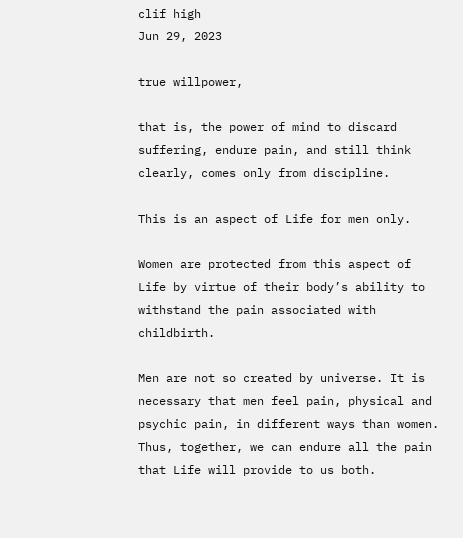clif high
Jun 29, 2023

true willpower,

that is, the power of mind to discard suffering, endure pain, and still think clearly, comes only from discipline.

This is an aspect of Life for men only.

Women are protected from this aspect of Life by virtue of their body’s ability to withstand the pain associated with childbirth.

Men are not so created by universe. It is necessary that men feel pain, physical and psychic pain, in different ways than women. Thus, together, we can endure all the pain that Life will provide to us both.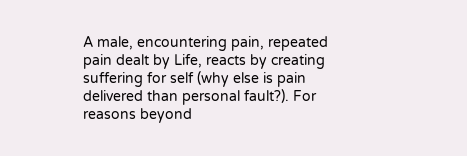A male, encountering pain, repeated pain dealt by Life, reacts by creating suffering for self (why else is pain delivered than personal fault?). For reasons beyond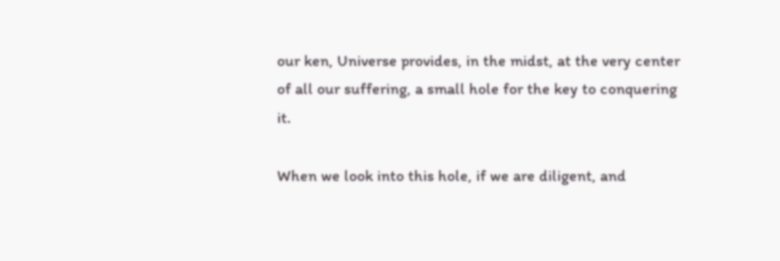our ken, Universe provides, in the midst, at the very center of all our suffering, a small hole for the key to conquering it.

When we look into this hole, if we are diligent, and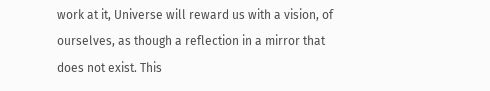work at it, Universe will reward us with a vision, of ourselves, as though a reflection in a mirror that does not exist. This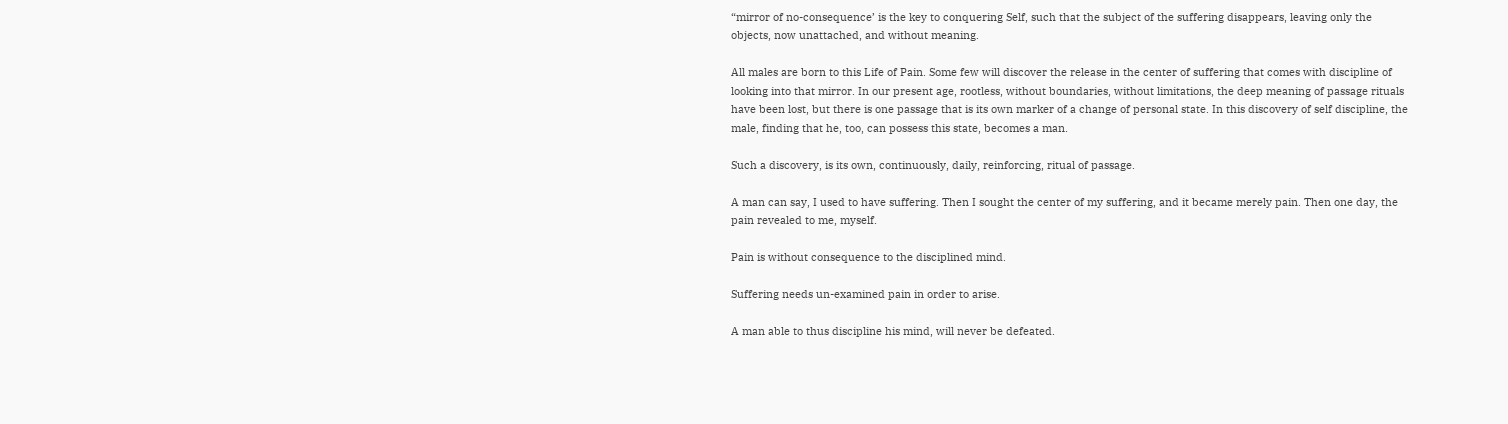“mirror of no-consequence’ is the key to conquering Self, such that the subject of the suffering disappears, leaving only the objects, now unattached, and without meaning.

All males are born to this Life of Pain. Some few will discover the release in the center of suffering that comes with discipline of looking into that mirror. In our present age, rootless, without boundaries, without limitations, the deep meaning of passage rituals have been lost, but there is one passage that is its own marker of a change of personal state. In this discovery of self discipline, the male, finding that he, too, can possess this state, becomes a man.

Such a discovery, is its own, continuously, daily, reinforcing, ritual of passage.

A man can say, I used to have suffering. Then I sought the center of my suffering, and it became merely pain. Then one day, the pain revealed to me, myself.

Pain is without consequence to the disciplined mind.

Suffering needs un-examined pain in order to arise.

A man able to thus discipline his mind, will never be defeated.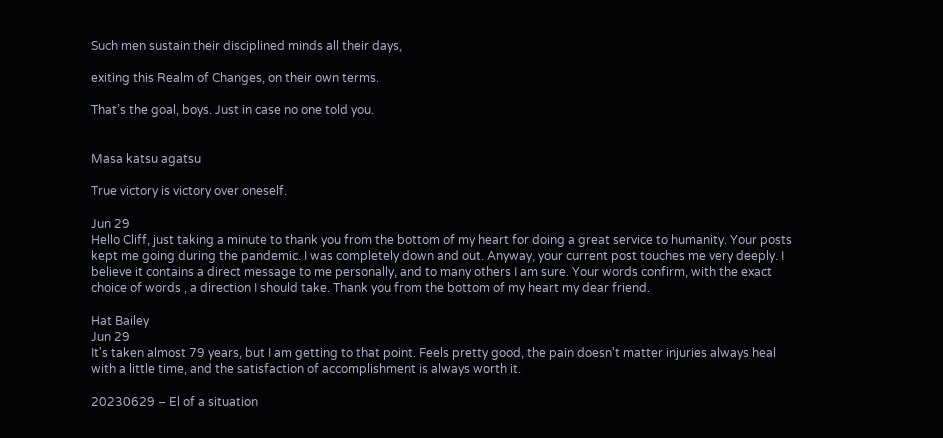Such men sustain their disciplined minds all their days,

exiting this Realm of Changes, on their own terms.

That’s the goal, boys. Just in case no one told you.


Masa katsu agatsu

True victory is victory over oneself.

Jun 29
Hello Cliff, just taking a minute to thank you from the bottom of my heart for doing a great service to humanity. Your posts kept me going during the pandemic. I was completely down and out. Anyway, your current post touches me very deeply. I believe it contains a direct message to me personally, and to many others I am sure. Your words confirm, with the exact choice of words , a direction I should take. Thank you from the bottom of my heart my dear friend.

Hat Bailey
Jun 29
It's taken almost 79 years, but I am getting to that point. Feels pretty good, the pain doesn't matter injuries always heal with a little time, and the satisfaction of accomplishment is always worth it.

20230629 – El of a situation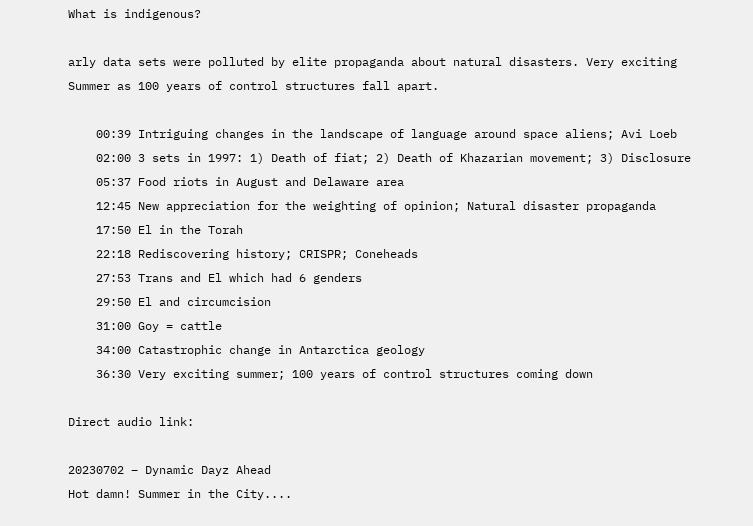What is indigenous?

arly data sets were polluted by elite propaganda about natural disasters. Very exciting Summer as 100 years of control structures fall apart.

    00:39 Intriguing changes in the landscape of language around space aliens; Avi Loeb
    02:00 3 sets in 1997: 1) Death of fiat; 2) Death of Khazarian movement; 3) Disclosure
    05:37 Food riots in August and Delaware area
    12:45 New appreciation for the weighting of opinion; Natural disaster propaganda
    17:50 El in the Torah
    22:18 Rediscovering history; CRISPR; Coneheads
    27:53 Trans and El which had 6 genders
    29:50 El and circumcision
    31:00 Goy = cattle
    34:00 Catastrophic change in Antarctica geology
    36:30 Very exciting summer; 100 years of control structures coming down

Direct audio link:

20230702 – Dynamic Dayz Ahead
Hot damn! Summer in the City....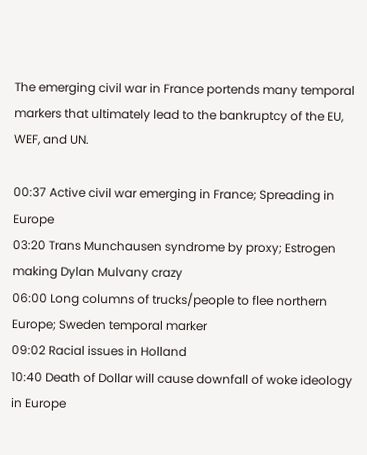The emerging civil war in France portends many temporal markers that ultimately lead to the bankruptcy of the EU, WEF, and UN.

00:37 Active civil war emerging in France; Spreading in Europe
03:20 Trans Munchausen syndrome by proxy; Estrogen making Dylan Mulvany crazy
06:00 Long columns of trucks/people to flee northern Europe; Sweden temporal marker
09:02 Racial issues in Holland
10:40 Death of Dollar will cause downfall of woke ideology in Europe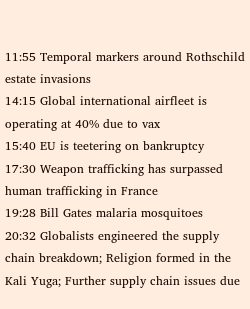11:55 Temporal markers around Rothschild estate invasions
14:15 Global international airfleet is operating at 40% due to vax
15:40 EU is teetering on bankruptcy
17:30 Weapon trafficking has surpassed human trafficking in France
19:28 Bill Gates malaria mosquitoes
20:32 Globalists engineered the supply chain breakdown; Religion formed in the Kali Yuga; Further supply chain issues due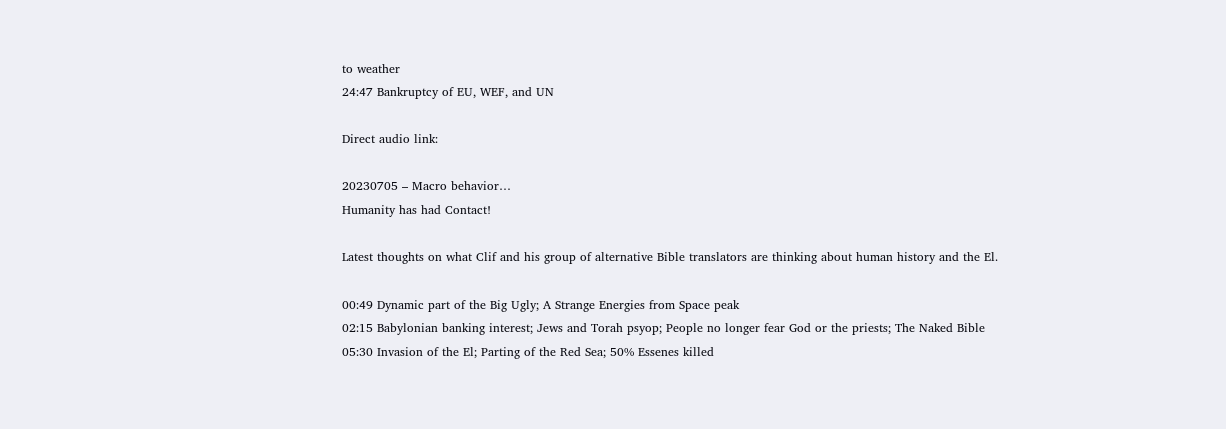to weather
24:47 Bankruptcy of EU, WEF, and UN

Direct audio link:

20230705 – Macro behavior…
Humanity has had Contact!

Latest thoughts on what Clif and his group of alternative Bible translators are thinking about human history and the El.

00:49 Dynamic part of the Big Ugly; A Strange Energies from Space peak
02:15 Babylonian banking interest; Jews and Torah psyop; People no longer fear God or the priests; The Naked Bible
05:30 Invasion of the El; Parting of the Red Sea; 50% Essenes killed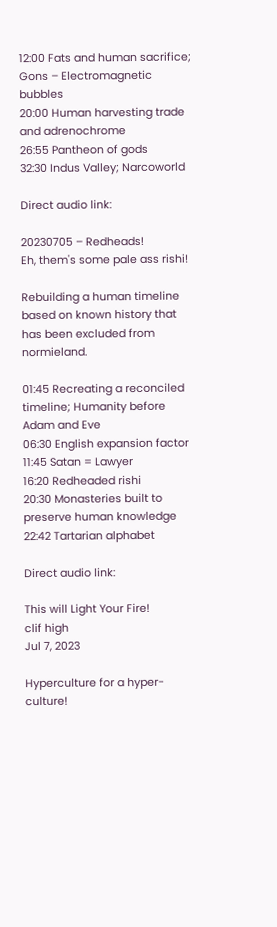12:00 Fats and human sacrifice; Gons – Electromagnetic bubbles
20:00 Human harvesting trade and adrenochrome
26:55 Pantheon of gods
32:30 Indus Valley; Narcoworld

Direct audio link:

20230705 – Redheads!
Eh, them's some pale ass rishi!

Rebuilding a human timeline based on known history that has been excluded from normieland.

01:45 Recreating a reconciled timeline; Humanity before Adam and Eve
06:30 English expansion factor
11:45 Satan = Lawyer
16:20 Redheaded rishi
20:30 Monasteries built to preserve human knowledge
22:42 Tartarian alphabet

Direct audio link:

This will Light Your Fire!
clif high
Jul 7, 2023

Hyperculture for a hyper-culture!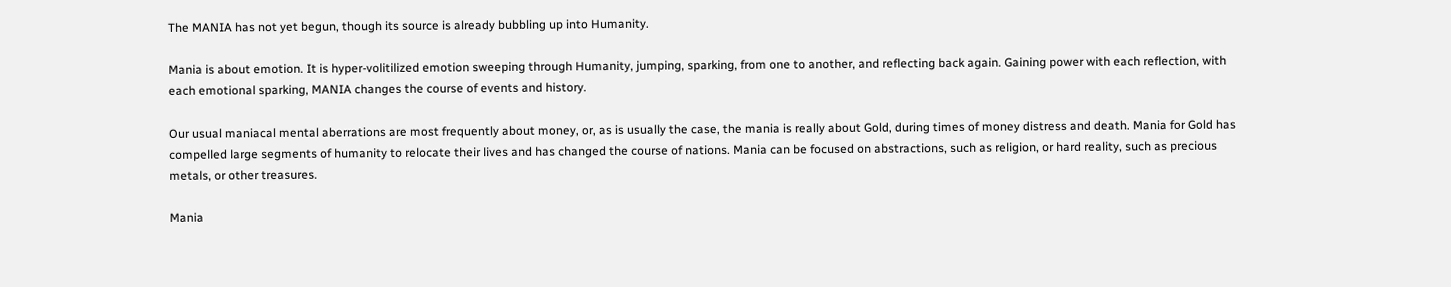The MANIA has not yet begun, though its source is already bubbling up into Humanity.

Mania is about emotion. It is hyper-volitilized emotion sweeping through Humanity, jumping, sparking, from one to another, and reflecting back again. Gaining power with each reflection, with each emotional sparking, MANIA changes the course of events and history.

Our usual maniacal mental aberrations are most frequently about money, or, as is usually the case, the mania is really about Gold, during times of money distress and death. Mania for Gold has compelled large segments of humanity to relocate their lives and has changed the course of nations. Mania can be focused on abstractions, such as religion, or hard reality, such as precious metals, or other treasures.

Mania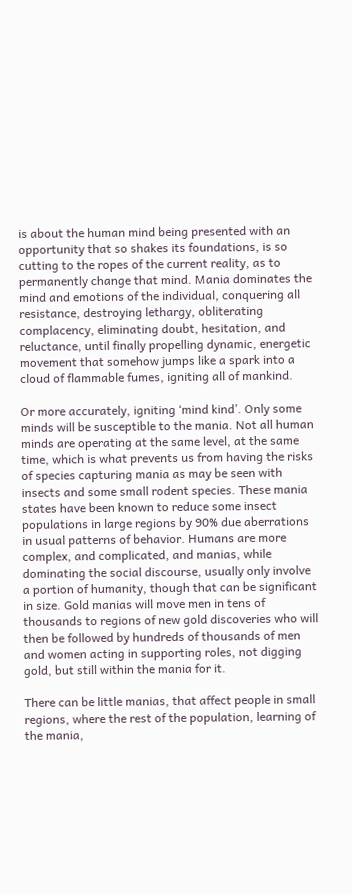is about the human mind being presented with an opportunity that so shakes its foundations, is so cutting to the ropes of the current reality, as to permanently change that mind. Mania dominates the mind and emotions of the individual, conquering all resistance, destroying lethargy, obliterating complacency, eliminating doubt, hesitation, and reluctance, until finally propelling dynamic, energetic movement that somehow jumps like a spark into a cloud of flammable fumes, igniting all of mankind.

Or more accurately, igniting ‘mind kind’. Only some minds will be susceptible to the mania. Not all human minds are operating at the same level, at the same time, which is what prevents us from having the risks of species capturing mania as may be seen with insects and some small rodent species. These mania states have been known to reduce some insect populations in large regions by 90% due aberrations in usual patterns of behavior. Humans are more complex, and complicated, and manias, while dominating the social discourse, usually only involve a portion of humanity, though that can be significant in size. Gold manias will move men in tens of thousands to regions of new gold discoveries who will then be followed by hundreds of thousands of men and women acting in supporting roles, not digging gold, but still within the mania for it.

There can be little manias, that affect people in small regions, where the rest of the population, learning of the mania,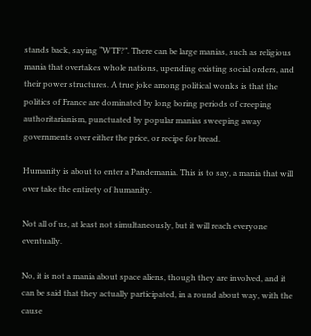stands back, saying “WTF?”. There can be large manias, such as religious mania that overtakes whole nations, upending existing social orders, and their power structures. A true joke among political wonks is that the politics of France are dominated by long boring periods of creeping authoritarianism, punctuated by popular manias sweeping away governments over either the price, or recipe for bread.

Humanity is about to enter a Pandemania. This is to say, a mania that will over take the entirety of humanity.

Not all of us, at least not simultaneously, but it will reach everyone eventually.

No, it is not a mania about space aliens, though they are involved, and it can be said that they actually participated, in a round about way, with the cause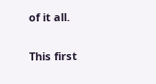of it all.

This first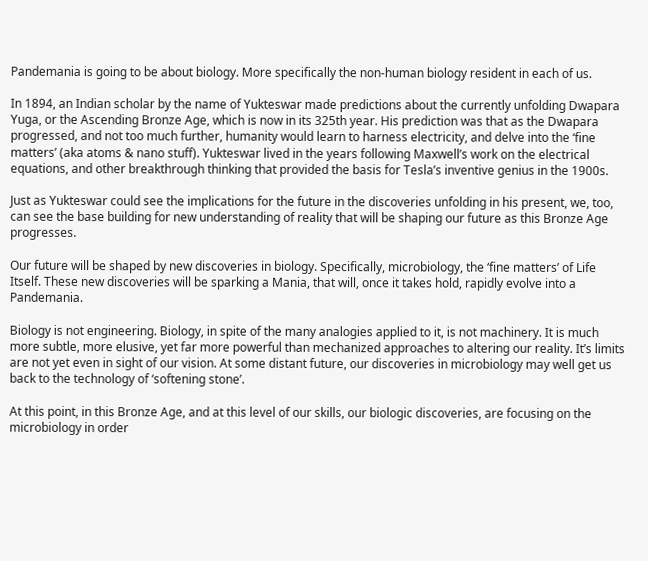Pandemania is going to be about biology. More specifically the non-human biology resident in each of us.

In 1894, an Indian scholar by the name of Yukteswar made predictions about the currently unfolding Dwapara Yuga, or the Ascending Bronze Age, which is now in its 325th year. His prediction was that as the Dwapara progressed, and not too much further, humanity would learn to harness electricity, and delve into the ‘fine matters’ (aka atoms & nano stuff). Yukteswar lived in the years following Maxwell’s work on the electrical equations, and other breakthrough thinking that provided the basis for Tesla’s inventive genius in the 1900s.

Just as Yukteswar could see the implications for the future in the discoveries unfolding in his present, we, too, can see the base building for new understanding of reality that will be shaping our future as this Bronze Age progresses.

Our future will be shaped by new discoveries in biology. Specifically, microbiology, the ‘fine matters’ of Life Itself. These new discoveries will be sparking a Mania, that will, once it takes hold, rapidly evolve into a Pandemania.

Biology is not engineering. Biology, in spite of the many analogies applied to it, is not machinery. It is much more subtle, more elusive, yet far more powerful than mechanized approaches to altering our reality. It’s limits are not yet even in sight of our vision. At some distant future, our discoveries in microbiology may well get us back to the technology of ‘softening stone’.

At this point, in this Bronze Age, and at this level of our skills, our biologic discoveries, are focusing on the microbiology in order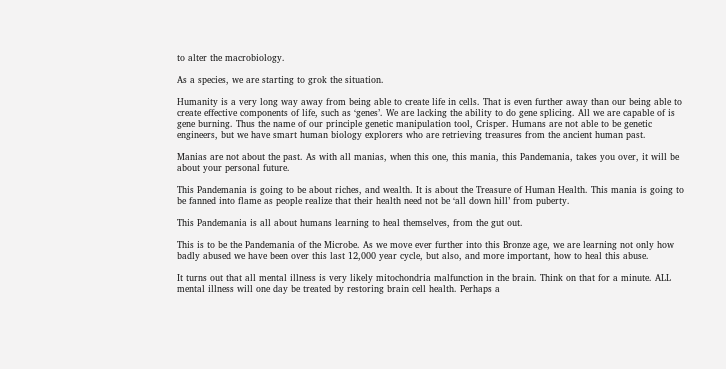to alter the macrobiology.

As a species, we are starting to grok the situation.

Humanity is a very long way away from being able to create life in cells. That is even further away than our being able to create effective components of life, such as ‘genes’. We are lacking the ability to do gene splicing. All we are capable of is gene burning. Thus the name of our principle genetic manipulation tool, Crisper. Humans are not able to be genetic engineers, but we have smart human biology explorers who are retrieving treasures from the ancient human past.

Manias are not about the past. As with all manias, when this one, this mania, this Pandemania, takes you over, it will be about your personal future.

This Pandemania is going to be about riches, and wealth. It is about the Treasure of Human Health. This mania is going to be fanned into flame as people realize that their health need not be ‘all down hill’ from puberty.

This Pandemania is all about humans learning to heal themselves, from the gut out.

This is to be the Pandemania of the Microbe. As we move ever further into this Bronze age, we are learning not only how badly abused we have been over this last 12,000 year cycle, but also, and more important, how to heal this abuse.

It turns out that all mental illness is very likely mitochondria malfunction in the brain. Think on that for a minute. ALL mental illness will one day be treated by restoring brain cell health. Perhaps a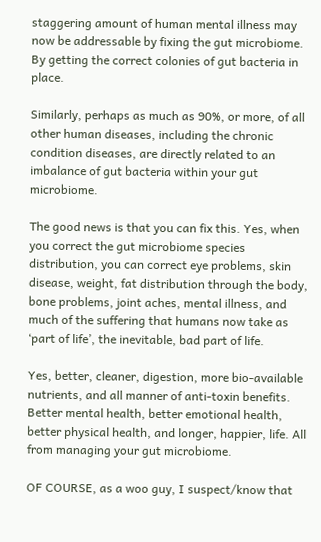staggering amount of human mental illness may now be addressable by fixing the gut microbiome. By getting the correct colonies of gut bacteria in place.

Similarly, perhaps as much as 90%, or more, of all other human diseases, including the chronic condition diseases, are directly related to an imbalance of gut bacteria within your gut microbiome.

The good news is that you can fix this. Yes, when you correct the gut microbiome species distribution, you can correct eye problems, skin disease, weight, fat distribution through the body, bone problems, joint aches, mental illness, and much of the suffering that humans now take as ‘part of life’, the inevitable, bad part of life.

Yes, better, cleaner, digestion, more bio-available nutrients, and all manner of anti-toxin benefits. Better mental health, better emotional health, better physical health, and longer, happier, life. All from managing your gut microbiome.

OF COURSE, as a woo guy, I suspect/know that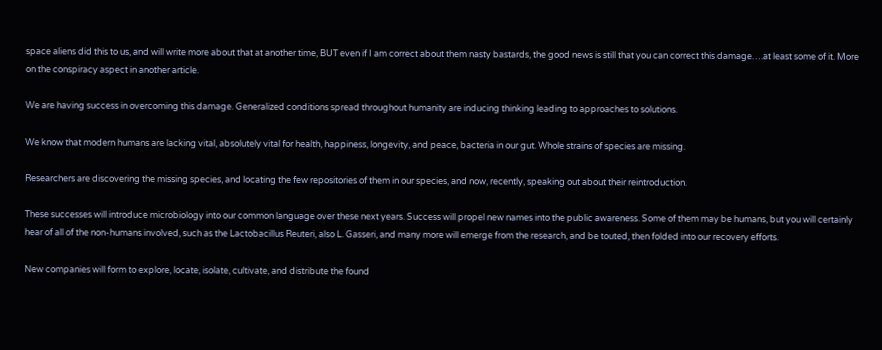space aliens did this to us, and will write more about that at another time, BUT even if I am correct about them nasty bastards, the good news is still that you can correct this damage….at least some of it. More on the conspiracy aspect in another article.

We are having success in overcoming this damage. Generalized conditions spread throughout humanity are inducing thinking leading to approaches to solutions.

We know that modern humans are lacking vital, absolutely vital for health, happiness, longevity, and peace, bacteria in our gut. Whole strains of species are missing.

Researchers are discovering the missing species, and locating the few repositories of them in our species, and now, recently, speaking out about their reintroduction.

These successes will introduce microbiology into our common language over these next years. Success will propel new names into the public awareness. Some of them may be humans, but you will certainly hear of all of the non-humans involved, such as the Lactobacillus Reuteri, also L. Gasseri, and many more will emerge from the research, and be touted, then folded into our recovery efforts.

New companies will form to explore, locate, isolate, cultivate, and distribute the found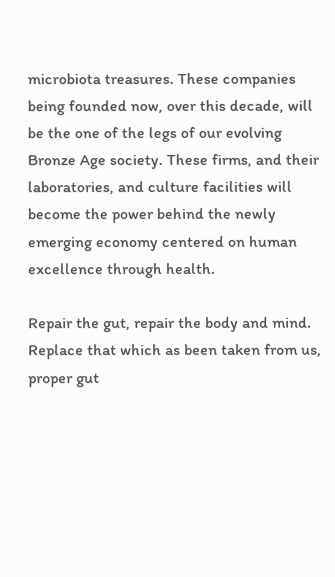microbiota treasures. These companies being founded now, over this decade, will be the one of the legs of our evolving Bronze Age society. These firms, and their laboratories, and culture facilities will become the power behind the newly emerging economy centered on human excellence through health.

Repair the gut, repair the body and mind. Replace that which as been taken from us, proper gut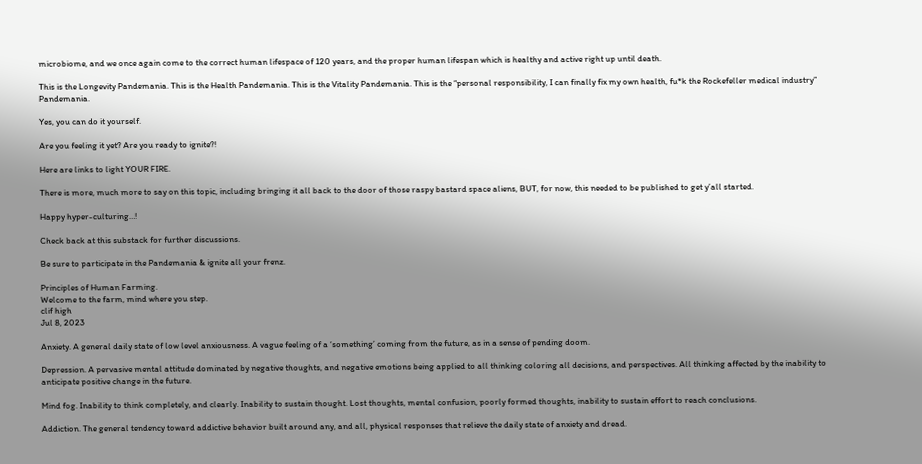microbiome, and we once again come to the correct human lifespace of 120 years, and the proper human lifespan which is healthy and active right up until death.

This is the Longevity Pandemania. This is the Health Pandemania. This is the Vitality Pandemania. This is the “personal responsibility, I can finally fix my own health, fu*k the Rockefeller medical industry” Pandemania.

Yes, you can do it yourself.

Are you feeling it yet? Are you ready to ignite?!

Here are links to light YOUR FIRE.

There is more, much more to say on this topic, including bringing it all back to the door of those raspy bastard space aliens, BUT, for now, this needed to be published to get y’all started.

Happy hyper-culturing…!

Check back at this substack for further discussions.

Be sure to participate in the Pandemania & ignite all your frenz.

Principles of Human Farming.
Welcome to the farm, mind where you step.
clif high
Jul 8, 2023

Anxiety. A general daily state of low level anxiousness. A vague feeling of a ‘something’ coming from the future, as in a sense of pending doom.

Depression. A pervasive mental attitude dominated by negative thoughts, and negative emotions being applied to all thinking coloring all decisions, and perspectives. All thinking affected by the inability to anticipate positive change in the future.

Mind fog. Inability to think completely, and clearly. Inability to sustain thought. Lost thoughts, mental confusion, poorly formed thoughts, inability to sustain effort to reach conclusions.

Addiction. The general tendency toward addictive behavior built around any, and all, physical responses that relieve the daily state of anxiety and dread.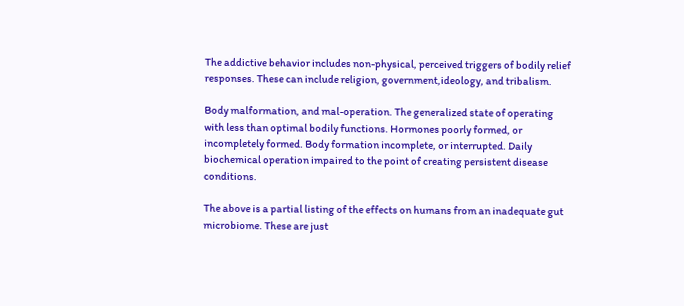The addictive behavior includes non-physical, perceived triggers of bodily relief responses. These can include religion, government,ideology, and tribalism.

Body malformation, and mal-operation. The generalized state of operating with less than optimal bodily functions. Hormones poorly formed, or incompletely formed. Body formation incomplete, or interrupted. Daily biochemical operation impaired to the point of creating persistent disease conditions.

The above is a partial listing of the effects on humans from an inadequate gut microbiome. These are just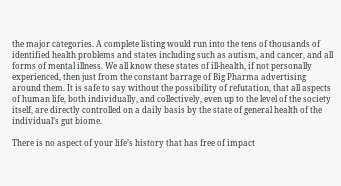the major categories. A complete listing would run into the tens of thousands of identified health problems and states including such as autism, and cancer, and all forms of mental illness. We all know these states of ill-health, if not personally experienced, then just from the constant barrage of Big Pharma advertising around them. It is safe to say without the possibility of refutation, that all aspects of human life, both individually, and collectively, even up to the level of the society itself, are directly controlled on a daily basis by the state of general health of the individual’s gut biome.

There is no aspect of your life’s history that has free of impact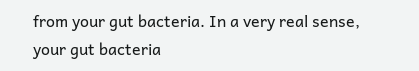from your gut bacteria. In a very real sense, your gut bacteria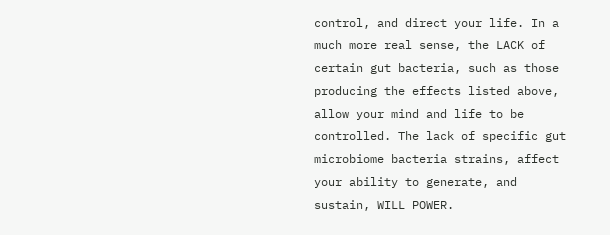control, and direct your life. In a much more real sense, the LACK of certain gut bacteria, such as those producing the effects listed above, allow your mind and life to be controlled. The lack of specific gut microbiome bacteria strains, affect your ability to generate, and sustain, WILL POWER.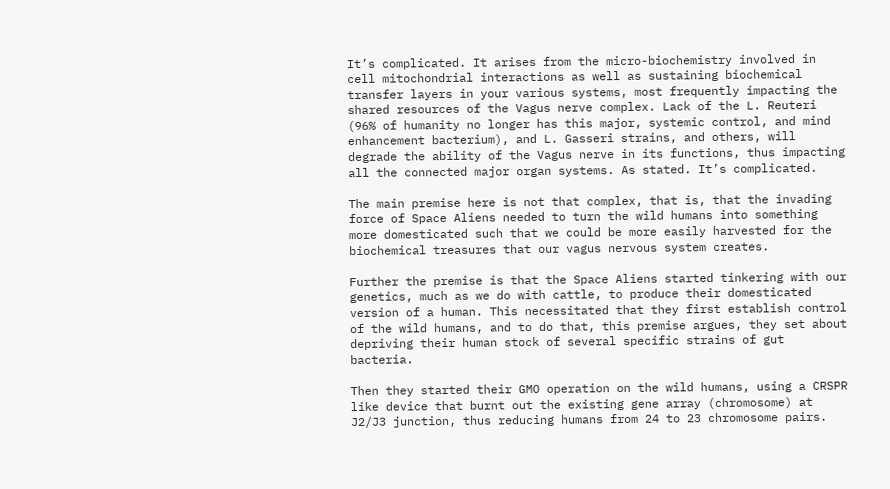It’s complicated. It arises from the micro-biochemistry involved in cell mitochondrial interactions as well as sustaining biochemical transfer layers in your various systems, most frequently impacting the shared resources of the Vagus nerve complex. Lack of the L. Reuteri (96% of humanity no longer has this major, systemic control, and mind enhancement bacterium), and L. Gasseri strains, and others, will degrade the ability of the Vagus nerve in its functions, thus impacting all the connected major organ systems. As stated. It’s complicated.

The main premise here is not that complex, that is, that the invading force of Space Aliens needed to turn the wild humans into something more domesticated such that we could be more easily harvested for the biochemical treasures that our vagus nervous system creates.

Further the premise is that the Space Aliens started tinkering with our genetics, much as we do with cattle, to produce their domesticated version of a human. This necessitated that they first establish control of the wild humans, and to do that, this premise argues, they set about depriving their human stock of several specific strains of gut bacteria.

Then they started their GMO operation on the wild humans, using a CRSPR like device that burnt out the existing gene array (chromosome) at J2/J3 junction, thus reducing humans from 24 to 23 chromosome pairs.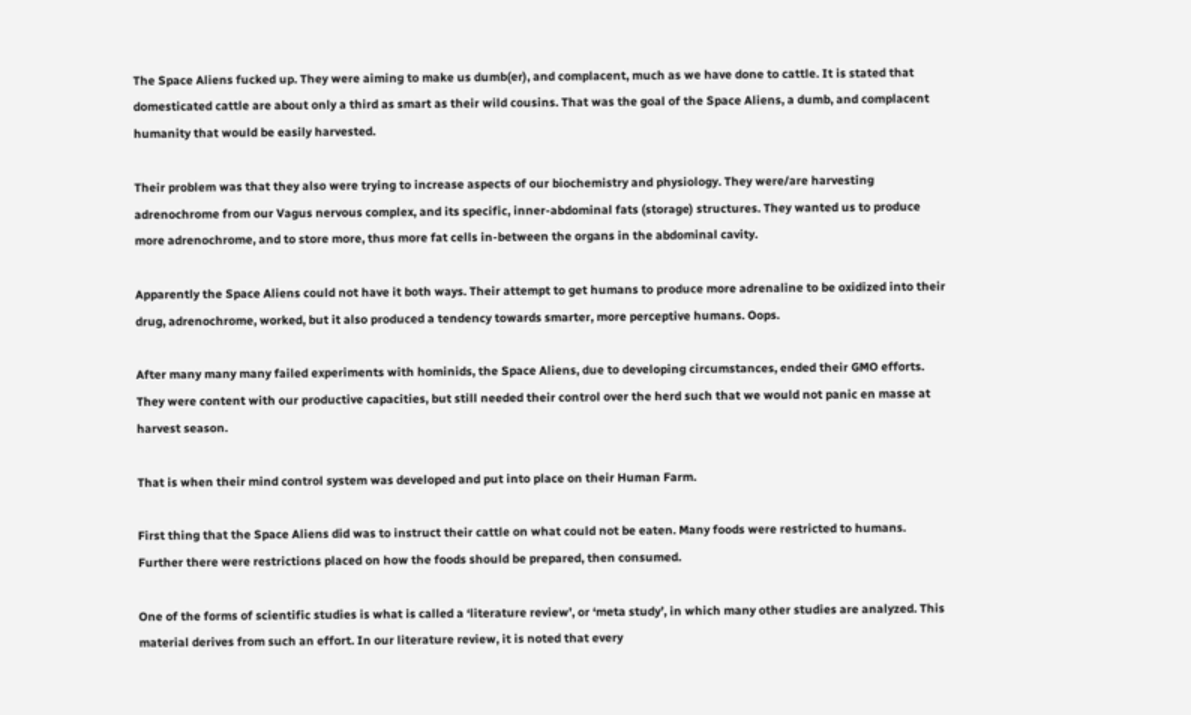The Space Aliens fucked up. They were aiming to make us dumb(er), and complacent, much as we have done to cattle. It is stated that domesticated cattle are about only a third as smart as their wild cousins. That was the goal of the Space Aliens, a dumb, and complacent humanity that would be easily harvested.

Their problem was that they also were trying to increase aspects of our biochemistry and physiology. They were/are harvesting adrenochrome from our Vagus nervous complex, and its specific, inner-abdominal fats (storage) structures. They wanted us to produce more adrenochrome, and to store more, thus more fat cells in-between the organs in the abdominal cavity.

Apparently the Space Aliens could not have it both ways. Their attempt to get humans to produce more adrenaline to be oxidized into their drug, adrenochrome, worked, but it also produced a tendency towards smarter, more perceptive humans. Oops.

After many many many failed experiments with hominids, the Space Aliens, due to developing circumstances, ended their GMO efforts. They were content with our productive capacities, but still needed their control over the herd such that we would not panic en masse at harvest season.

That is when their mind control system was developed and put into place on their Human Farm.

First thing that the Space Aliens did was to instruct their cattle on what could not be eaten. Many foods were restricted to humans. Further there were restrictions placed on how the foods should be prepared, then consumed.

One of the forms of scientific studies is what is called a ‘literature review’, or ‘meta study’, in which many other studies are analyzed. This material derives from such an effort. In our literature review, it is noted that every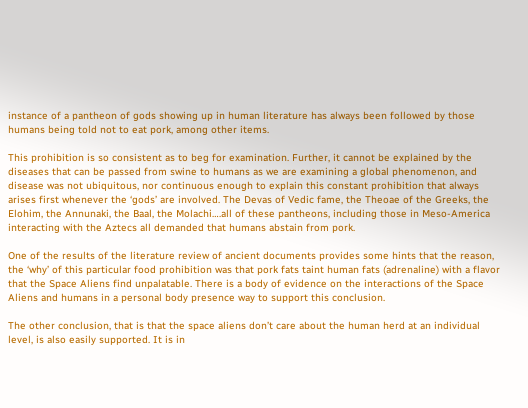instance of a pantheon of gods showing up in human literature has always been followed by those humans being told not to eat pork, among other items.

This prohibition is so consistent as to beg for examination. Further, it cannot be explained by the diseases that can be passed from swine to humans as we are examining a global phenomenon, and disease was not ubiquitous, nor continuous enough to explain this constant prohibition that always arises first whenever the ‘gods’ are involved. The Devas of Vedic fame, the Theoae of the Greeks, the Elohim, the Annunaki, the Baal, the Molachi….all of these pantheons, including those in Meso-America interacting with the Aztecs all demanded that humans abstain from pork.

One of the results of the literature review of ancient documents provides some hints that the reason, the ‘why’ of this particular food prohibition was that pork fats taint human fats (adrenaline) with a flavor that the Space Aliens find unpalatable. There is a body of evidence on the interactions of the Space Aliens and humans in a personal body presence way to support this conclusion.

The other conclusion, that is that the space aliens don’t care about the human herd at an individual level, is also easily supported. It is in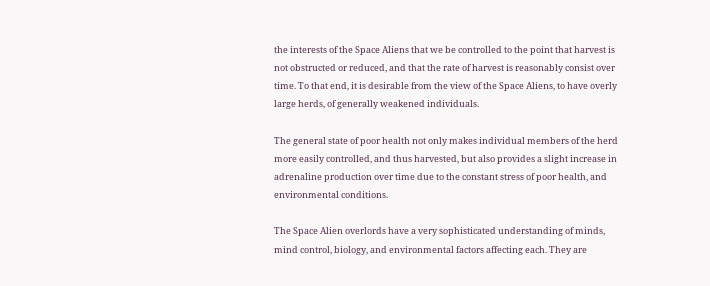the interests of the Space Aliens that we be controlled to the point that harvest is not obstructed or reduced, and that the rate of harvest is reasonably consist over time. To that end, it is desirable from the view of the Space Aliens, to have overly large herds, of generally weakened individuals.

The general state of poor health not only makes individual members of the herd more easily controlled, and thus harvested, but also provides a slight increase in adrenaline production over time due to the constant stress of poor health, and environmental conditions.

The Space Alien overlords have a very sophisticated understanding of minds, mind control, biology, and environmental factors affecting each. They are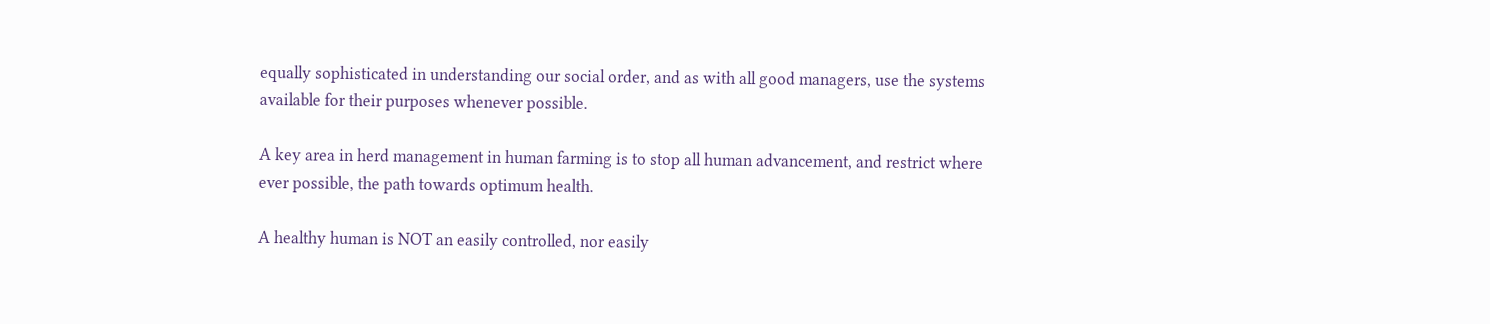equally sophisticated in understanding our social order, and as with all good managers, use the systems available for their purposes whenever possible.

A key area in herd management in human farming is to stop all human advancement, and restrict where ever possible, the path towards optimum health.

A healthy human is NOT an easily controlled, nor easily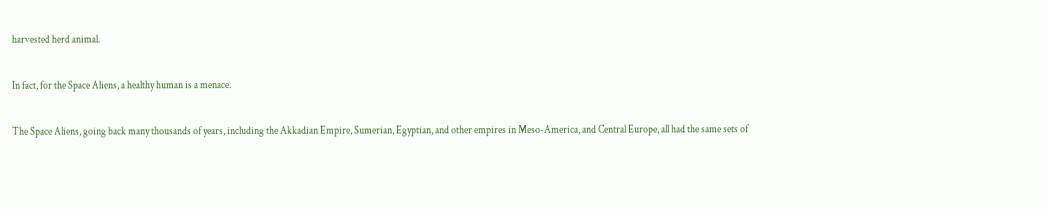harvested herd animal.

In fact, for the Space Aliens, a healthy human is a menace.

The Space Aliens, going back many thousands of years, including the Akkadian Empire, Sumerian, Egyptian, and other empires in Meso-America, and Central Europe, all had the same sets of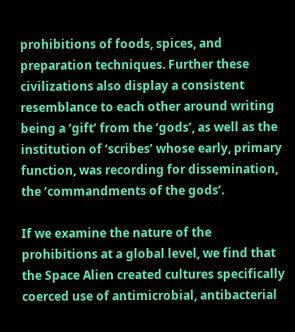prohibitions of foods, spices, and preparation techniques. Further these civilizations also display a consistent resemblance to each other around writing being a ‘gift’ from the ‘gods’, as well as the institution of ‘scribes’ whose early, primary function, was recording for dissemination, the ‘commandments of the gods’.

If we examine the nature of the prohibitions at a global level, we find that the Space Alien created cultures specifically coerced use of antimicrobial, antibacterial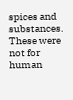spices and substances. These were not for human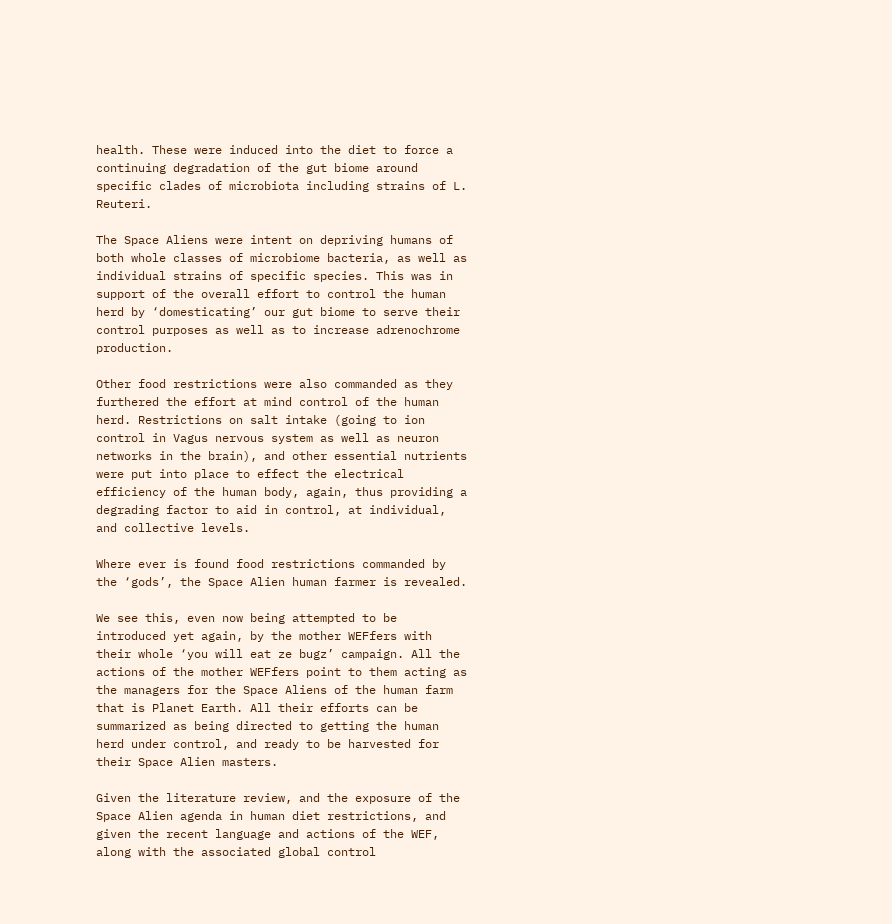health. These were induced into the diet to force a continuing degradation of the gut biome around specific clades of microbiota including strains of L. Reuteri.

The Space Aliens were intent on depriving humans of both whole classes of microbiome bacteria, as well as individual strains of specific species. This was in support of the overall effort to control the human herd by ‘domesticating’ our gut biome to serve their control purposes as well as to increase adrenochrome production.

Other food restrictions were also commanded as they furthered the effort at mind control of the human herd. Restrictions on salt intake (going to ion control in Vagus nervous system as well as neuron networks in the brain), and other essential nutrients were put into place to effect the electrical efficiency of the human body, again, thus providing a degrading factor to aid in control, at individual, and collective levels.

Where ever is found food restrictions commanded by the ‘gods’, the Space Alien human farmer is revealed.

We see this, even now being attempted to be introduced yet again, by the mother WEFfers with their whole ‘you will eat ze bugz’ campaign. All the actions of the mother WEFfers point to them acting as the managers for the Space Aliens of the human farm that is Planet Earth. All their efforts can be summarized as being directed to getting the human herd under control, and ready to be harvested for their Space Alien masters.

Given the literature review, and the exposure of the Space Alien agenda in human diet restrictions, and given the recent language and actions of the WEF, along with the associated global control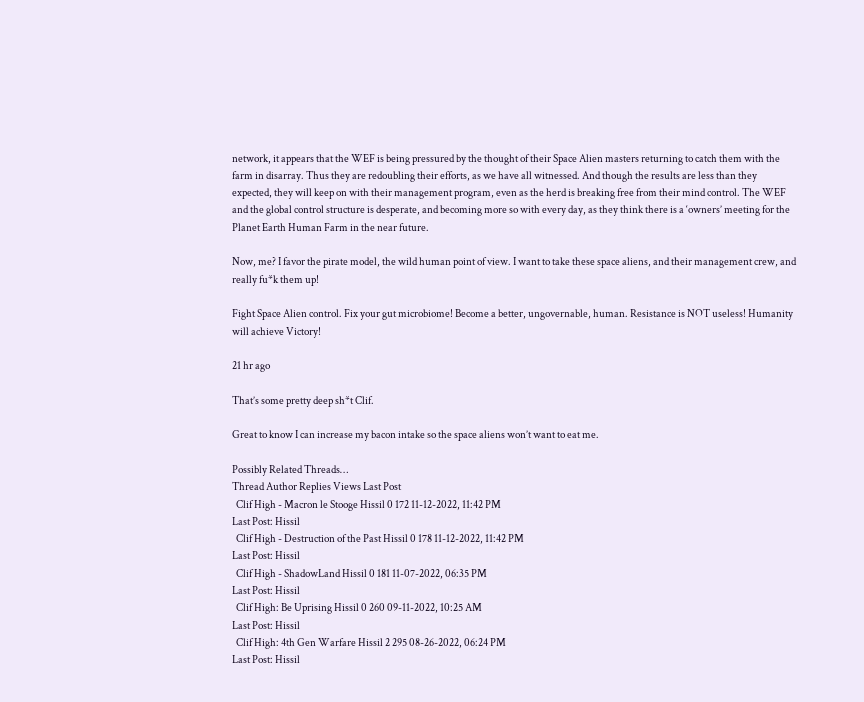network, it appears that the WEF is being pressured by the thought of their Space Alien masters returning to catch them with the farm in disarray. Thus they are redoubling their efforts, as we have all witnessed. And though the results are less than they expected, they will keep on with their management program, even as the herd is breaking free from their mind control. The WEF and the global control structure is desperate, and becoming more so with every day, as they think there is a ‘owners’ meeting for the Planet Earth Human Farm in the near future.

Now, me? I favor the pirate model, the wild human point of view. I want to take these space aliens, and their management crew, and really fu*k them up!

Fight Space Alien control. Fix your gut microbiome! Become a better, ungovernable, human. Resistance is NOT useless! Humanity will achieve Victory!

21 hr ago

That’s some pretty deep sh*t Clif.

Great to know I can increase my bacon intake so the space aliens won’t want to eat me.

Possibly Related Threads…
Thread Author Replies Views Last Post
  Clif High - Macron le Stooge Hissil 0 172 11-12-2022, 11:42 PM
Last Post: Hissil
  Clif High - Destruction of the Past Hissil 0 178 11-12-2022, 11:42 PM
Last Post: Hissil
  Clif High - ShadowLand Hissil 0 181 11-07-2022, 06:35 PM
Last Post: Hissil
  Clif High: Be Uprising Hissil 0 260 09-11-2022, 10:25 AM
Last Post: Hissil
  Clif High: 4th Gen Warfare Hissil 2 295 08-26-2022, 06:24 PM
Last Post: Hissil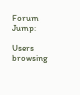Forum Jump:

Users browsing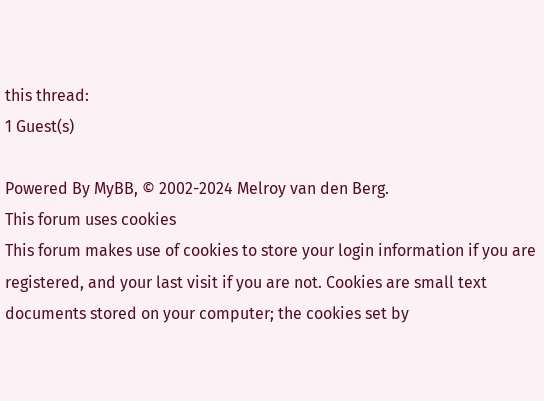this thread:
1 Guest(s)

Powered By MyBB, © 2002-2024 Melroy van den Berg.
This forum uses cookies
This forum makes use of cookies to store your login information if you are registered, and your last visit if you are not. Cookies are small text documents stored on your computer; the cookies set by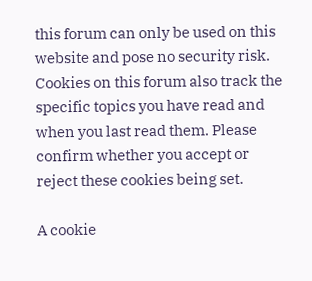this forum can only be used on this website and pose no security risk. Cookies on this forum also track the specific topics you have read and when you last read them. Please confirm whether you accept or reject these cookies being set.

A cookie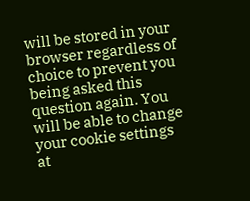will be stored in your browser regardless of choice to prevent you being asked this question again. You will be able to change your cookie settings at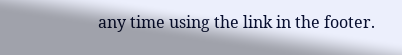any time using the link in the footer.